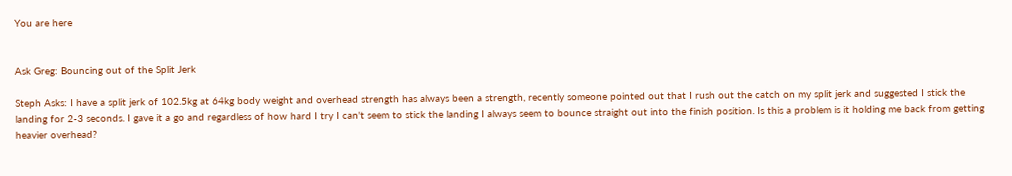You are here


Ask Greg: Bouncing out of the Split Jerk

Steph Asks: I have a split jerk of 102.5kg at 64kg body weight and overhead strength has always been a strength, recently someone pointed out that I rush out the catch on my split jerk and suggested I stick the landing for 2-3 seconds. I gave it a go and regardless of how hard I try I can't seem to stick the landing I always seem to bounce straight out into the finish position. Is this a problem is it holding me back from getting heavier overhead?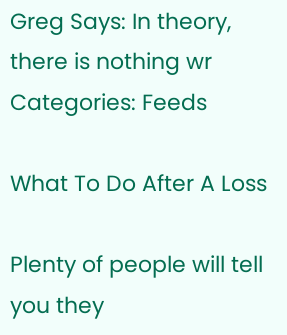Greg Says: In theory, there is nothing wr
Categories: Feeds

What To Do After A Loss

Plenty of people will tell you they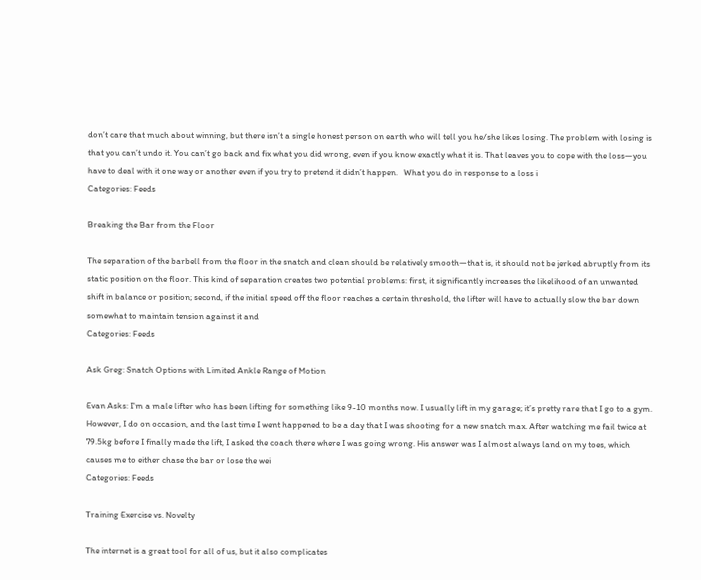don’t care that much about winning, but there isn’t a single honest person on earth who will tell you he/she likes losing. The problem with losing is that you can’t undo it. You can’t go back and fix what you did wrong, even if you know exactly what it is. That leaves you to cope with the loss—you have to deal with it one way or another even if you try to pretend it didn’t happen.   What you do in response to a loss i
Categories: Feeds

Breaking the Bar from the Floor

The separation of the barbell from the floor in the snatch and clean should be relatively smooth—that is, it should not be jerked abruptly from its static position on the floor. This kind of separation creates two potential problems: first, it significantly increases the likelihood of an unwanted shift in balance or position; second, if the initial speed off the floor reaches a certain threshold, the lifter will have to actually slow the bar down somewhat to maintain tension against it and
Categories: Feeds

Ask Greg: Snatch Options with Limited Ankle Range of Motion

Evan Asks: I'm a male lifter who has been lifting for something like 9-10 months now. I usually lift in my garage; it’s pretty rare that I go to a gym. However, I do on occasion, and the last time I went happened to be a day that I was shooting for a new snatch max. After watching me fail twice at 79.5kg before I finally made the lift, I asked the coach there where I was going wrong. His answer was I almost always land on my toes, which causes me to either chase the bar or lose the wei
Categories: Feeds

Training Exercise vs. Novelty

The internet is a great tool for all of us, but it also complicates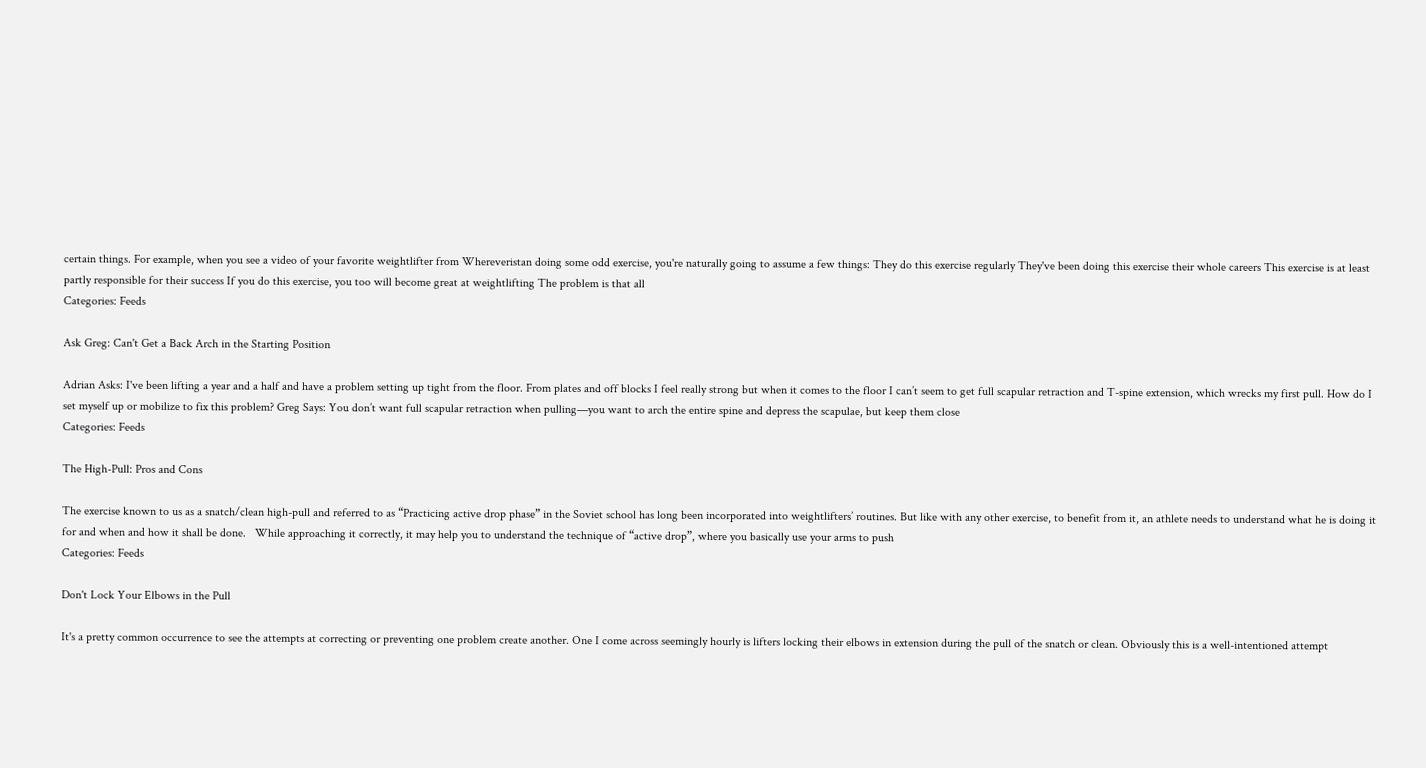certain things. For example, when you see a video of your favorite weightlifter from Whereveristan doing some odd exercise, you're naturally going to assume a few things: They do this exercise regularly They've been doing this exercise their whole careers This exercise is at least partly responsible for their success If you do this exercise, you too will become great at weightlifting The problem is that all
Categories: Feeds

Ask Greg: Can't Get a Back Arch in the Starting Position

Adrian Asks: I've been lifting a year and a half and have a problem setting up tight from the floor. From plates and off blocks I feel really strong but when it comes to the floor I can’t seem to get full scapular retraction and T-spine extension, which wrecks my first pull. How do I set myself up or mobilize to fix this problem? Greg Says: You don’t want full scapular retraction when pulling—you want to arch the entire spine and depress the scapulae, but keep them close
Categories: Feeds

The High-Pull: Pros and Cons

The exercise known to us as a snatch/clean high-pull and referred to as “Practicing active drop phase” in the Soviet school has long been incorporated into weightlifters’ routines. But like with any other exercise, to benefit from it, an athlete needs to understand what he is doing it for and when and how it shall be done.   While approaching it correctly, it may help you to understand the technique of “active drop”, where you basically use your arms to push
Categories: Feeds

Don't Lock Your Elbows in the Pull

It's a pretty common occurrence to see the attempts at correcting or preventing one problem create another. One I come across seemingly hourly is lifters locking their elbows in extension during the pull of the snatch or clean. Obviously this is a well-intentioned attempt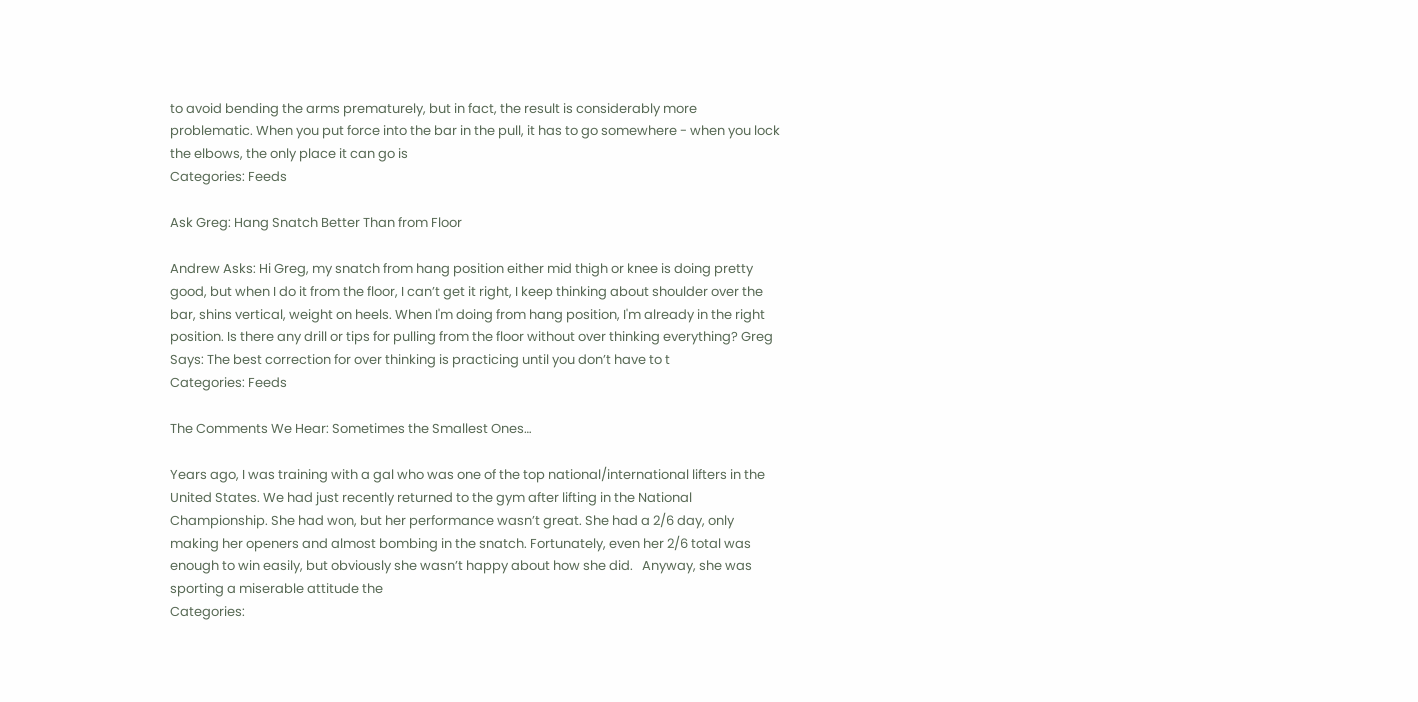to avoid bending the arms prematurely, but in fact, the result is considerably more problematic. When you put force into the bar in the pull, it has to go somewhere - when you lock the elbows, the only place it can go is
Categories: Feeds

Ask Greg: Hang Snatch Better Than from Floor

Andrew Asks: Hi Greg, my snatch from hang position either mid thigh or knee is doing pretty good, but when I do it from the floor, I can’t get it right, I keep thinking about shoulder over the bar, shins vertical, weight on heels. When I'm doing from hang position, I'm already in the right position. Is there any drill or tips for pulling from the floor without over thinking everything? Greg Says: The best correction for over thinking is practicing until you don’t have to t
Categories: Feeds

The Comments We Hear: Sometimes the Smallest Ones…

Years ago, I was training with a gal who was one of the top national/international lifters in the United States. We had just recently returned to the gym after lifting in the National Championship. She had won, but her performance wasn’t great. She had a 2/6 day, only making her openers and almost bombing in the snatch. Fortunately, even her 2/6 total was enough to win easily, but obviously she wasn’t happy about how she did.   Anyway, she was sporting a miserable attitude the
Categories: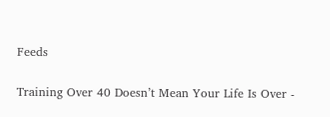Feeds

Training Over 40 Doesn’t Mean Your Life Is Over -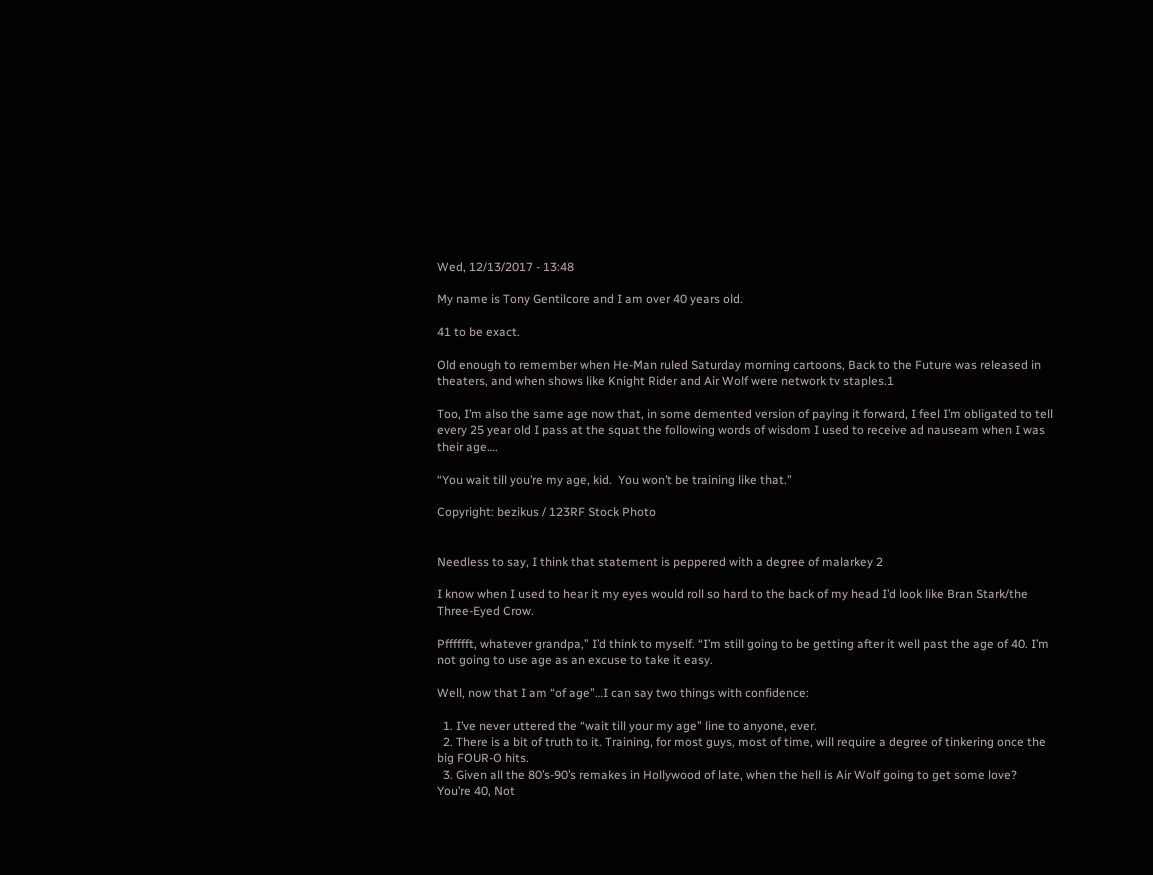Wed, 12/13/2017 - 13:48

My name is Tony Gentilcore and I am over 40 years old.

41 to be exact.

Old enough to remember when He-Man ruled Saturday morning cartoons, Back to the Future was released in theaters, and when shows like Knight Rider and Air Wolf were network tv staples.1

Too, I’m also the same age now that, in some demented version of paying it forward, I feel I’m obligated to tell every 25 year old I pass at the squat the following words of wisdom I used to receive ad nauseam when I was their age….

“You wait till you’re my age, kid.  You won’t be training like that.”

Copyright: bezikus / 123RF Stock Photo


Needless to say, I think that statement is peppered with a degree of malarkey 2

I know when I used to hear it my eyes would roll so hard to the back of my head I’d look like Bran Stark/the Three-Eyed Crow.

Pfffffft, whatever grandpa,” I’d think to myself. “I’m still going to be getting after it well past the age of 40. I’m not going to use age as an excuse to take it easy.

Well, now that I am “of age”…I can say two things with confidence:

  1. I’ve never uttered the “wait till your my age” line to anyone, ever.
  2. There is a bit of truth to it. Training, for most guys, most of time, will require a degree of tinkering once the big FOUR-O hits.
  3. Given all the 80’s-90’s remakes in Hollywood of late, when the hell is Air Wolf going to get some love?
You’re 40, Not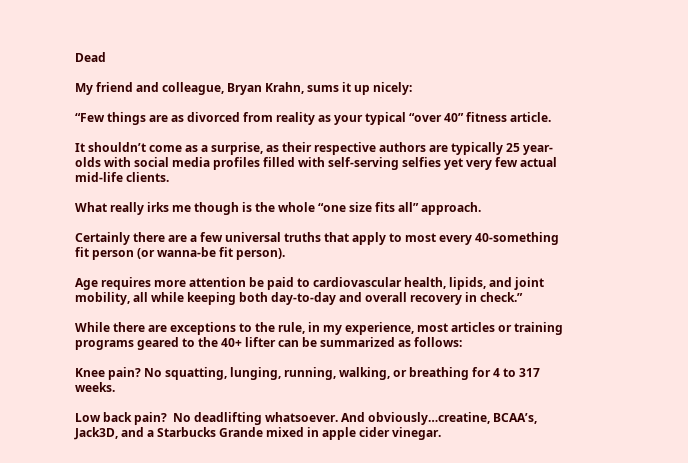Dead

My friend and colleague, Bryan Krahn, sums it up nicely:

“Few things are as divorced from reality as your typical “over 40” fitness article.

It shouldn’t come as a surprise, as their respective authors are typically 25 year-olds with social media profiles filled with self-serving selfies yet very few actual mid-life clients.

What really irks me though is the whole “one size fits all” approach.

Certainly there are a few universal truths that apply to most every 40-something fit person (or wanna-be fit person).

Age requires more attention be paid to cardiovascular health, lipids, and joint mobility, all while keeping both day-to-day and overall recovery in check.”

While there are exceptions to the rule, in my experience, most articles or training programs geared to the 40+ lifter can be summarized as follows:

Knee pain? No squatting, lunging, running, walking, or breathing for 4 to 317 weeks.

Low back pain?  No deadlifting whatsoever. And obviously…creatine, BCAA’s, Jack3D, and a Starbucks Grande mixed in apple cider vinegar.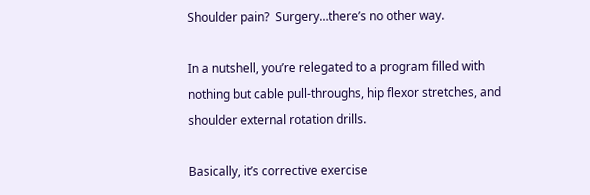Shoulder pain?  Surgery…there’s no other way.

In a nutshell, you’re relegated to a program filled with nothing but cable pull-throughs, hip flexor stretches, and shoulder external rotation drills.

Basically, it’s corrective exercise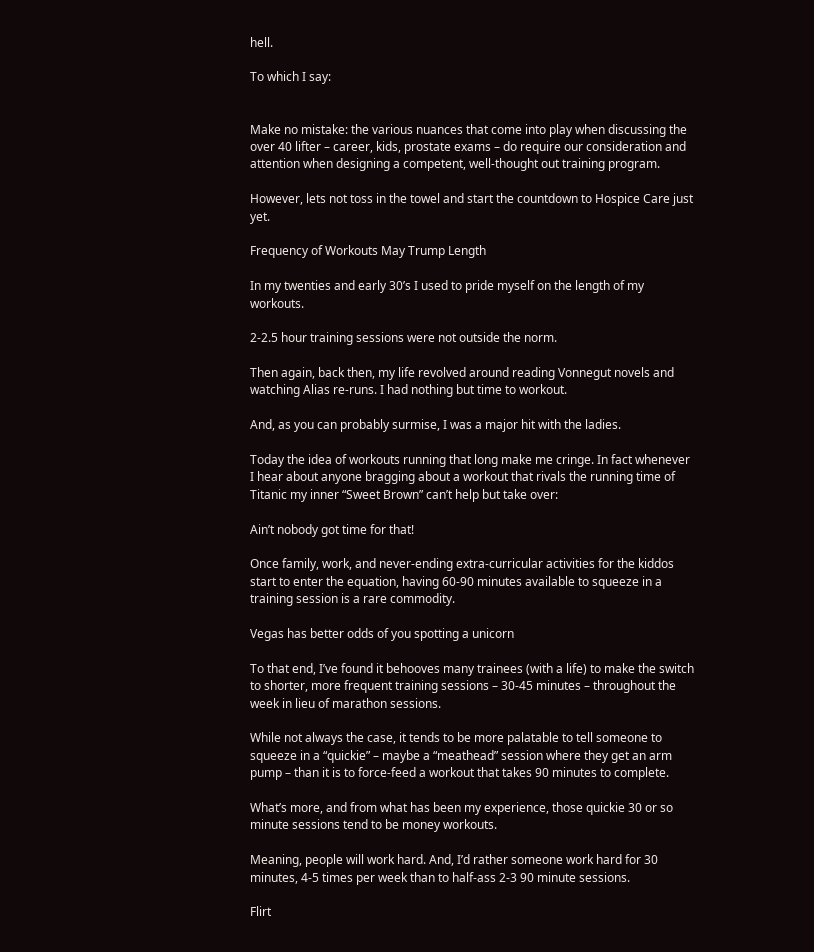hell.

To which I say:


Make no mistake: the various nuances that come into play when discussing the over 40 lifter – career, kids, prostate exams – do require our consideration and attention when designing a competent, well-thought out training program.

However, lets not toss in the towel and start the countdown to Hospice Care just yet.

Frequency of Workouts May Trump Length

In my twenties and early 30’s I used to pride myself on the length of my workouts.

2-2.5 hour training sessions were not outside the norm.

Then again, back then, my life revolved around reading Vonnegut novels and watching Alias re-runs. I had nothing but time to workout.

And, as you can probably surmise, I was a major hit with the ladies.

Today the idea of workouts running that long make me cringe. In fact whenever I hear about anyone bragging about a workout that rivals the running time of Titanic my inner “Sweet Brown” can’t help but take over:

Ain’t nobody got time for that!

Once family, work, and never-ending extra-curricular activities for the kiddos start to enter the equation, having 60-90 minutes available to squeeze in a training session is a rare commodity.

Vegas has better odds of you spotting a unicorn

To that end, I’ve found it behooves many trainees (with a life) to make the switch to shorter, more frequent training sessions – 30-45 minutes – throughout the week in lieu of marathon sessions.

While not always the case, it tends to be more palatable to tell someone to squeeze in a “quickie” – maybe a “meathead” session where they get an arm pump – than it is to force-feed a workout that takes 90 minutes to complete.

What’s more, and from what has been my experience, those quickie 30 or so minute sessions tend to be money workouts.

Meaning, people will work hard. And, I’d rather someone work hard for 30 minutes, 4-5 times per week than to half-ass 2-3 90 minute sessions.

Flirt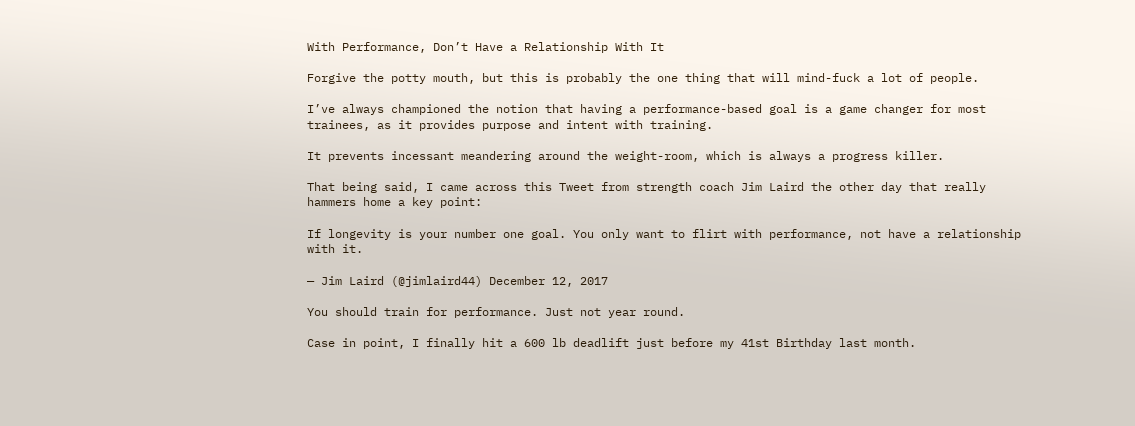With Performance, Don’t Have a Relationship With It

Forgive the potty mouth, but this is probably the one thing that will mind-fuck a lot of people.

I’ve always championed the notion that having a performance-based goal is a game changer for most trainees, as it provides purpose and intent with training.

It prevents incessant meandering around the weight-room, which is always a progress killer.

That being said, I came across this Tweet from strength coach Jim Laird the other day that really hammers home a key point:

If longevity is your number one goal. You only want to flirt with performance, not have a relationship with it.

— Jim Laird (@jimlaird44) December 12, 2017

You should train for performance. Just not year round.

Case in point, I finally hit a 600 lb deadlift just before my 41st Birthday last month.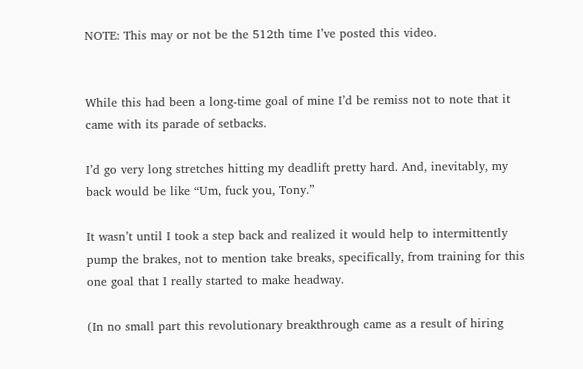NOTE: This may or not be the 512th time I’ve posted this video.


While this had been a long-time goal of mine I’d be remiss not to note that it came with its parade of setbacks.

I’d go very long stretches hitting my deadlift pretty hard. And, inevitably, my back would be like “Um, fuck you, Tony.”

It wasn’t until I took a step back and realized it would help to intermittently pump the brakes, not to mention take breaks, specifically, from training for this one goal that I really started to make headway.

(In no small part this revolutionary breakthrough came as a result of hiring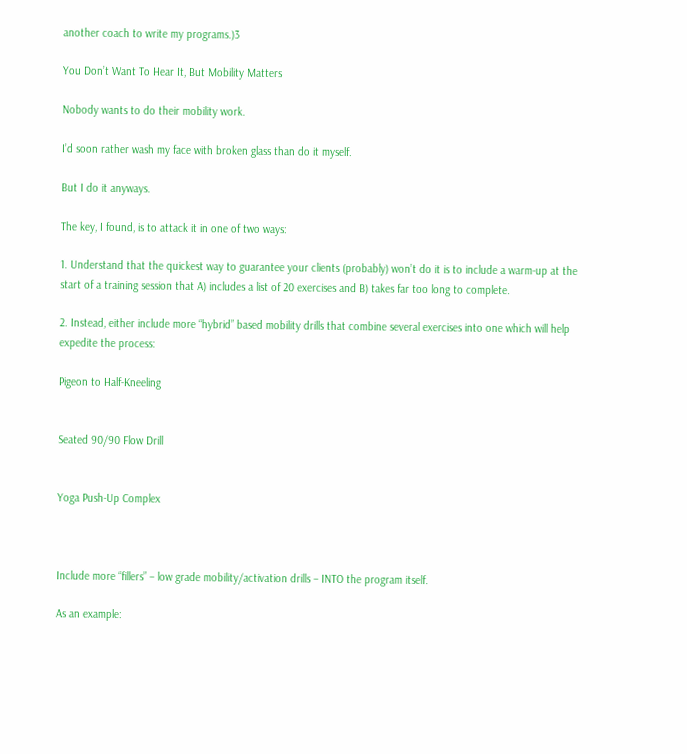another coach to write my programs.)3

You Don’t Want To Hear It, But Mobility Matters

Nobody wants to do their mobility work.

I’d soon rather wash my face with broken glass than do it myself.

But I do it anyways.

The key, I found, is to attack it in one of two ways:

1. Understand that the quickest way to guarantee your clients (probably) won’t do it is to include a warm-up at the start of a training session that A) includes a list of 20 exercises and B) takes far too long to complete.

2. Instead, either include more “hybrid” based mobility drills that combine several exercises into one which will help expedite the process:

Pigeon to Half-Kneeling


Seated 90/90 Flow Drill


Yoga Push-Up Complex



Include more “fillers” – low grade mobility/activation drills – INTO the program itself.

As an example: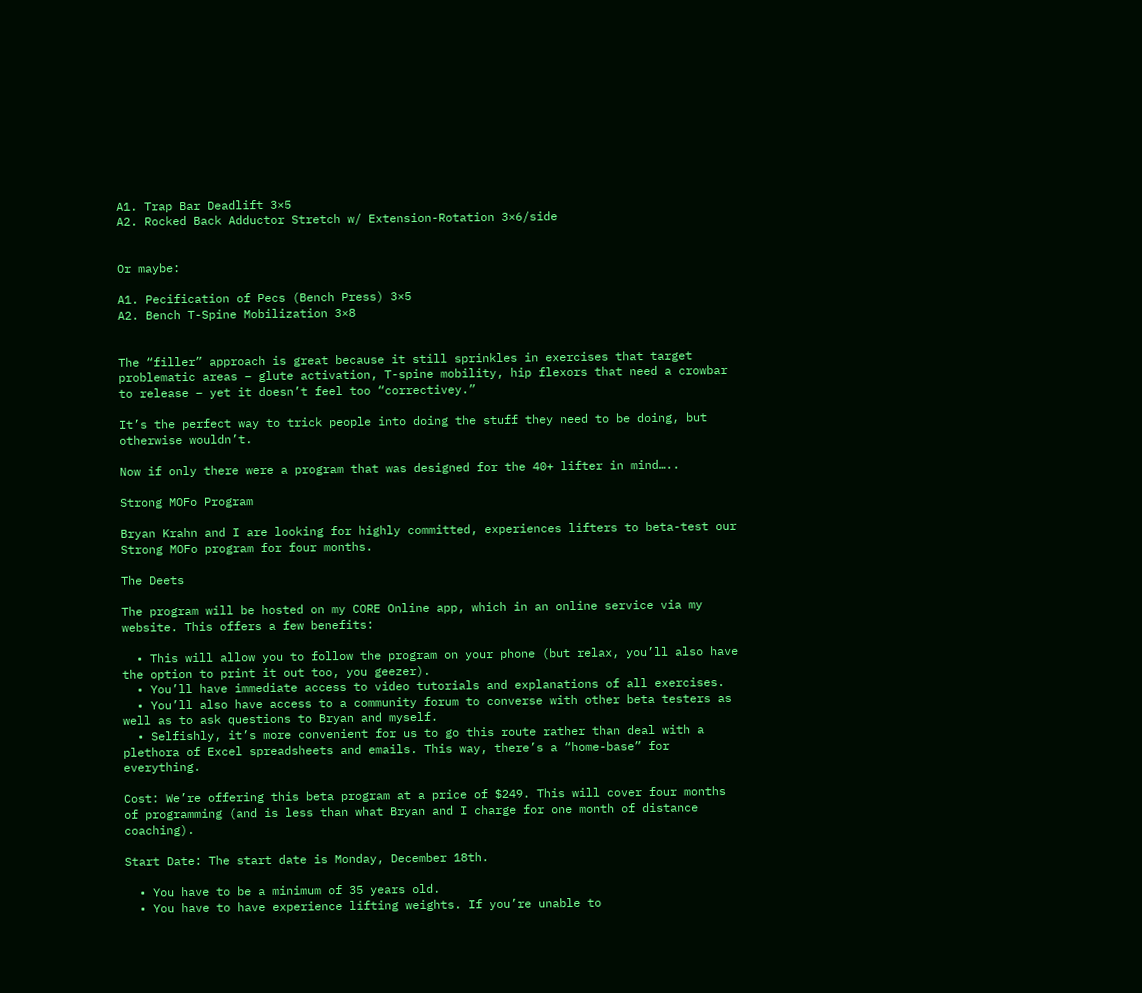A1. Trap Bar Deadlift 3×5
A2. Rocked Back Adductor Stretch w/ Extension-Rotation 3×6/side


Or maybe:

A1. Pecification of Pecs (Bench Press) 3×5
A2. Bench T-Spine Mobilization 3×8


The “filler” approach is great because it still sprinkles in exercises that target problematic areas – glute activation, T-spine mobility, hip flexors that need a crowbar to release – yet it doesn’t feel too “correctivey.”

It’s the perfect way to trick people into doing the stuff they need to be doing, but otherwise wouldn’t.

Now if only there were a program that was designed for the 40+ lifter in mind…..

Strong MOFo Program

Bryan Krahn and I are looking for highly committed, experiences lifters to beta-test our Strong MOFo program for four months.

The Deets

The program will be hosted on my CORE Online app, which in an online service via my website. This offers a few benefits:

  • This will allow you to follow the program on your phone (but relax, you’ll also have the option to print it out too, you geezer).
  • You’ll have immediate access to video tutorials and explanations of all exercises.
  • You’ll also have access to a community forum to converse with other beta testers as well as to ask questions to Bryan and myself.
  • Selfishly, it’s more convenient for us to go this route rather than deal with a plethora of Excel spreadsheets and emails. This way, there’s a “home-base” for everything.

Cost: We’re offering this beta program at a price of $249. This will cover four months of programming (and is less than what Bryan and I charge for one month of distance coaching).

Start Date: The start date is Monday, December 18th.

  • You have to be a minimum of 35 years old.
  • You have to have experience lifting weights. If you’re unable to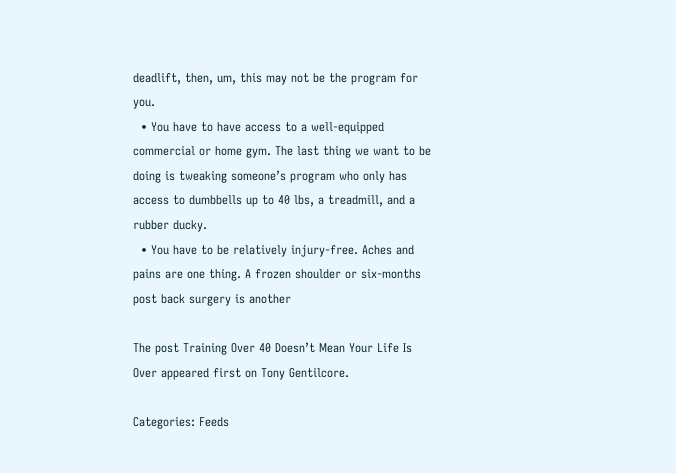deadlift, then, um, this may not be the program for you.
  • You have to have access to a well-equipped commercial or home gym. The last thing we want to be doing is tweaking someone’s program who only has access to dumbbells up to 40 lbs, a treadmill, and a rubber ducky.
  • You have to be relatively injury-free. Aches and pains are one thing. A frozen shoulder or six-months post back surgery is another

The post Training Over 40 Doesn’t Mean Your Life Is Over appeared first on Tony Gentilcore.

Categories: Feeds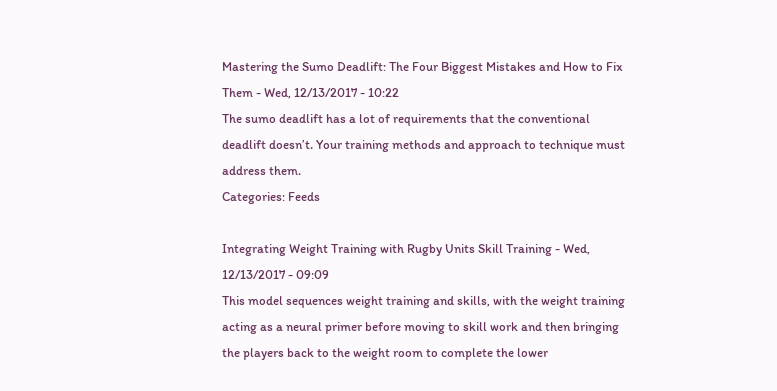Mastering the Sumo Deadlift: The Four Biggest Mistakes and How to Fix Them - Wed, 12/13/2017 - 10:22
The sumo deadlift has a lot of requirements that the conventional deadlift doesn’t. Your training methods and approach to technique must address them.
Categories: Feeds

Integrating Weight Training with Rugby Units Skill Training - Wed, 12/13/2017 - 09:09
This model sequences weight training and skills, with the weight training acting as a neural primer before moving to skill work and then bringing the players back to the weight room to complete the lower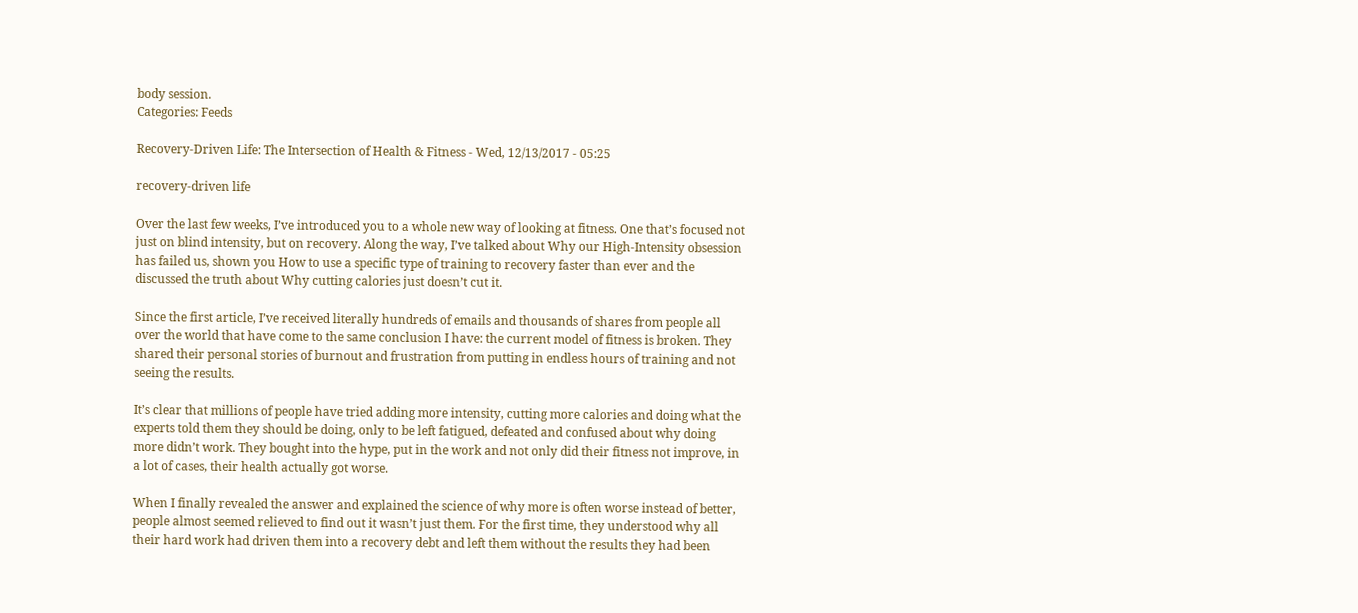body session.
Categories: Feeds

Recovery-Driven Life: The Intersection of Health & Fitness - Wed, 12/13/2017 - 05:25

recovery-driven life

Over the last few weeks, I’ve introduced you to a whole new way of looking at fitness. One that’s focused not just on blind intensity, but on recovery. Along the way, I’ve talked about Why our High-Intensity obsession has failed us, shown you How to use a specific type of training to recovery faster than ever and the discussed the truth about Why cutting calories just doesn’t cut it.

Since the first article, I’ve received literally hundreds of emails and thousands of shares from people all over the world that have come to the same conclusion I have: the current model of fitness is broken. They shared their personal stories of burnout and frustration from putting in endless hours of training and not seeing the results.

It’s clear that millions of people have tried adding more intensity, cutting more calories and doing what the experts told them they should be doing, only to be left fatigued, defeated and confused about why doing more didn’t work. They bought into the hype, put in the work and not only did their fitness not improve, in a lot of cases, their health actually got worse.

When I finally revealed the answer and explained the science of why more is often worse instead of better, people almost seemed relieved to find out it wasn’t just them. For the first time, they understood why all their hard work had driven them into a recovery debt and left them without the results they had been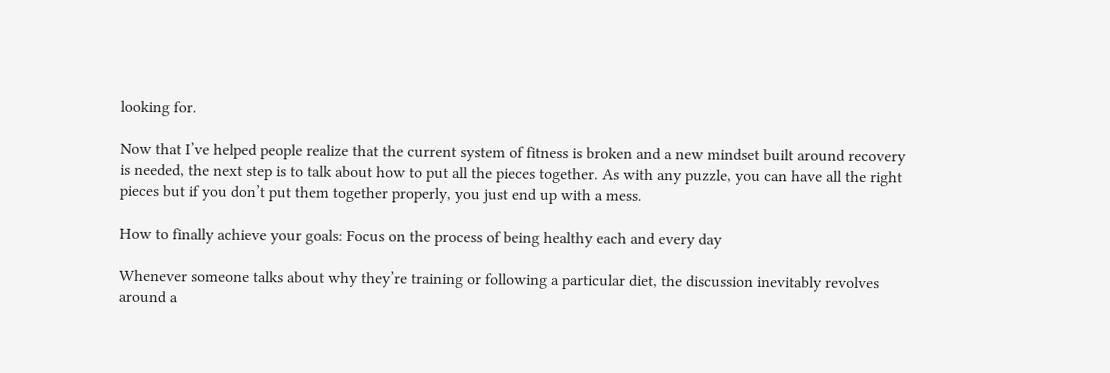looking for.

Now that I’ve helped people realize that the current system of fitness is broken and a new mindset built around recovery is needed, the next step is to talk about how to put all the pieces together. As with any puzzle, you can have all the right pieces but if you don’t put them together properly, you just end up with a mess.

How to finally achieve your goals: Focus on the process of being healthy each and every day

Whenever someone talks about why they’re training or following a particular diet, the discussion inevitably revolves around a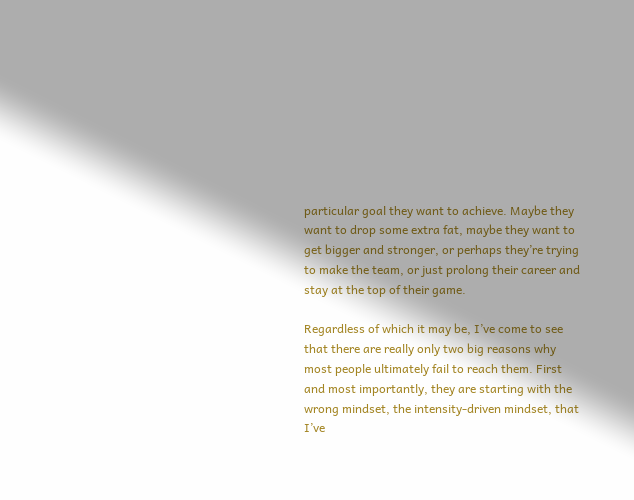particular goal they want to achieve. Maybe they want to drop some extra fat, maybe they want to get bigger and stronger, or perhaps they’re trying to make the team, or just prolong their career and stay at the top of their game.

Regardless of which it may be, I’ve come to see that there are really only two big reasons why most people ultimately fail to reach them. First and most importantly, they are starting with the wrong mindset, the intensity-driven mindset, that I’ve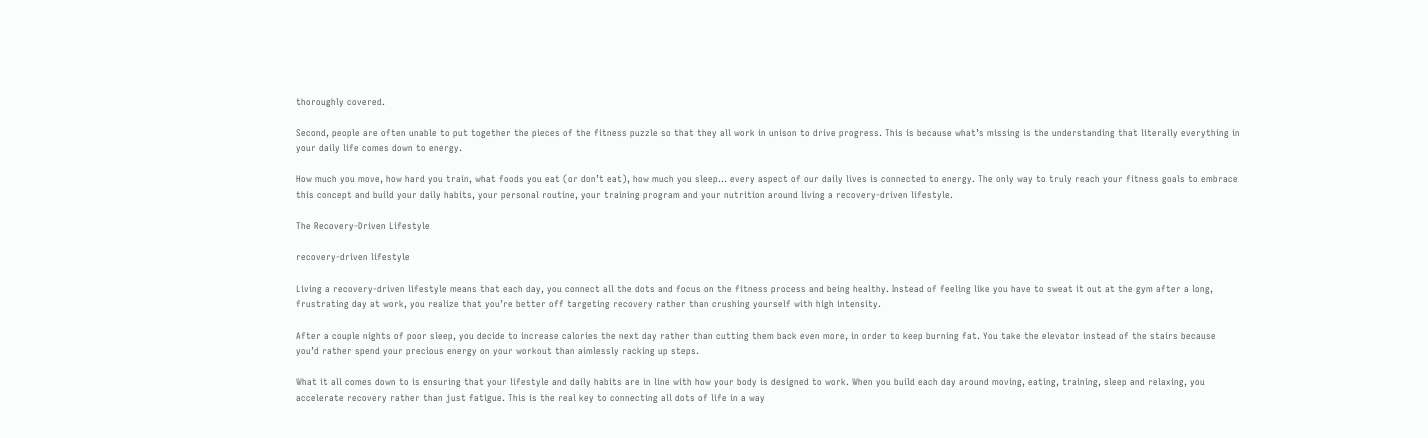thoroughly covered.

Second, people are often unable to put together the pieces of the fitness puzzle so that they all work in unison to drive progress. This is because what’s missing is the understanding that literally everything in your daily life comes down to energy.

How much you move, how hard you train, what foods you eat (or don’t eat), how much you sleep… every aspect of our daily lives is connected to energy. The only way to truly reach your fitness goals to embrace this concept and build your daily habits, your personal routine, your training program and your nutrition around living a recovery-driven lifestyle.

The Recovery-Driven Lifestyle

recovery-driven lifestyle

Living a recovery-driven lifestyle means that each day, you connect all the dots and focus on the fitness process and being healthy. Instead of feeling like you have to sweat it out at the gym after a long, frustrating day at work, you realize that you’re better off targeting recovery rather than crushing yourself with high intensity.

After a couple nights of poor sleep, you decide to increase calories the next day rather than cutting them back even more, in order to keep burning fat. You take the elevator instead of the stairs because you’d rather spend your precious energy on your workout than aimlessly racking up steps.

What it all comes down to is ensuring that your lifestyle and daily habits are in line with how your body is designed to work. When you build each day around moving, eating, training, sleep and relaxing, you accelerate recovery rather than just fatigue. This is the real key to connecting all dots of life in a way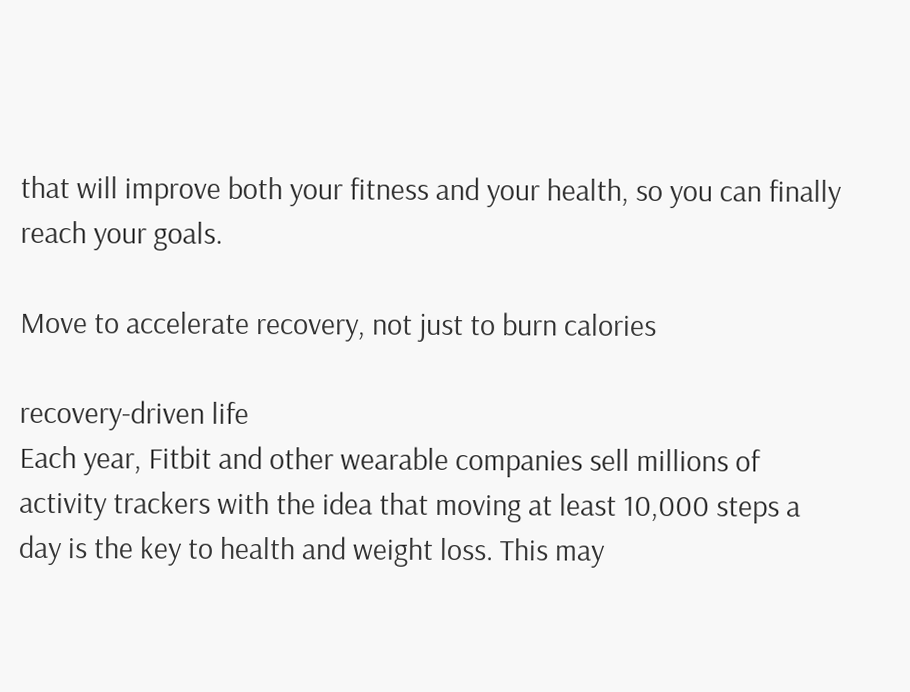that will improve both your fitness and your health, so you can finally reach your goals.

Move to accelerate recovery, not just to burn calories

recovery-driven life
Each year, Fitbit and other wearable companies sell millions of activity trackers with the idea that moving at least 10,000 steps a day is the key to health and weight loss. This may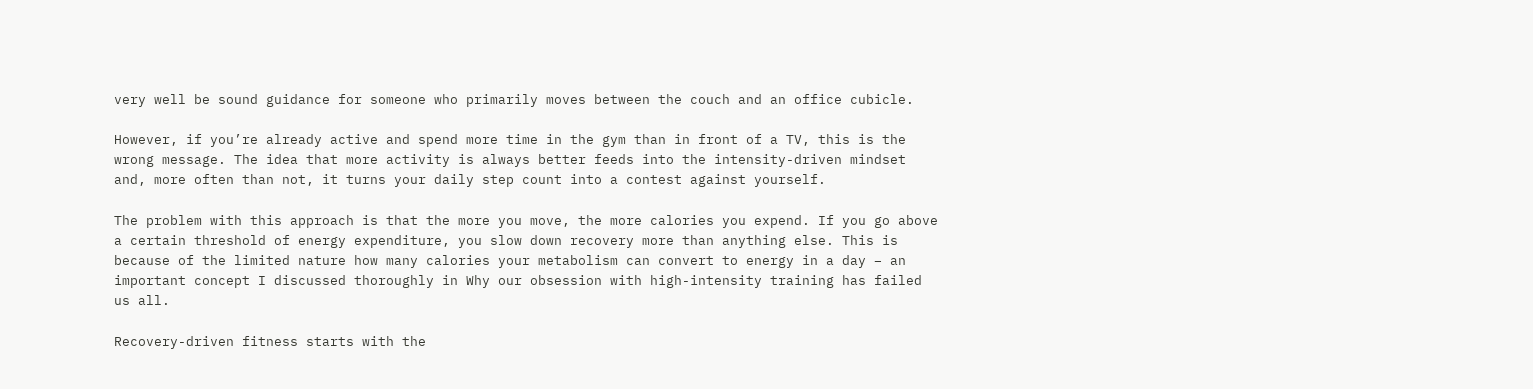very well be sound guidance for someone who primarily moves between the couch and an office cubicle.

However, if you’re already active and spend more time in the gym than in front of a TV, this is the wrong message. The idea that more activity is always better feeds into the intensity-driven mindset and, more often than not, it turns your daily step count into a contest against yourself.

The problem with this approach is that the more you move, the more calories you expend. If you go above a certain threshold of energy expenditure, you slow down recovery more than anything else. This is because of the limited nature how many calories your metabolism can convert to energy in a day – an important concept I discussed thoroughly in Why our obsession with high-intensity training has failed us all.

Recovery-driven fitness starts with the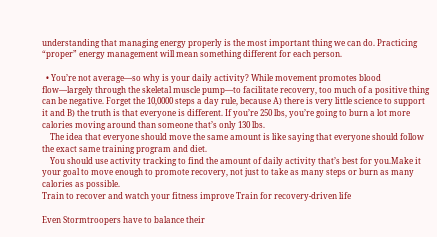understanding that managing energy properly is the most important thing we can do. Practicing “proper” energy management will mean something different for each person.

  • You’re not average—so why is your daily activity? While movement promotes blood flow—largely through the skeletal muscle pump—to facilitate recovery, too much of a positive thing can be negative. Forget the 10,0000 steps a day rule, because A) there is very little science to support it and B) the truth is that everyone is different. If you’re 250 lbs, you’re going to burn a lot more calories moving around than someone that’s only 130 lbs.
    The idea that everyone should move the same amount is like saying that everyone should follow the exact same training program and diet.
    You should use activity tracking to find the amount of daily activity that’s best for you.Make it your goal to move enough to promote recovery, not just to take as many steps or burn as many calories as possible.
Train to recover and watch your fitness improve Train for recovery-driven life

Even Stormtroopers have to balance their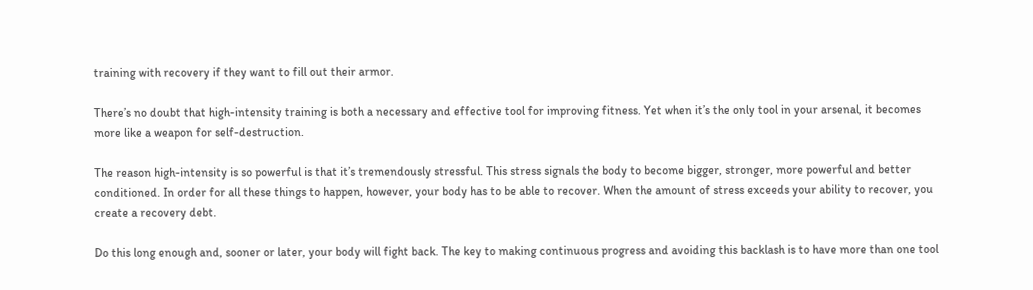training with recovery if they want to fill out their armor.

There’s no doubt that high-intensity training is both a necessary and effective tool for improving fitness. Yet when it’s the only tool in your arsenal, it becomes more like a weapon for self-destruction.

The reason high-intensity is so powerful is that it’s tremendously stressful. This stress signals the body to become bigger, stronger, more powerful and better conditioned. In order for all these things to happen, however, your body has to be able to recover. When the amount of stress exceeds your ability to recover, you create a recovery debt.

Do this long enough and, sooner or later, your body will fight back. The key to making continuous progress and avoiding this backlash is to have more than one tool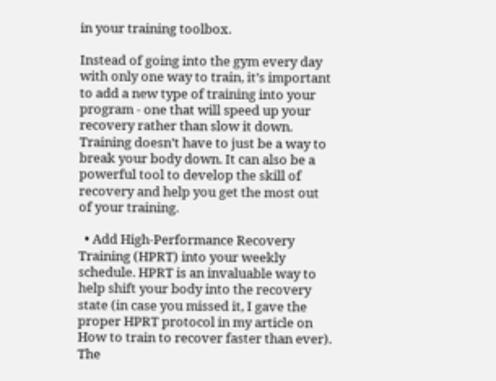in your training toolbox.

Instead of going into the gym every day with only one way to train, it’s important to add a new type of training into your program - one that will speed up your recovery rather than slow it down. Training doesn’t have to just be a way to break your body down. It can also be a powerful tool to develop the skill of recovery and help you get the most out of your training.

  • Add High-Performance Recovery Training (HPRT) into your weekly schedule. HPRT is an invaluable way to help shift your body into the recovery state (in case you missed it, I gave the proper HPRT protocol in my article on How to train to recover faster than ever). The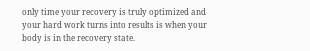only time your recovery is truly optimized and your hard work turns into results is when your body is in the recovery state.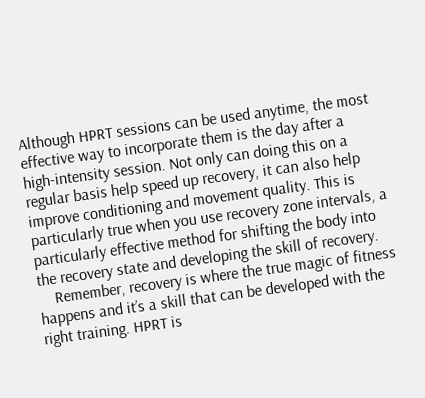Although HPRT sessions can be used anytime, the most effective way to incorporate them is the day after a high-intensity session. Not only can doing this on a regular basis help speed up recovery, it can also help improve conditioning and movement quality. This is particularly true when you use recovery zone intervals, a particularly effective method for shifting the body into the recovery state and developing the skill of recovery.
    Remember, recovery is where the true magic of fitness happens and it’s a skill that can be developed with the right training. HPRT is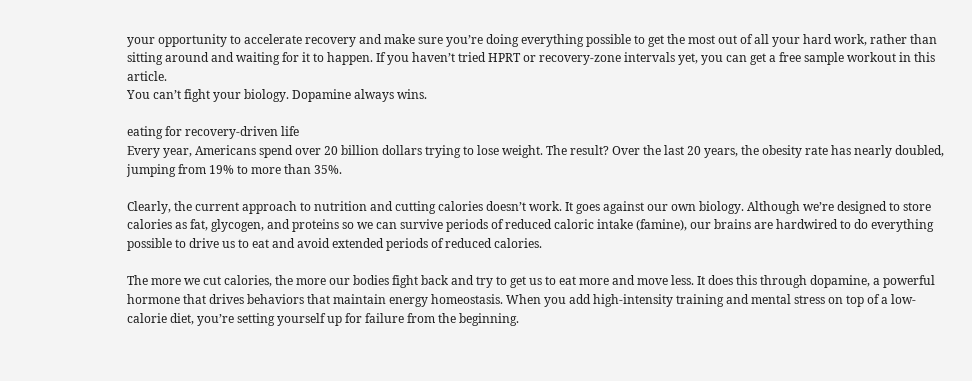your opportunity to accelerate recovery and make sure you’re doing everything possible to get the most out of all your hard work, rather than sitting around and waiting for it to happen. If you haven’t tried HPRT or recovery-zone intervals yet, you can get a free sample workout in this article.
You can’t fight your biology. Dopamine always wins.

eating for recovery-driven life
Every year, Americans spend over 20 billion dollars trying to lose weight. The result? Over the last 20 years, the obesity rate has nearly doubled, jumping from 19% to more than 35%.

Clearly, the current approach to nutrition and cutting calories doesn’t work. It goes against our own biology. Although we’re designed to store calories as fat, glycogen, and proteins so we can survive periods of reduced caloric intake (famine), our brains are hardwired to do everything possible to drive us to eat and avoid extended periods of reduced calories.

The more we cut calories, the more our bodies fight back and try to get us to eat more and move less. It does this through dopamine, a powerful hormone that drives behaviors that maintain energy homeostasis. When you add high-intensity training and mental stress on top of a low-calorie diet, you’re setting yourself up for failure from the beginning.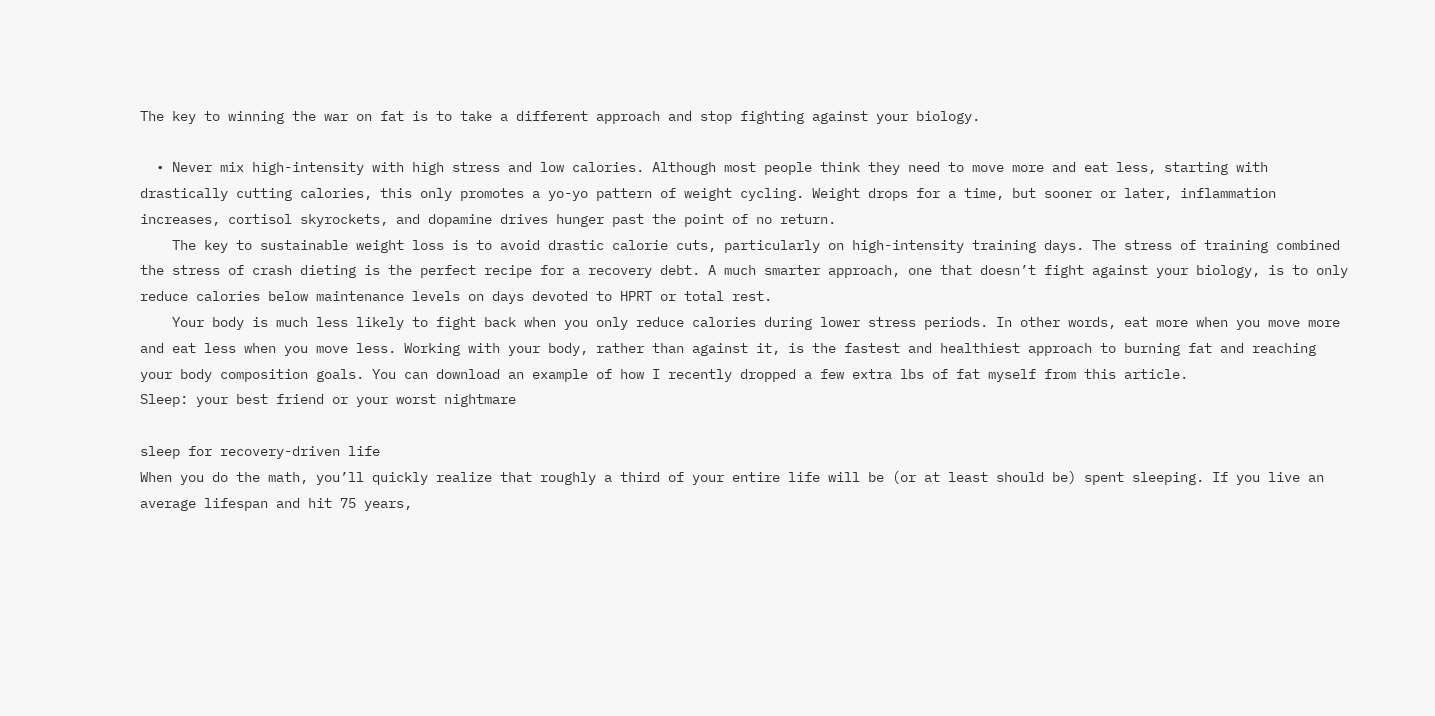The key to winning the war on fat is to take a different approach and stop fighting against your biology.

  • Never mix high-intensity with high stress and low calories. Although most people think they need to move more and eat less, starting with drastically cutting calories, this only promotes a yo-yo pattern of weight cycling. Weight drops for a time, but sooner or later, inflammation increases, cortisol skyrockets, and dopamine drives hunger past the point of no return.
    The key to sustainable weight loss is to avoid drastic calorie cuts, particularly on high-intensity training days. The stress of training combined the stress of crash dieting is the perfect recipe for a recovery debt. A much smarter approach, one that doesn’t fight against your biology, is to only reduce calories below maintenance levels on days devoted to HPRT or total rest.
    Your body is much less likely to fight back when you only reduce calories during lower stress periods. In other words, eat more when you move more and eat less when you move less. Working with your body, rather than against it, is the fastest and healthiest approach to burning fat and reaching your body composition goals. You can download an example of how I recently dropped a few extra lbs of fat myself from this article.
Sleep: your best friend or your worst nightmare

sleep for recovery-driven life
When you do the math, you’ll quickly realize that roughly a third of your entire life will be (or at least should be) spent sleeping. If you live an average lifespan and hit 75 years,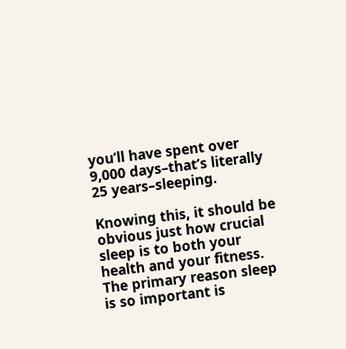you’ll have spent over 9,000 days–that’s literally 25 years–sleeping.

Knowing this, it should be obvious just how crucial sleep is to both your health and your fitness. The primary reason sleep is so important is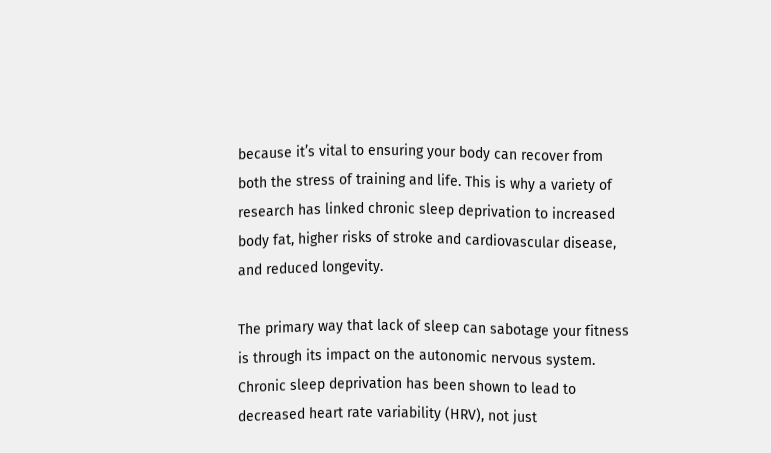because it’s vital to ensuring your body can recover from both the stress of training and life. This is why a variety of research has linked chronic sleep deprivation to increased body fat, higher risks of stroke and cardiovascular disease, and reduced longevity.

The primary way that lack of sleep can sabotage your fitness is through its impact on the autonomic nervous system. Chronic sleep deprivation has been shown to lead to decreased heart rate variability (HRV), not just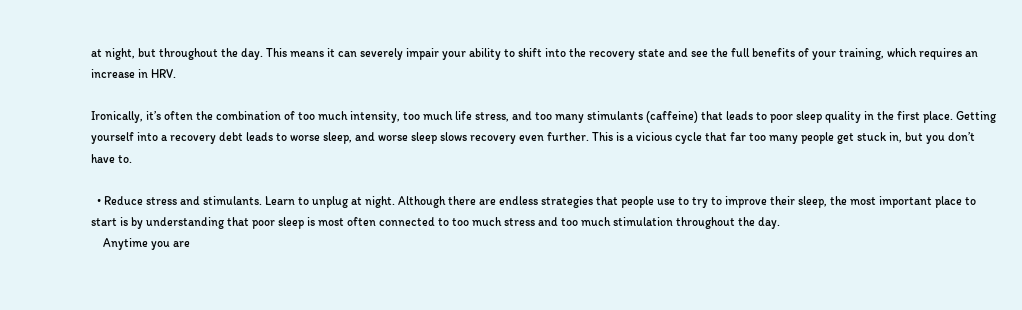at night, but throughout the day. This means it can severely impair your ability to shift into the recovery state and see the full benefits of your training, which requires an increase in HRV.

Ironically, it’s often the combination of too much intensity, too much life stress, and too many stimulants (caffeine) that leads to poor sleep quality in the first place. Getting yourself into a recovery debt leads to worse sleep, and worse sleep slows recovery even further. This is a vicious cycle that far too many people get stuck in, but you don’t have to.

  • Reduce stress and stimulants. Learn to unplug at night. Although there are endless strategies that people use to try to improve their sleep, the most important place to start is by understanding that poor sleep is most often connected to too much stress and too much stimulation throughout the day.
    Anytime you are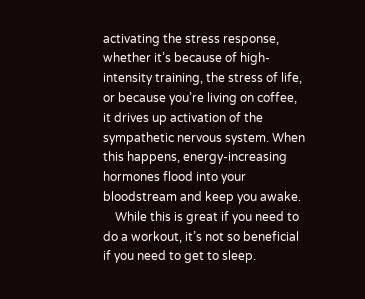activating the stress response, whether it’s because of high-intensity training, the stress of life, or because you’re living on coffee, it drives up activation of the sympathetic nervous system. When this happens, energy-increasing hormones flood into your bloodstream and keep you awake.
    While this is great if you need to do a workout, it’s not so beneficial if you need to get to sleep.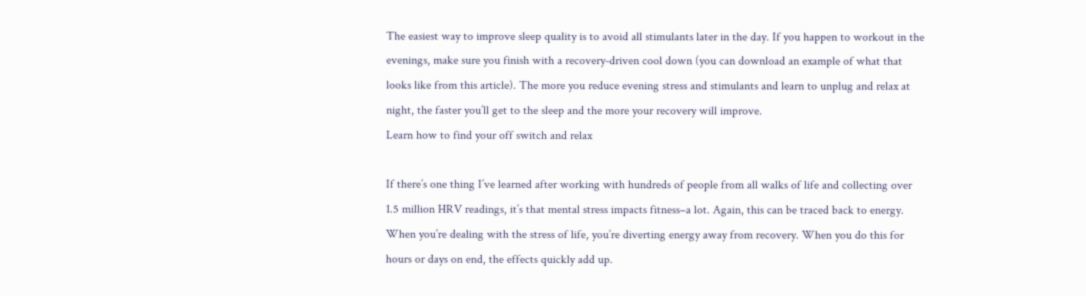The easiest way to improve sleep quality is to avoid all stimulants later in the day. If you happen to workout in the evenings, make sure you finish with a recovery-driven cool down (you can download an example of what that looks like from this article). The more you reduce evening stress and stimulants and learn to unplug and relax at night, the faster you’ll get to the sleep and the more your recovery will improve.
Learn how to find your off switch and relax

If there’s one thing I’ve learned after working with hundreds of people from all walks of life and collecting over 1.5 million HRV readings, it’s that mental stress impacts fitness–a lot. Again, this can be traced back to energy. When you’re dealing with the stress of life, you’re diverting energy away from recovery. When you do this for hours or days on end, the effects quickly add up.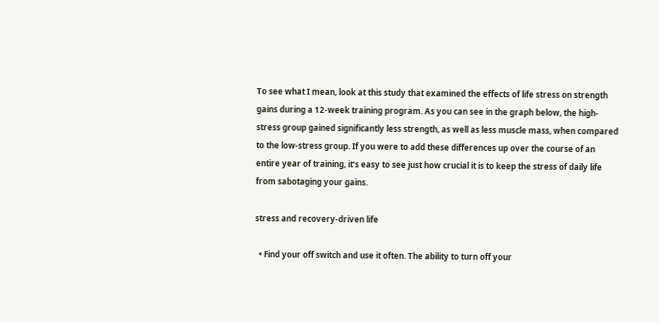To see what I mean, look at this study that examined the effects of life stress on strength gains during a 12-week training program. As you can see in the graph below, the high-stress group gained significantly less strength, as well as less muscle mass, when compared to the low-stress group. If you were to add these differences up over the course of an entire year of training, it’s easy to see just how crucial it is to keep the stress of daily life from sabotaging your gains.

stress and recovery-driven life

  • Find your off switch and use it often. The ability to turn off your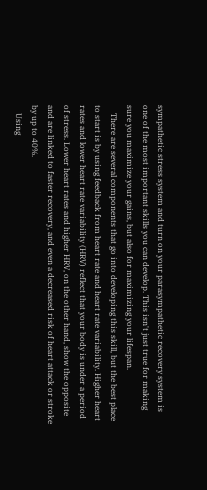sympathetic stress system and turn on your parasympathetic recovery system is one of the most important skills you can develop. This isn't just true for making sure you maximize your gains, but also for maximizing your lifespan.
    There are several components that go into developing this skill, but the best place to start is by using feedback from heart rate and heart rate variability. Higher heart rates and lower heart rate variability (HRV) reflect that your body is under a period of stress. Lower heart rates and higher HRV, on the other hand, show the opposite and are linked to faster recovery, and even a decreased risk of heart attack or stroke by up to 40%.
    Using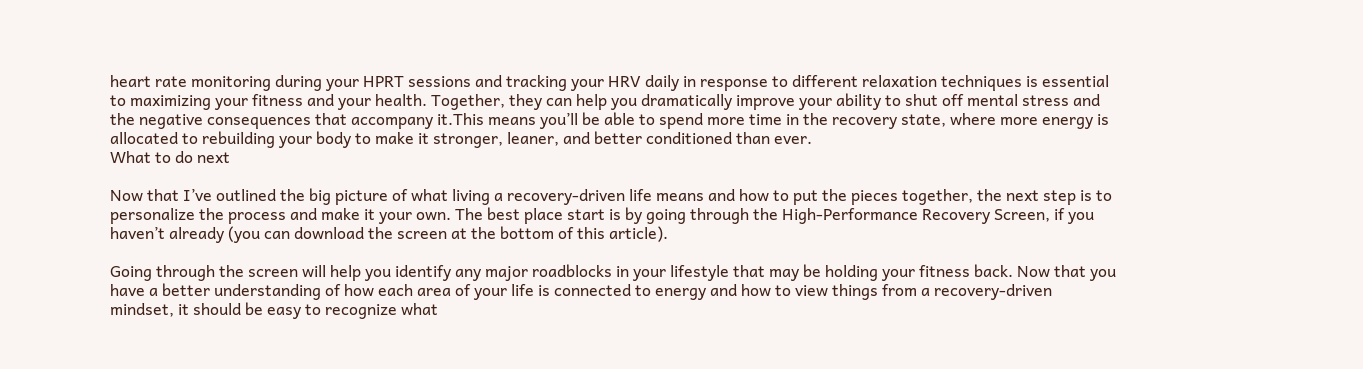heart rate monitoring during your HPRT sessions and tracking your HRV daily in response to different relaxation techniques is essential to maximizing your fitness and your health. Together, they can help you dramatically improve your ability to shut off mental stress and the negative consequences that accompany it.This means you’ll be able to spend more time in the recovery state, where more energy is allocated to rebuilding your body to make it stronger, leaner, and better conditioned than ever.
What to do next

Now that I’ve outlined the big picture of what living a recovery-driven life means and how to put the pieces together, the next step is to personalize the process and make it your own. The best place start is by going through the High-Performance Recovery Screen, if you haven’t already (you can download the screen at the bottom of this article).

Going through the screen will help you identify any major roadblocks in your lifestyle that may be holding your fitness back. Now that you have a better understanding of how each area of your life is connected to energy and how to view things from a recovery-driven mindset, it should be easy to recognize what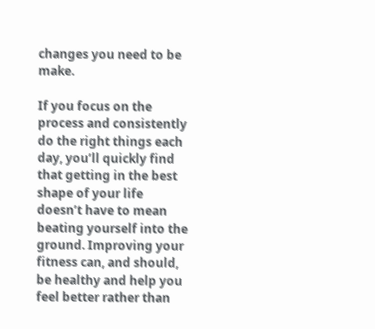changes you need to be make.

If you focus on the process and consistently do the right things each day, you’ll quickly find that getting in the best shape of your life doesn’t have to mean beating yourself into the ground. Improving your fitness can, and should, be healthy and help you feel better rather than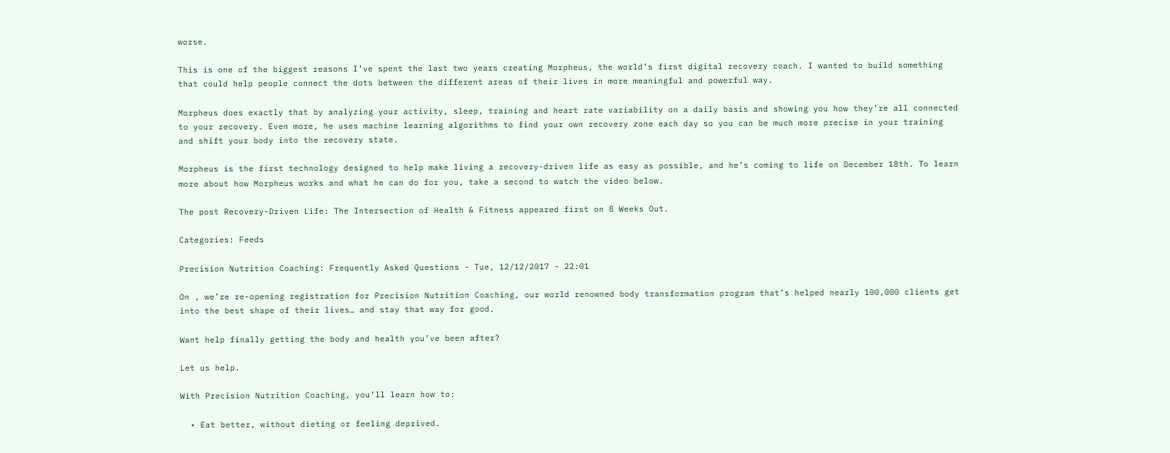worse.

This is one of the biggest reasons I’ve spent the last two years creating Morpheus, the world’s first digital recovery coach. I wanted to build something that could help people connect the dots between the different areas of their lives in more meaningful and powerful way.

Morpheus does exactly that by analyzing your activity, sleep, training and heart rate variability on a daily basis and showing you how they’re all connected to your recovery. Even more, he uses machine learning algorithms to find your own recovery zone each day so you can be much more precise in your training and shift your body into the recovery state.

Morpheus is the first technology designed to help make living a recovery-driven life as easy as possible, and he’s coming to life on December 18th. To learn more about how Morpheus works and what he can do for you, take a second to watch the video below.

The post Recovery-Driven Life: The Intersection of Health & Fitness appeared first on 8 Weeks Out.

Categories: Feeds

Precision Nutrition Coaching: Frequently Asked Questions - Tue, 12/12/2017 - 22:01

On , we’re re-opening registration for Precision Nutrition Coaching, our world renowned body transformation program that’s helped nearly 100,000 clients get into the best shape of their lives… and stay that way for good.

Want help finally getting the body and health you’ve been after?

Let us help.

With Precision Nutrition Coaching, you’ll learn how to:

  • Eat better, without dieting or feeling deprived.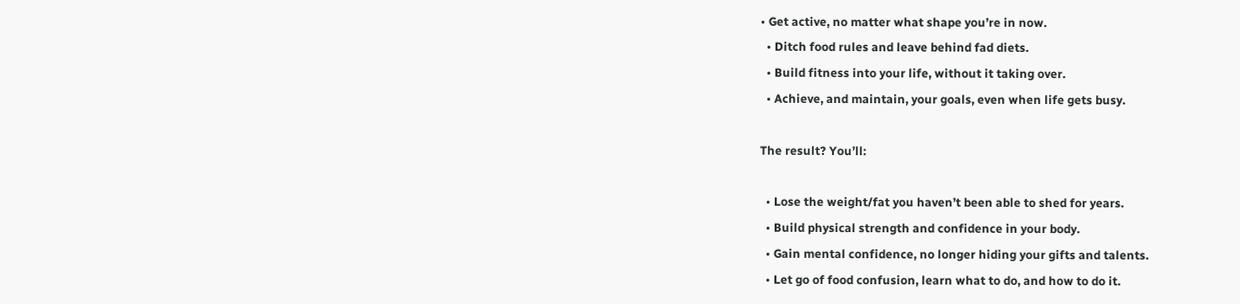• Get active, no matter what shape you’re in now.
  • Ditch food rules and leave behind fad diets.
  • Build fitness into your life, without it taking over.
  • Achieve, and maintain, your goals, even when life gets busy.

The result? You’ll:

  • Lose the weight/fat you haven’t been able to shed for years.
  • Build physical strength and confidence in your body.
  • Gain mental confidence, no longer hiding your gifts and talents.
  • Let go of food confusion, learn what to do, and how to do it.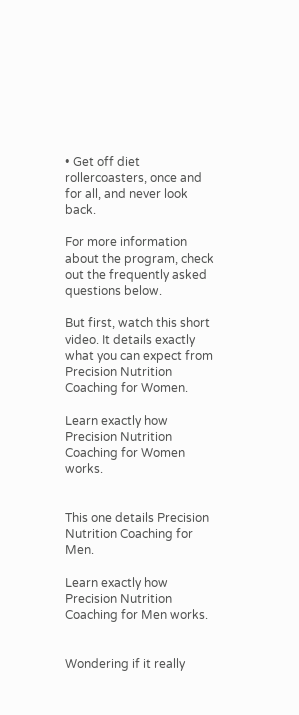• Get off diet rollercoasters, once and for all, and never look back.

For more information about the program, check out the frequently asked questions below.

But first, watch this short video. It details exactly what you can expect from Precision Nutrition Coaching for Women.

Learn exactly how Precision Nutrition Coaching for Women works.


This one details Precision Nutrition Coaching for Men.

Learn exactly how Precision Nutrition Coaching for Men works.


Wondering if it really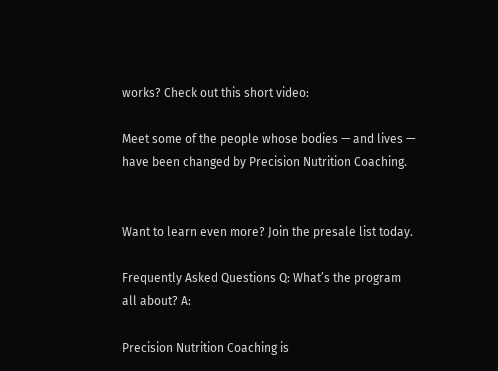works? Check out this short video:

Meet some of the people whose bodies — and lives — have been changed by Precision Nutrition Coaching.


Want to learn even more? Join the presale list today.

Frequently Asked Questions Q: What’s the program all about? A:

Precision Nutrition Coaching is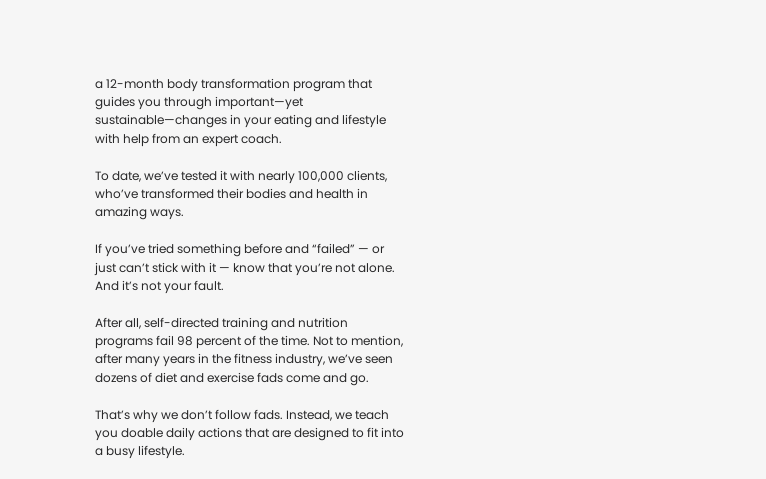a 12-month body transformation program that guides you through important—yet sustainable—changes in your eating and lifestyle with help from an expert coach.

To date, we’ve tested it with nearly 100,000 clients, who’ve transformed their bodies and health in amazing ways.

If you’ve tried something before and “failed” — or just can’t stick with it — know that you’re not alone. And it’s not your fault.

After all, self-directed training and nutrition programs fail 98 percent of the time. Not to mention, after many years in the fitness industry, we’ve seen dozens of diet and exercise fads come and go.

That’s why we don’t follow fads. Instead, we teach you doable daily actions that are designed to fit into a busy lifestyle.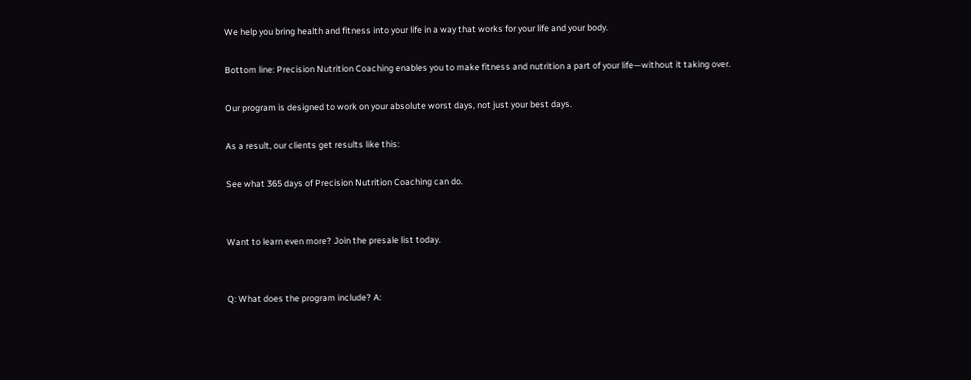We help you bring health and fitness into your life in a way that works for your life and your body.

Bottom line: Precision Nutrition Coaching enables you to make fitness and nutrition a part of your life—without it taking over.

Our program is designed to work on your absolute worst days, not just your best days.

As a result, our clients get results like this:

See what 365 days of Precision Nutrition Coaching can do.


Want to learn even more? Join the presale list today.


Q: What does the program include? A: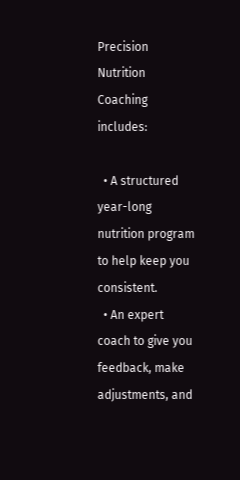Precision Nutrition Coaching includes:

  • A structured year-long nutrition program to help keep you consistent.
  • An expert coach to give you feedback, make adjustments, and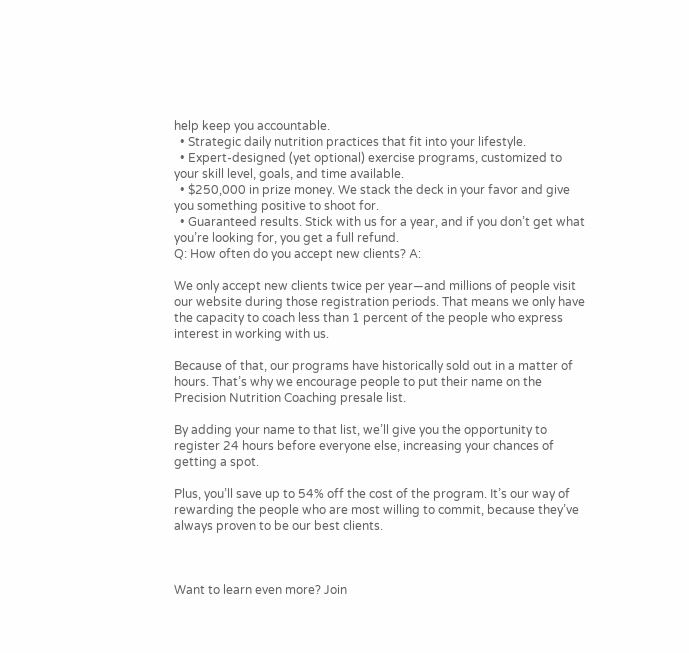help keep you accountable.
  • Strategic daily nutrition practices that fit into your lifestyle.
  • Expert-designed (yet optional) exercise programs, customized to your skill level, goals, and time available.
  • $250,000 in prize money. We stack the deck in your favor and give you something positive to shoot for.
  • Guaranteed results. Stick with us for a year, and if you don’t get what you’re looking for, you get a full refund.
Q: How often do you accept new clients? A:

We only accept new clients twice per year—and millions of people visit our website during those registration periods. That means we only have the capacity to coach less than 1 percent of the people who express interest in working with us.

Because of that, our programs have historically sold out in a matter of hours. That’s why we encourage people to put their name on the Precision Nutrition Coaching presale list.

By adding your name to that list, we’ll give you the opportunity to register 24 hours before everyone else, increasing your chances of getting a spot.

Plus, you’ll save up to 54% off the cost of the program. It’s our way of rewarding the people who are most willing to commit, because they’ve always proven to be our best clients.



Want to learn even more? Join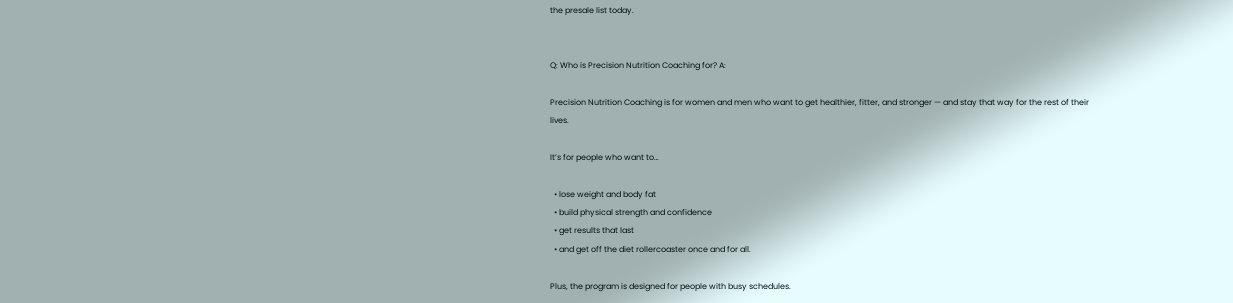the presale list today.


Q: Who is Precision Nutrition Coaching for? A:

Precision Nutrition Coaching is for women and men who want to get healthier, fitter, and stronger — and stay that way for the rest of their lives.

It’s for people who want to…

  • lose weight and body fat
  • build physical strength and confidence
  • get results that last
  • and get off the diet rollercoaster once and for all.

Plus, the program is designed for people with busy schedules.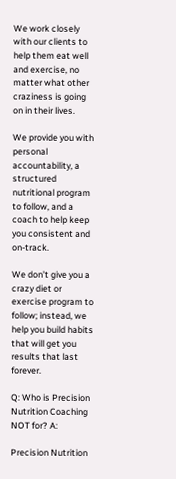We work closely with our clients to help them eat well and exercise, no matter what other craziness is going on in their lives.

We provide you with personal accountability, a structured nutritional program to follow, and a coach to help keep you consistent and on-track.

We don’t give you a crazy diet or exercise program to follow; instead, we help you build habits that will get you results that last forever.

Q: Who is Precision Nutrition Coaching NOT for? A:

Precision Nutrition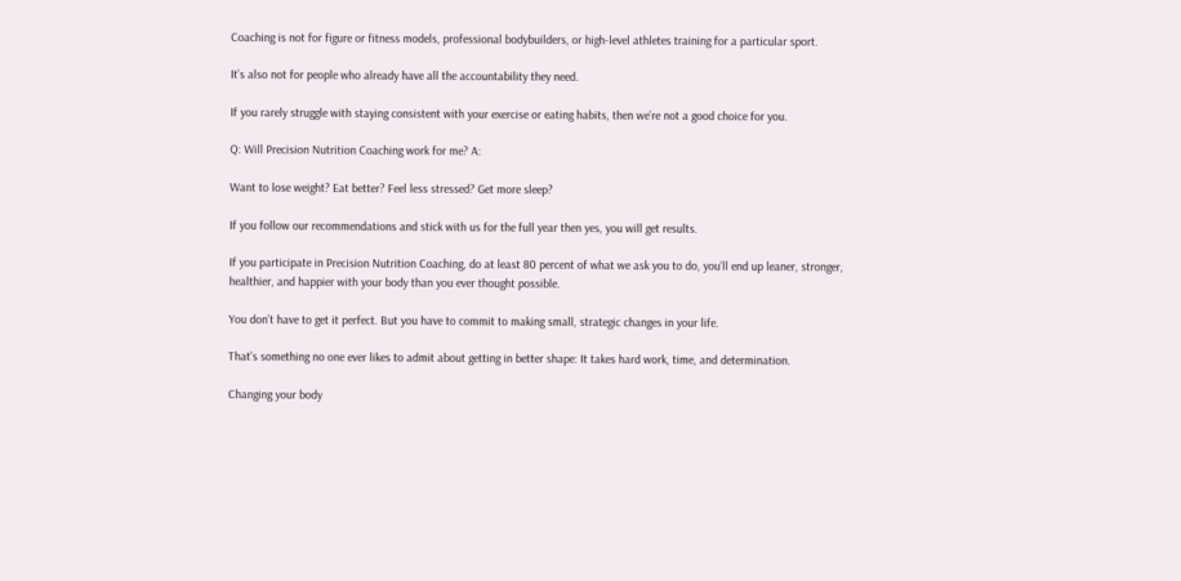Coaching is not for figure or fitness models, professional bodybuilders, or high-level athletes training for a particular sport.

It’s also not for people who already have all the accountability they need.

If you rarely struggle with staying consistent with your exercise or eating habits, then we’re not a good choice for you.

Q: Will Precision Nutrition Coaching work for me? A:

Want to lose weight? Eat better? Feel less stressed? Get more sleep?

If you follow our recommendations and stick with us for the full year then yes, you will get results.

If you participate in Precision Nutrition Coaching, do at least 80 percent of what we ask you to do, you’ll end up leaner, stronger, healthier, and happier with your body than you ever thought possible.

You don’t have to get it perfect. But you have to commit to making small, strategic changes in your life.

That’s something no one ever likes to admit about getting in better shape: It takes hard work, time, and determination.

Changing your body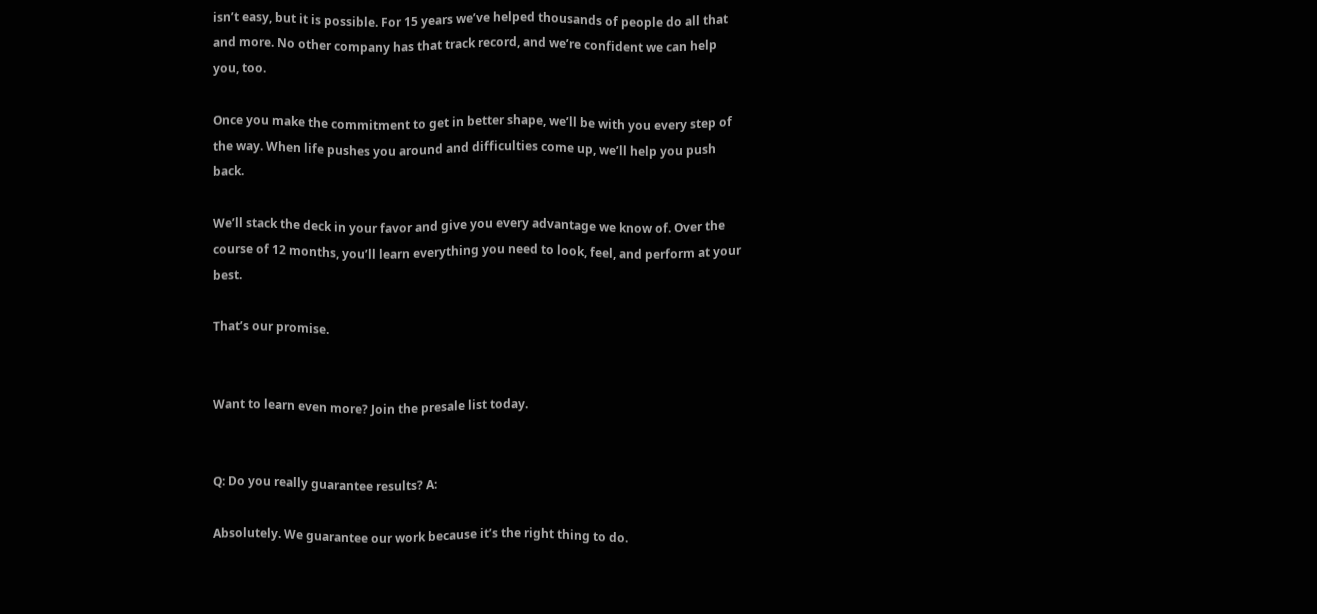isn’t easy, but it is possible. For 15 years we’ve helped thousands of people do all that and more. No other company has that track record, and we’re confident we can help you, too.

Once you make the commitment to get in better shape, we’ll be with you every step of the way. When life pushes you around and difficulties come up, we’ll help you push back.

We’ll stack the deck in your favor and give you every advantage we know of. Over the course of 12 months, you’ll learn everything you need to look, feel, and perform at your best.

That’s our promise.


Want to learn even more? Join the presale list today.


Q: Do you really guarantee results? A:

Absolutely. We guarantee our work because it’s the right thing to do.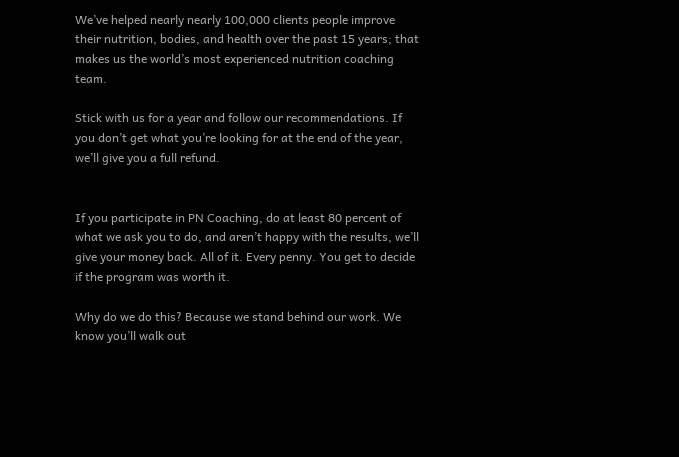We’ve helped nearly nearly 100,000 clients people improve their nutrition, bodies, and health over the past 15 years; that makes us the world’s most experienced nutrition coaching team.

Stick with us for a year and follow our recommendations. If you don’t get what you’re looking for at the end of the year, we’ll give you a full refund.


If you participate in PN Coaching, do at least 80 percent of what we ask you to do, and aren’t happy with the results, we’ll give your money back. All of it. Every penny. You get to decide if the program was worth it.

Why do we do this? Because we stand behind our work. We know you’ll walk out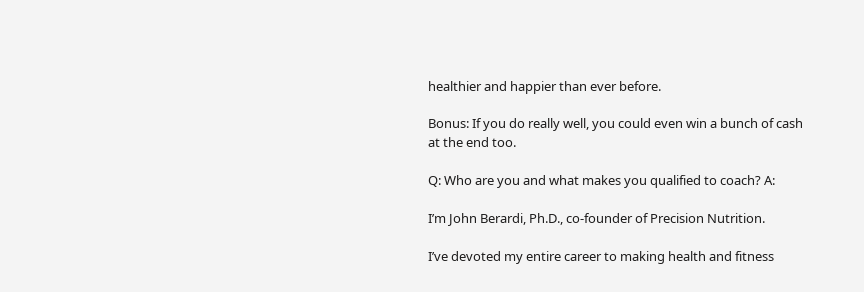healthier and happier than ever before.

Bonus: If you do really well, you could even win a bunch of cash at the end too.

Q: Who are you and what makes you qualified to coach? A:

I’m John Berardi, Ph.D., co-founder of Precision Nutrition.

I’ve devoted my entire career to making health and fitness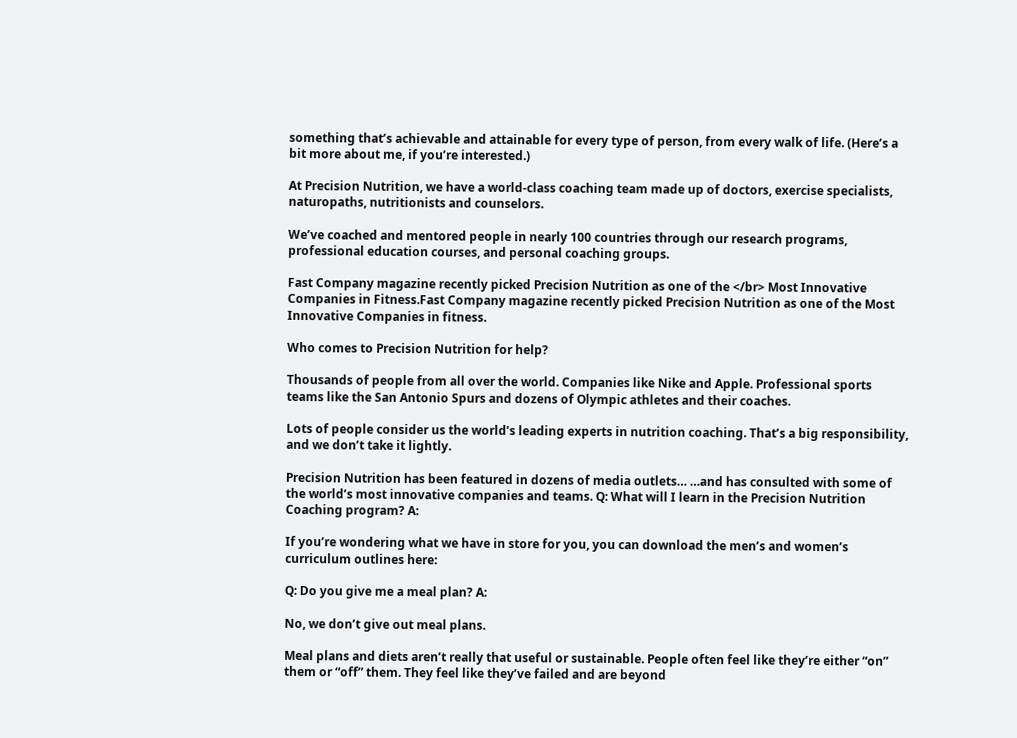something that’s achievable and attainable for every type of person, from every walk of life. (Here’s a bit more about me, if you’re interested.)

At Precision Nutrition, we have a world-class coaching team made up of doctors, exercise specialists, naturopaths, nutritionists and counselors.

We’ve coached and mentored people in nearly 100 countries through our research programs, professional education courses, and personal coaching groups.

Fast Company magazine recently picked Precision Nutrition as one of the </br> Most Innovative Companies in Fitness.Fast Company magazine recently picked Precision Nutrition as one of the Most Innovative Companies in fitness.

Who comes to Precision Nutrition for help?

Thousands of people from all over the world. Companies like Nike and Apple. Professional sports teams like the San Antonio Spurs and dozens of Olympic athletes and their coaches.

Lots of people consider us the world’s leading experts in nutrition coaching. That’s a big responsibility, and we don’t take it lightly.

Precision Nutrition has been featured in dozens of media outlets… …and has consulted with some of the world’s most innovative companies and teams. Q: What will I learn in the Precision Nutrition Coaching program? A:

If you’re wondering what we have in store for you, you can download the men’s and women’s curriculum outlines here:

Q: Do you give me a meal plan? A:

No, we don’t give out meal plans.

Meal plans and diets aren’t really that useful or sustainable. People often feel like they’re either “on” them or “off” them. They feel like they’ve failed and are beyond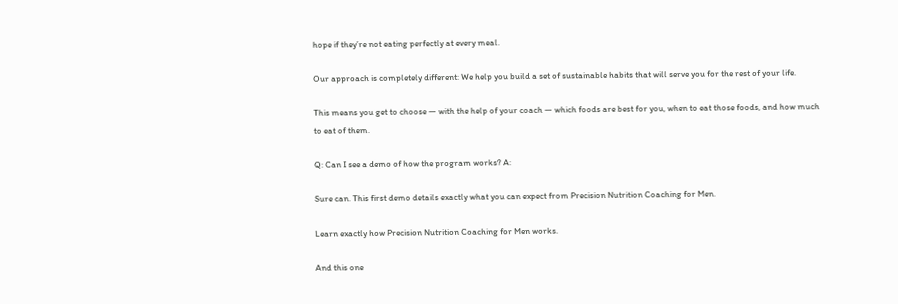hope if they’re not eating perfectly at every meal.

Our approach is completely different: We help you build a set of sustainable habits that will serve you for the rest of your life.

This means you get to choose — with the help of your coach — which foods are best for you, when to eat those foods, and how much to eat of them.

Q: Can I see a demo of how the program works? A:

Sure can. This first demo details exactly what you can expect from Precision Nutrition Coaching for Men.

Learn exactly how Precision Nutrition Coaching for Men works.

And this one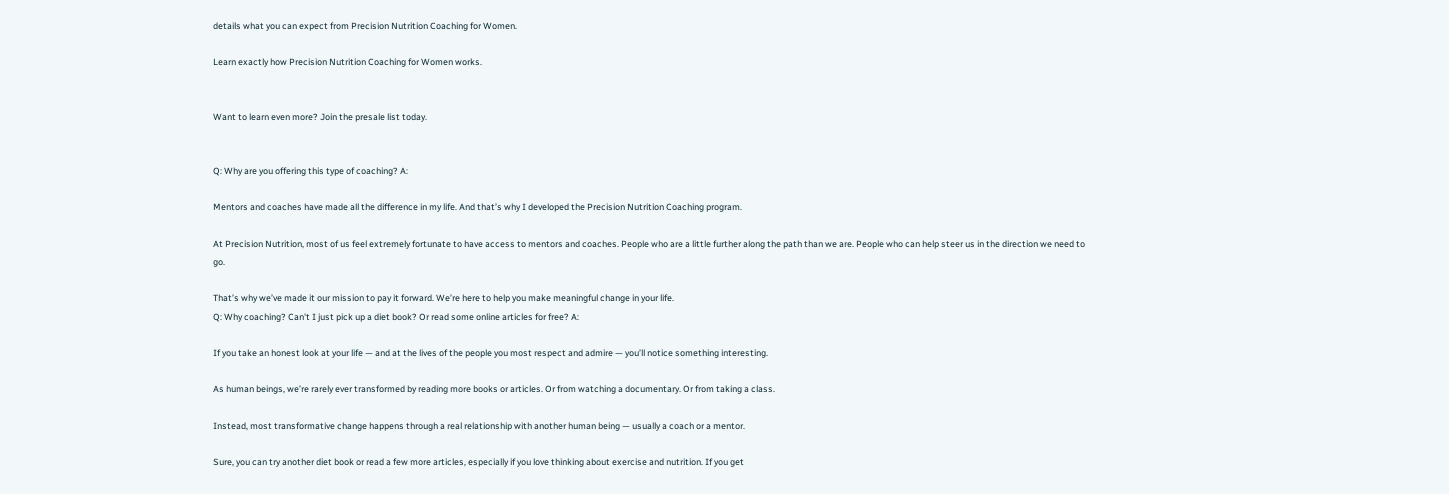details what you can expect from Precision Nutrition Coaching for Women.

Learn exactly how Precision Nutrition Coaching for Women works.


Want to learn even more? Join the presale list today.


Q: Why are you offering this type of coaching? A:

Mentors and coaches have made all the difference in my life. And that’s why I developed the Precision Nutrition Coaching program.

At Precision Nutrition, most of us feel extremely fortunate to have access to mentors and coaches. People who are a little further along the path than we are. People who can help steer us in the direction we need to go.

That’s why we’ve made it our mission to pay it forward. We’re here to help you make meaningful change in your life.
Q: Why coaching? Can't I just pick up a diet book? Or read some online articles for free? A:

If you take an honest look at your life — and at the lives of the people you most respect and admire — you’ll notice something interesting.

As human beings, we’re rarely ever transformed by reading more books or articles. Or from watching a documentary. Or from taking a class.

Instead, most transformative change happens through a real relationship with another human being — usually a coach or a mentor.

Sure, you can try another diet book or read a few more articles, especially if you love thinking about exercise and nutrition. If you get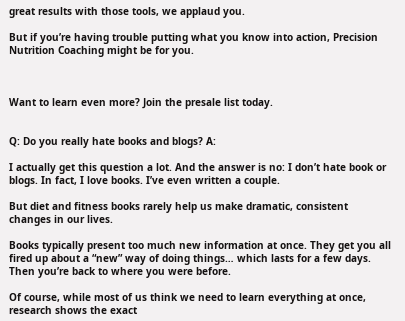great results with those tools, we applaud you.

But if you’re having trouble putting what you know into action, Precision Nutrition Coaching might be for you.



Want to learn even more? Join the presale list today.


Q: Do you really hate books and blogs? A:

I actually get this question a lot. And the answer is no: I don’t hate book or blogs. In fact, I love books. I’ve even written a couple.

But diet and fitness books rarely help us make dramatic, consistent changes in our lives.

Books typically present too much new information at once. They get you all fired up about a “new” way of doing things… which lasts for a few days. Then you’re back to where you were before.

Of course, while most of us think we need to learn everything at once, research shows the exact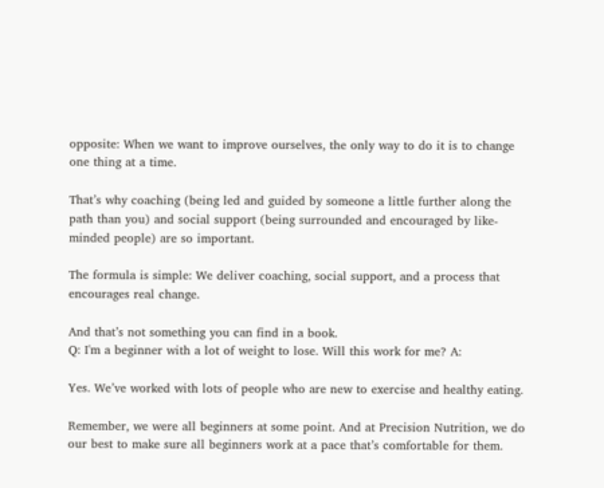opposite: When we want to improve ourselves, the only way to do it is to change one thing at a time.

That’s why coaching (being led and guided by someone a little further along the path than you) and social support (being surrounded and encouraged by like-minded people) are so important.

The formula is simple: We deliver coaching, social support, and a process that encourages real change.

And that’s not something you can find in a book.
Q: I'm a beginner with a lot of weight to lose. Will this work for me? A:

Yes. We’ve worked with lots of people who are new to exercise and healthy eating.

Remember, we were all beginners at some point. And at Precision Nutrition, we do our best to make sure all beginners work at a pace that’s comfortable for them.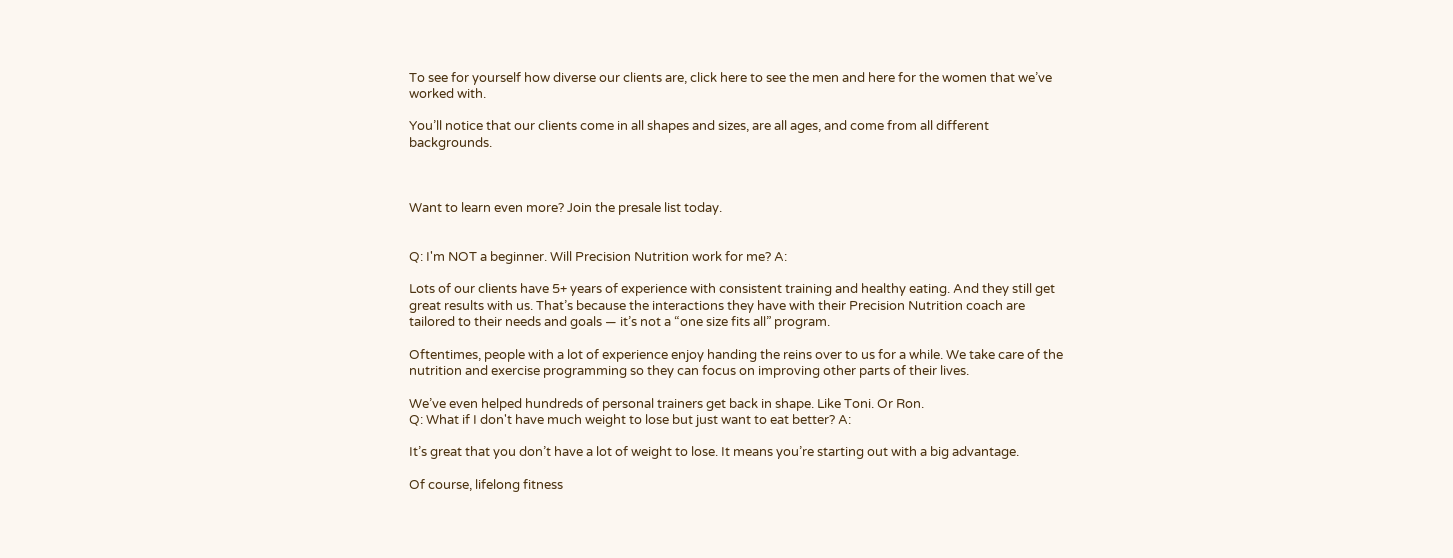To see for yourself how diverse our clients are, click here to see the men and here for the women that we’ve worked with.

You’ll notice that our clients come in all shapes and sizes, are all ages, and come from all different backgrounds.



Want to learn even more? Join the presale list today.


Q: I'm NOT a beginner. Will Precision Nutrition work for me? A:

Lots of our clients have 5+ years of experience with consistent training and healthy eating. And they still get great results with us. That’s because the interactions they have with their Precision Nutrition coach are tailored to their needs and goals — it’s not a “one size fits all” program.

Oftentimes, people with a lot of experience enjoy handing the reins over to us for a while. We take care of the nutrition and exercise programming so they can focus on improving other parts of their lives.

We’ve even helped hundreds of personal trainers get back in shape. Like Toni. Or Ron.
Q: What if I don't have much weight to lose but just want to eat better? A:

It’s great that you don’t have a lot of weight to lose. It means you’re starting out with a big advantage.

Of course, lifelong fitness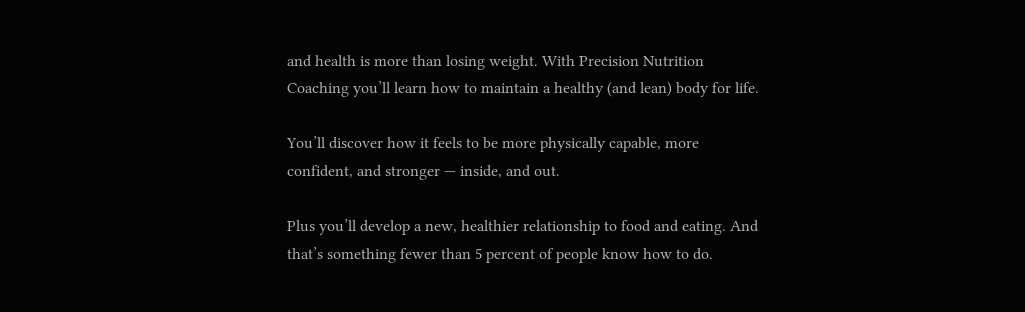and health is more than losing weight. With Precision Nutrition Coaching you’ll learn how to maintain a healthy (and lean) body for life.

You’ll discover how it feels to be more physically capable, more confident, and stronger — inside, and out.

Plus you’ll develop a new, healthier relationship to food and eating. And that’s something fewer than 5 percent of people know how to do.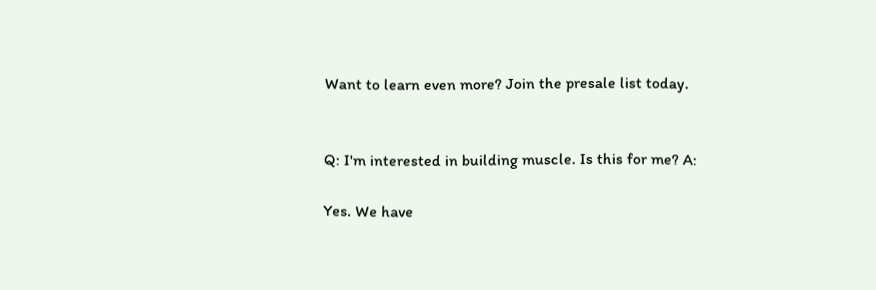Want to learn even more? Join the presale list today.


Q: I'm interested in building muscle. Is this for me? A:

Yes. We have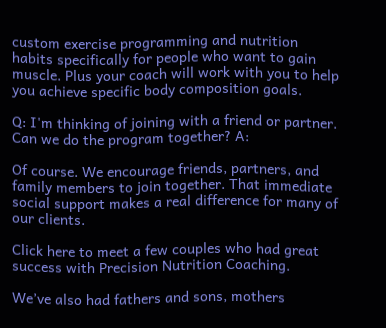custom exercise programming and nutrition habits specifically for people who want to gain muscle. Plus your coach will work with you to help you achieve specific body composition goals.

Q: I'm thinking of joining with a friend or partner. Can we do the program together? A:

Of course. We encourage friends, partners, and family members to join together. That immediate social support makes a real difference for many of our clients.

Click here to meet a few couples who had great success with Precision Nutrition Coaching.

We’ve also had fathers and sons, mothers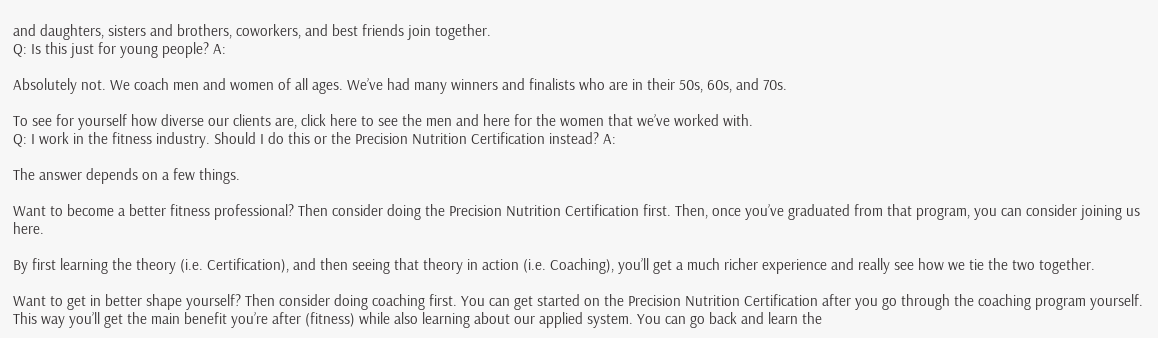and daughters, sisters and brothers, coworkers, and best friends join together.
Q: Is this just for young people? A:

Absolutely not. We coach men and women of all ages. We’ve had many winners and finalists who are in their 50s, 60s, and 70s.

To see for yourself how diverse our clients are, click here to see the men and here for the women that we’ve worked with.
Q: I work in the fitness industry. Should I do this or the Precision Nutrition Certification instead? A:

The answer depends on a few things.

Want to become a better fitness professional? Then consider doing the Precision Nutrition Certification first. Then, once you’ve graduated from that program, you can consider joining us here.

By first learning the theory (i.e. Certification), and then seeing that theory in action (i.e. Coaching), you’ll get a much richer experience and really see how we tie the two together.

Want to get in better shape yourself? Then consider doing coaching first. You can get started on the Precision Nutrition Certification after you go through the coaching program yourself. This way you’ll get the main benefit you’re after (fitness) while also learning about our applied system. You can go back and learn the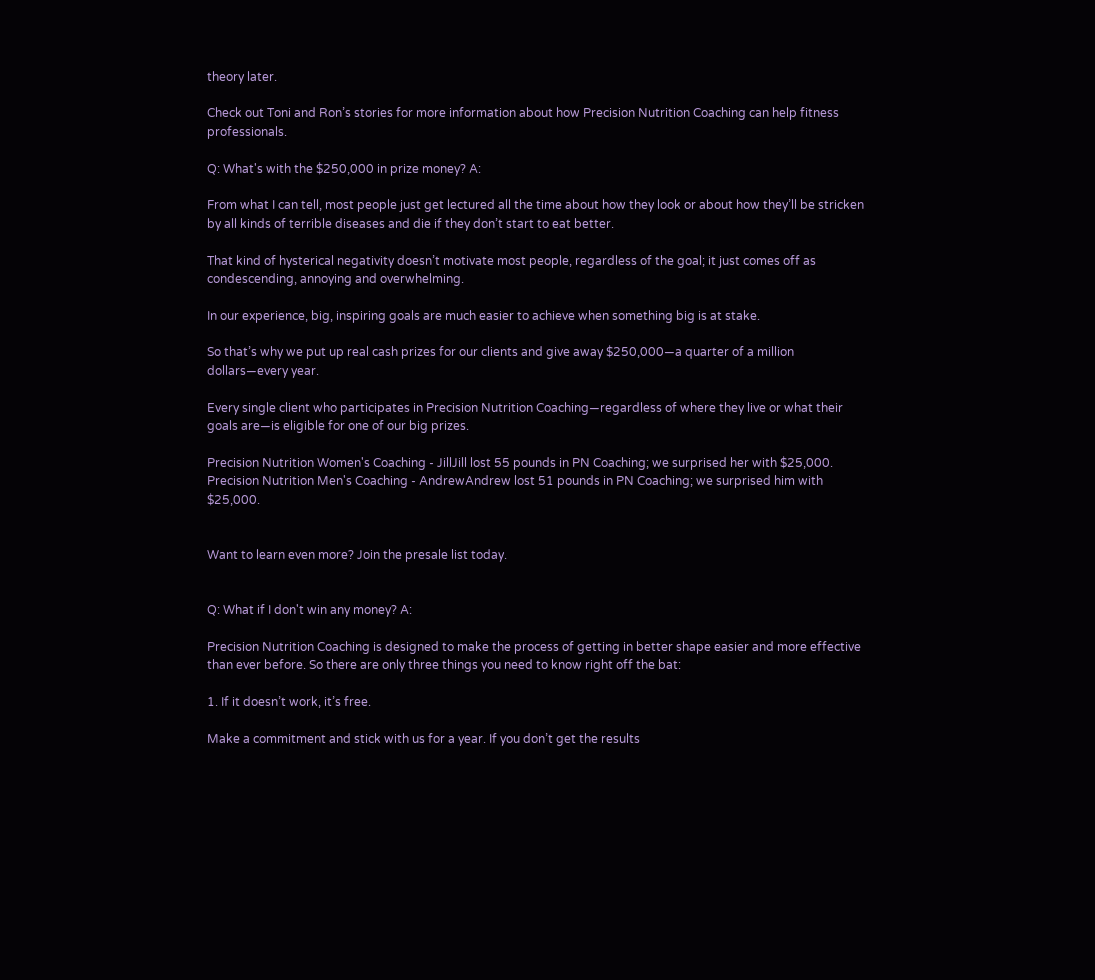theory later.

Check out Toni and Ron’s stories for more information about how Precision Nutrition Coaching can help fitness professionals.

Q: What's with the $250,000 in prize money? A:

From what I can tell, most people just get lectured all the time about how they look or about how they’ll be stricken by all kinds of terrible diseases and die if they don’t start to eat better.

That kind of hysterical negativity doesn’t motivate most people, regardless of the goal; it just comes off as condescending, annoying and overwhelming.

In our experience, big, inspiring goals are much easier to achieve when something big is at stake.

So that’s why we put up real cash prizes for our clients and give away $250,000—a quarter of a million dollars—every year.

Every single client who participates in Precision Nutrition Coaching—regardless of where they live or what their goals are—is eligible for one of our big prizes.

Precision Nutrition Women's Coaching - JillJill lost 55 pounds in PN Coaching; we surprised her with $25,000. Precision Nutrition Men's Coaching - AndrewAndrew lost 51 pounds in PN Coaching; we surprised him with $25,000.


Want to learn even more? Join the presale list today.


Q: What if I don't win any money? A:

Precision Nutrition Coaching is designed to make the process of getting in better shape easier and more effective than ever before. So there are only three things you need to know right off the bat:

1. If it doesn’t work, it’s free.

Make a commitment and stick with us for a year. If you don’t get the results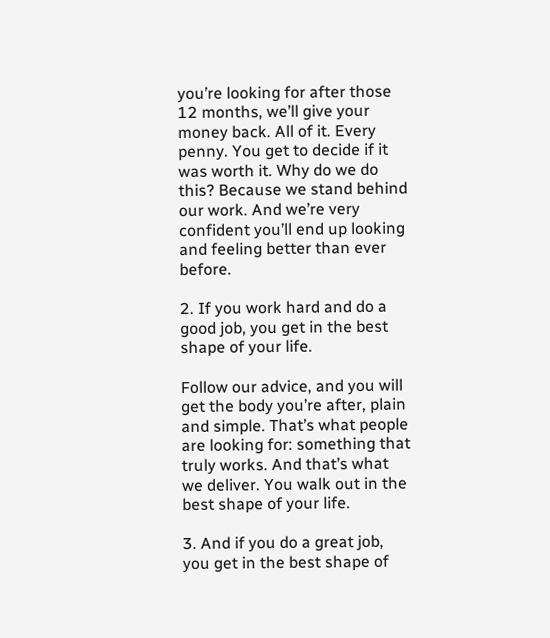you’re looking for after those 12 months, we’ll give your money back. All of it. Every penny. You get to decide if it was worth it. Why do we do this? Because we stand behind our work. And we’re very confident you’ll end up looking and feeling better than ever before.

2. If you work hard and do a good job, you get in the best shape of your life.

Follow our advice, and you will get the body you’re after, plain and simple. That’s what people are looking for: something that truly works. And that’s what we deliver. You walk out in the best shape of your life.

3. And if you do a great job, you get in the best shape of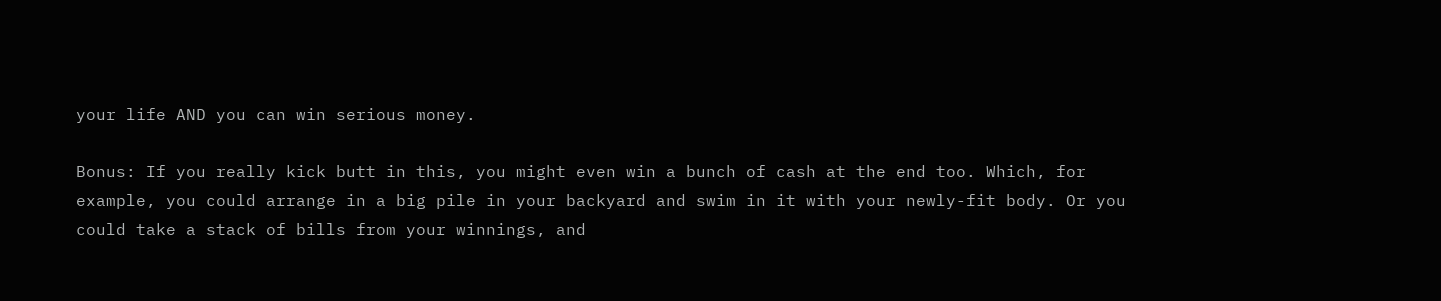your life AND you can win serious money.

Bonus: If you really kick butt in this, you might even win a bunch of cash at the end too. Which, for example, you could arrange in a big pile in your backyard and swim in it with your newly-fit body. Or you could take a stack of bills from your winnings, and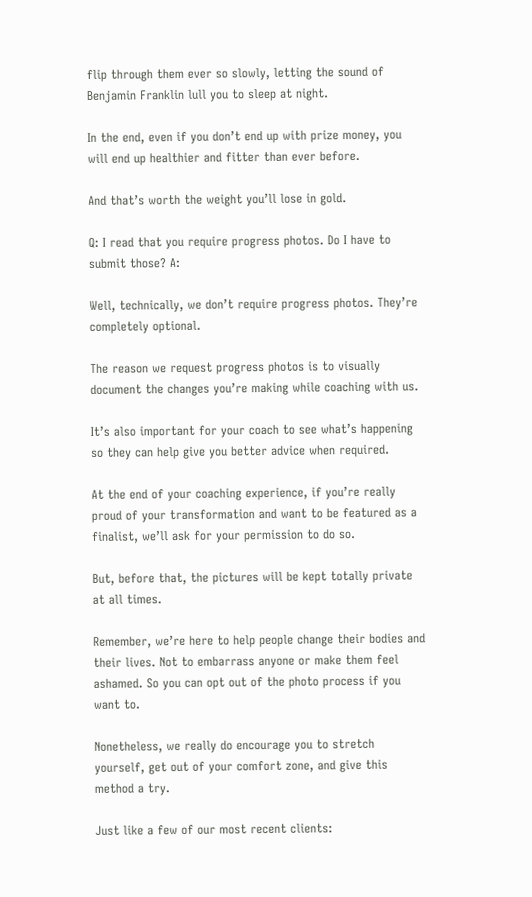flip through them ever so slowly, letting the sound of Benjamin Franklin lull you to sleep at night.

In the end, even if you don’t end up with prize money, you will end up healthier and fitter than ever before.

And that’s worth the weight you’ll lose in gold.

Q: I read that you require progress photos. Do I have to submit those? A:

Well, technically, we don’t require progress photos. They’re completely optional.

The reason we request progress photos is to visually document the changes you’re making while coaching with us.

It’s also important for your coach to see what’s happening so they can help give you better advice when required.

At the end of your coaching experience, if you’re really proud of your transformation and want to be featured as a finalist, we’ll ask for your permission to do so.

But, before that, the pictures will be kept totally private at all times.

Remember, we’re here to help people change their bodies and their lives. Not to embarrass anyone or make them feel ashamed. So you can opt out of the photo process if you want to.

Nonetheless, we really do encourage you to stretch yourself, get out of your comfort zone, and give this method a try.

Just like a few of our most recent clients: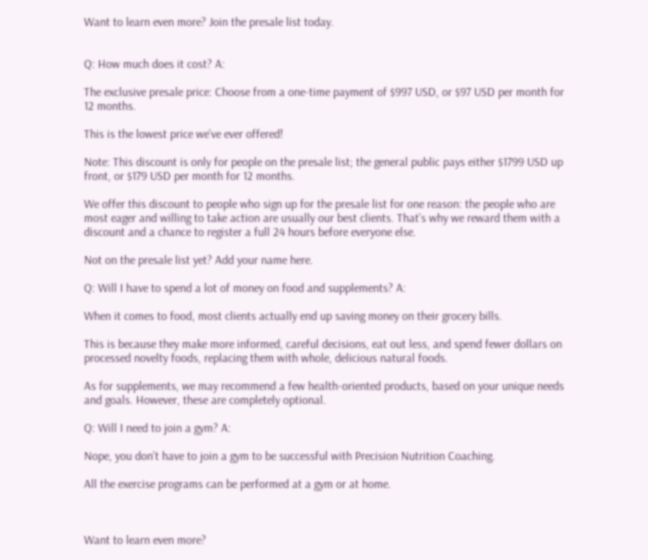Want to learn even more? Join the presale list today.


Q: How much does it cost? A:

The exclusive presale price: Choose from a one-time payment of $997 USD, or $97 USD per month for 12 months.

This is the lowest price we’ve ever offered!

Note: This discount is only for people on the presale list; the general public pays either $1799 USD up front, or $179 USD per month for 12 months.

We offer this discount to people who sign up for the presale list for one reason: the people who are most eager and willing to take action are usually our best clients. That’s why we reward them with a discount and a chance to register a full 24 hours before everyone else.

Not on the presale list yet? Add your name here.

Q: Will I have to spend a lot of money on food and supplements? A:

When it comes to food, most clients actually end up saving money on their grocery bills.

This is because they make more informed, careful decisions, eat out less, and spend fewer dollars on processed novelty foods, replacing them with whole, delicious natural foods.

As for supplements, we may recommend a few health-oriented products, based on your unique needs and goals. However, these are completely optional.

Q: Will I need to join a gym? A:

Nope, you don’t have to join a gym to be successful with Precision Nutrition Coaching.

All the exercise programs can be performed at a gym or at home.



Want to learn even more?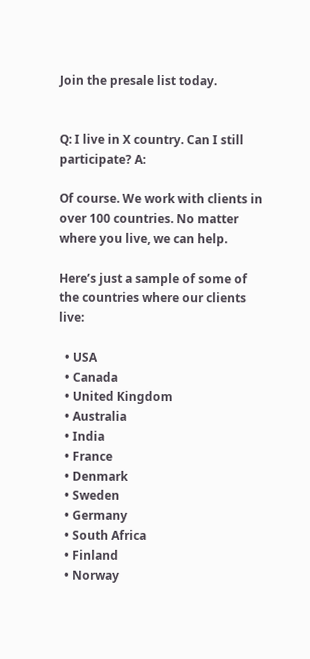Join the presale list today.


Q: I live in X country. Can I still participate? A:

Of course. We work with clients in over 100 countries. No matter where you live, we can help.

Here’s just a sample of some of the countries where our clients live:

  • USA
  • Canada
  • United Kingdom
  • Australia
  • India
  • France
  • Denmark
  • Sweden
  • Germany
  • South Africa
  • Finland
  • Norway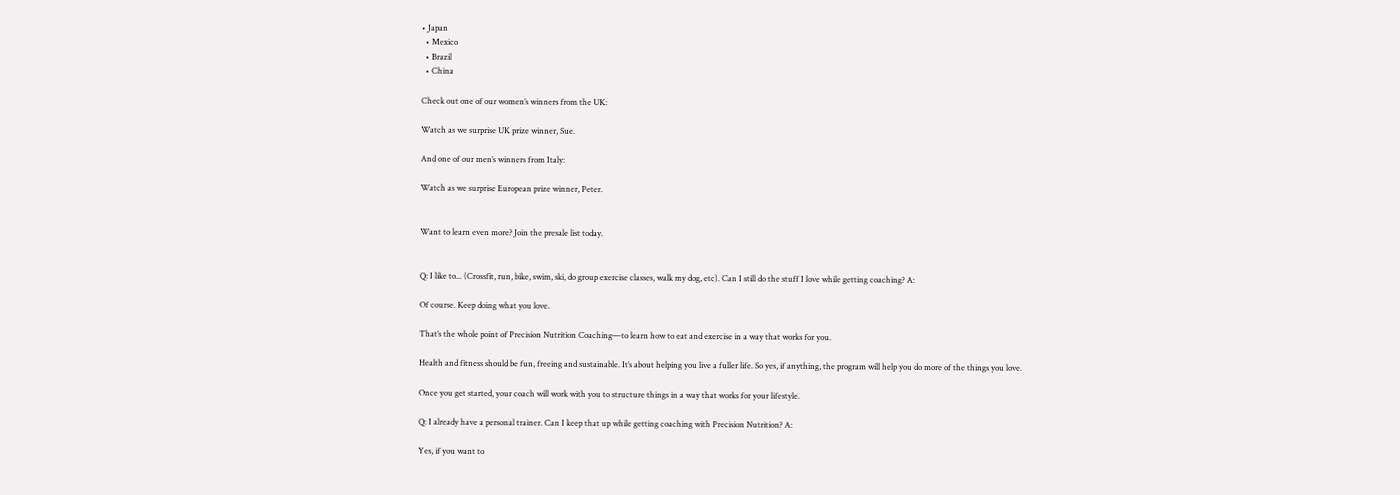• Japan
  • Mexico
  • Brazil
  • China

Check out one of our women’s winners from the UK:

Watch as we surprise UK prize winner, Sue.

And one of our men’s winners from Italy:

Watch as we surprise European prize winner, Peter.


Want to learn even more? Join the presale list today.


Q: I like to... (Crossfit, run, bike, swim, ski, do group exercise classes, walk my dog, etc). Can I still do the stuff I love while getting coaching? A:

Of course. Keep doing what you love.

That’s the whole point of Precision Nutrition Coaching—to learn how to eat and exercise in a way that works for you.

Health and fitness should be fun, freeing and sustainable. It’s about helping you live a fuller life. So yes, if anything, the program will help you do more of the things you love.

Once you get started, your coach will work with you to structure things in a way that works for your lifestyle.

Q: I already have a personal trainer. Can I keep that up while getting coaching with Precision Nutrition? A:

Yes, if you want to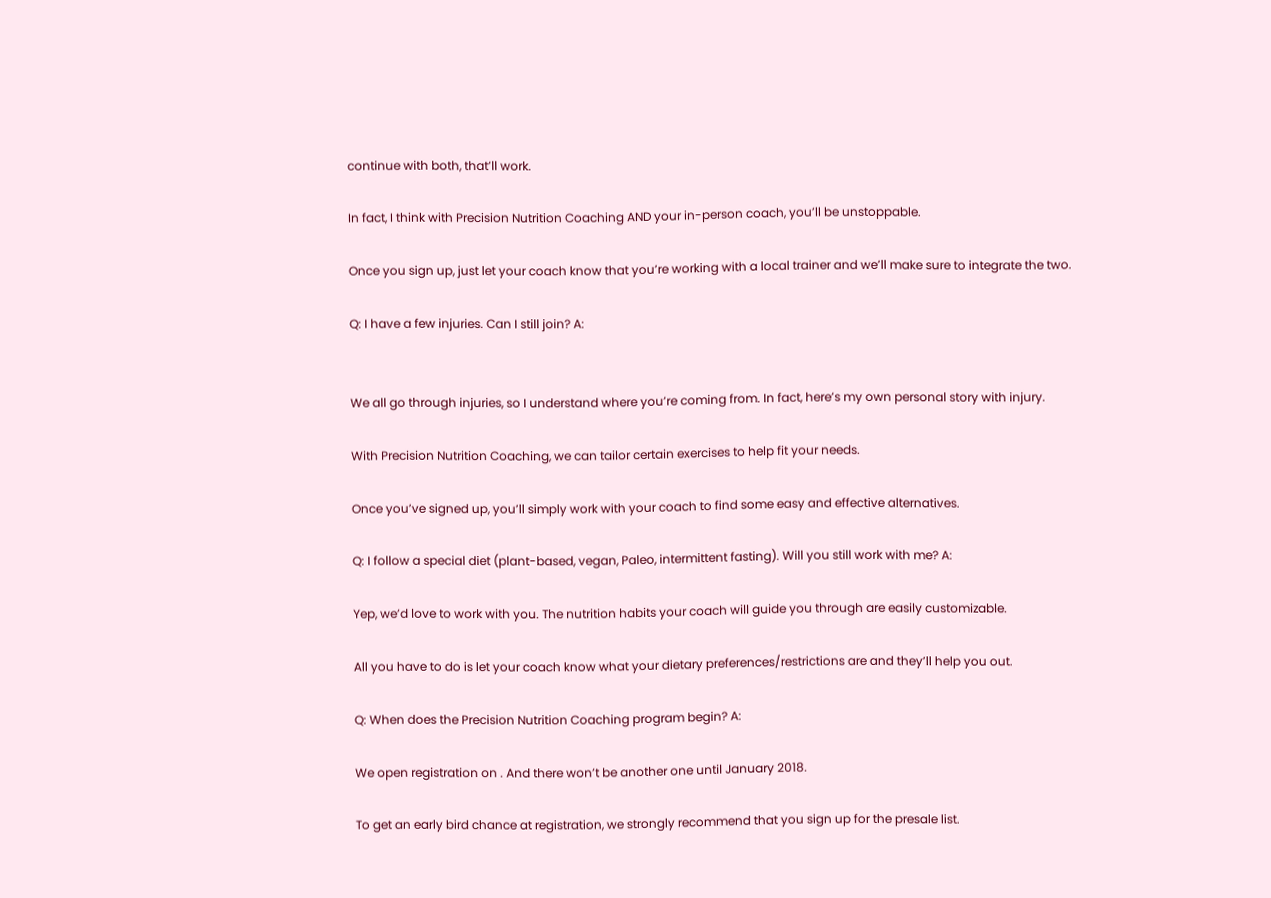continue with both, that’ll work.

In fact, I think with Precision Nutrition Coaching AND your in-person coach, you’ll be unstoppable.

Once you sign up, just let your coach know that you’re working with a local trainer and we’ll make sure to integrate the two.

Q: I have a few injuries. Can I still join? A:


We all go through injuries, so I understand where you’re coming from. In fact, here’s my own personal story with injury.

With Precision Nutrition Coaching, we can tailor certain exercises to help fit your needs.

Once you’ve signed up, you’ll simply work with your coach to find some easy and effective alternatives.

Q: I follow a special diet (plant-based, vegan, Paleo, intermittent fasting). Will you still work with me? A:

Yep, we’d love to work with you. The nutrition habits your coach will guide you through are easily customizable.

All you have to do is let your coach know what your dietary preferences/restrictions are and they’ll help you out.

Q: When does the Precision Nutrition Coaching program begin? A:

We open registration on . And there won’t be another one until January 2018.

To get an early bird chance at registration, we strongly recommend that you sign up for the presale list.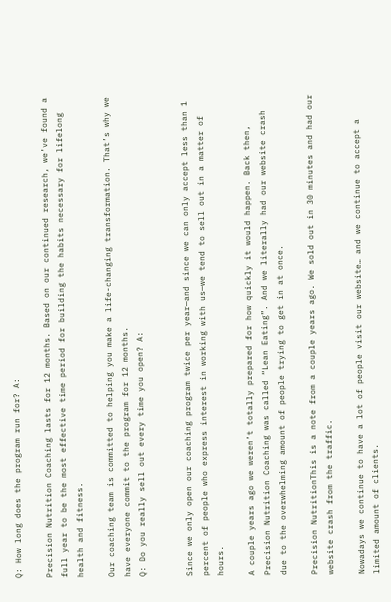Q: How long does the program run for? A:

Precision Nutrition Coaching lasts for 12 months. Based on our continued research, we’ve found a full year to be the most effective time period for building the habits necessary for lifelong health and fitness.

Our coaching team is committed to helping you make a life-changing transformation. That’s why we have everyone commit to the program for 12 months.
Q: Do you really sell out every time you open? A:


Since we only open our coaching program twice per year—and since we can only accept less than 1 percent of people who express interest in working with us—we tend to sell out in a matter of hours.

A couple years ago we weren’t totally prepared for how quickly it would happen. Back then, Precision Nutrition Coaching was called “Lean Eating”. And we literally had our website crash due to the overwhelming amount of people trying to get in at once.

Precision NutritionThis is a note from a couple years ago. We sold out in 30 minutes and had our website crash from the traffic.

Nowadays we continue to have a lot of people visit our website… and we continue to accept a limited amount of clients.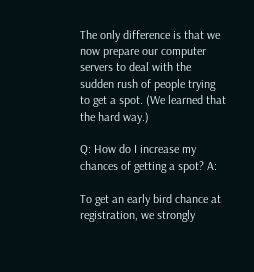The only difference is that we now prepare our computer servers to deal with the sudden rush of people trying to get a spot. (We learned that the hard way.)

Q: How do I increase my chances of getting a spot? A:

To get an early bird chance at registration, we strongly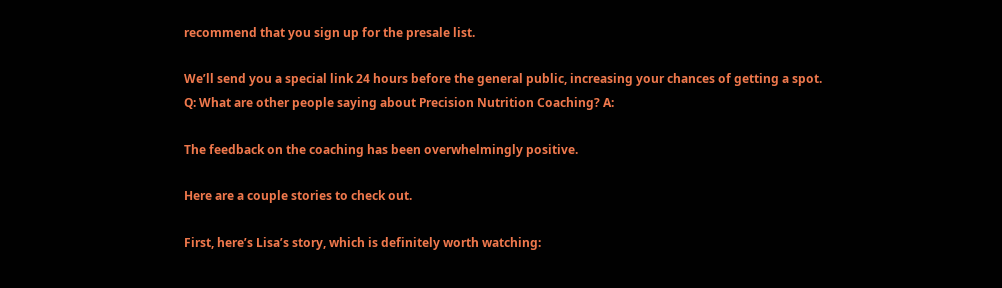recommend that you sign up for the presale list.

We’ll send you a special link 24 hours before the general public, increasing your chances of getting a spot.
Q: What are other people saying about Precision Nutrition Coaching? A:

The feedback on the coaching has been overwhelmingly positive.

Here are a couple stories to check out.

First, here’s Lisa’s story, which is definitely worth watching: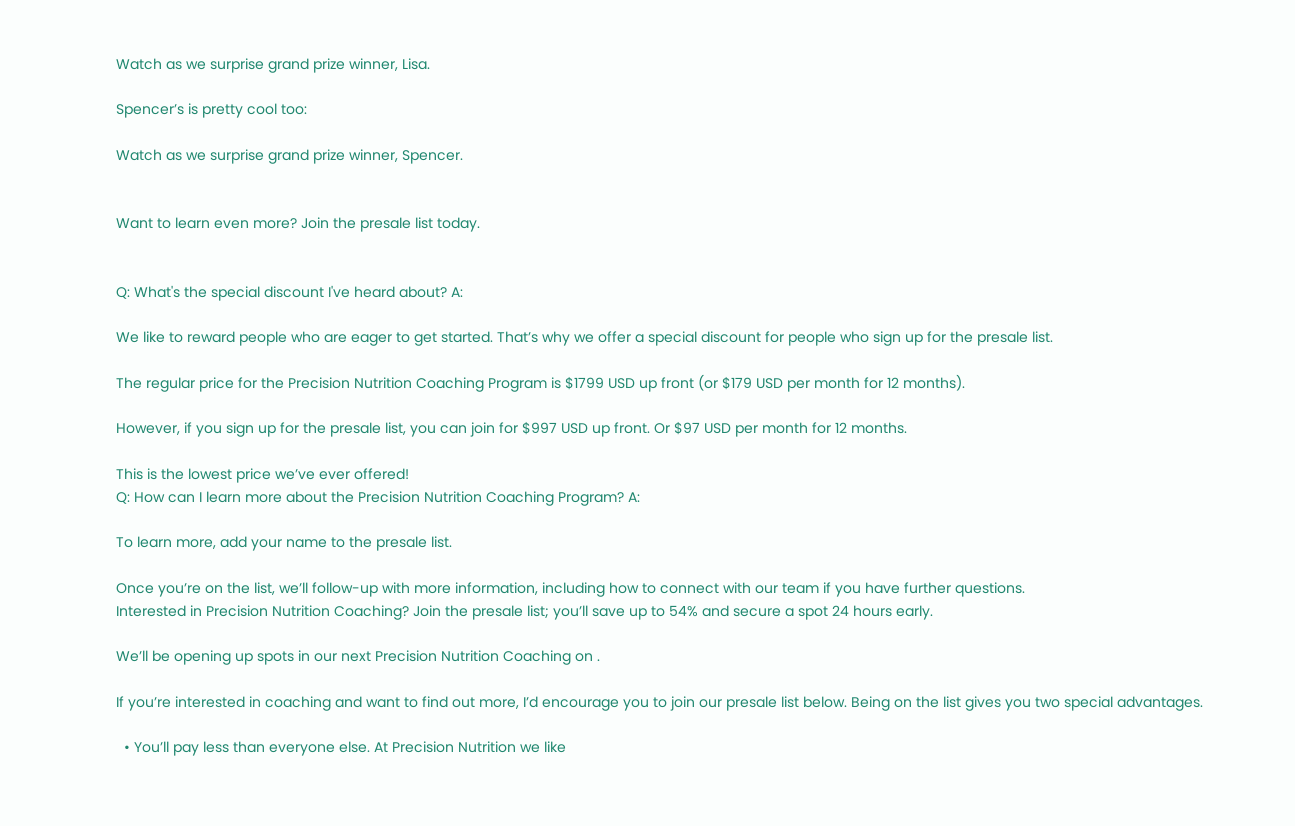Watch as we surprise grand prize winner, Lisa.

Spencer’s is pretty cool too:

Watch as we surprise grand prize winner, Spencer.


Want to learn even more? Join the presale list today.


Q: What's the special discount I've heard about? A:

We like to reward people who are eager to get started. That’s why we offer a special discount for people who sign up for the presale list.

The regular price for the Precision Nutrition Coaching Program is $1799 USD up front (or $179 USD per month for 12 months).

However, if you sign up for the presale list, you can join for $997 USD up front. Or $97 USD per month for 12 months.

This is the lowest price we’ve ever offered!
Q: How can I learn more about the Precision Nutrition Coaching Program? A:

To learn more, add your name to the presale list.

Once you’re on the list, we’ll follow-up with more information, including how to connect with our team if you have further questions.
Interested in Precision Nutrition Coaching? Join the presale list; you’ll save up to 54% and secure a spot 24 hours early.

We’ll be opening up spots in our next Precision Nutrition Coaching on .

If you’re interested in coaching and want to find out more, I’d encourage you to join our presale list below. Being on the list gives you two special advantages.

  • You’ll pay less than everyone else. At Precision Nutrition we like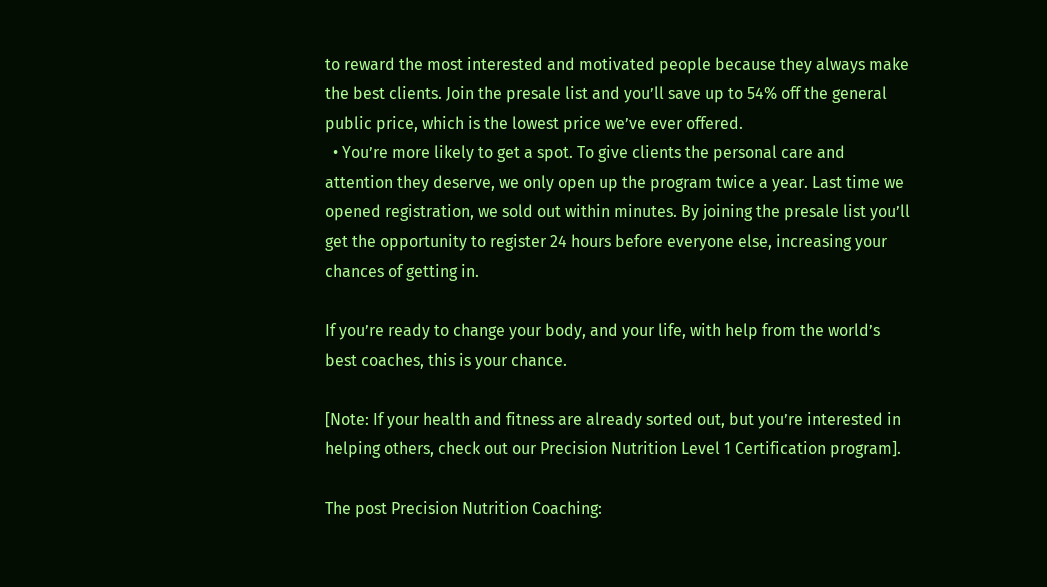to reward the most interested and motivated people because they always make the best clients. Join the presale list and you’ll save up to 54% off the general public price, which is the lowest price we’ve ever offered.
  • You’re more likely to get a spot. To give clients the personal care and attention they deserve, we only open up the program twice a year. Last time we opened registration, we sold out within minutes. By joining the presale list you’ll get the opportunity to register 24 hours before everyone else, increasing your chances of getting in.

If you’re ready to change your body, and your life, with help from the world’s best coaches, this is your chance.

[Note: If your health and fitness are already sorted out, but you’re interested in helping others, check out our Precision Nutrition Level 1 Certification program].

The post Precision Nutrition Coaching: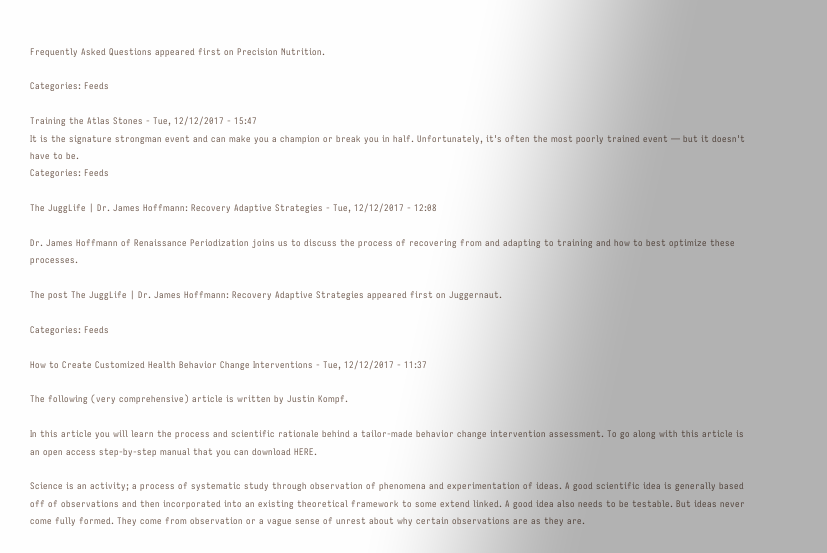Frequently Asked Questions appeared first on Precision Nutrition.

Categories: Feeds

Training the Atlas Stones - Tue, 12/12/2017 - 15:47
It is the signature strongman event and can make you a champion or break you in half. Unfortunately, it's often the most poorly trained event — but it doesn't have to be.
Categories: Feeds

The JuggLife | Dr. James Hoffmann: Recovery Adaptive Strategies - Tue, 12/12/2017 - 12:08

Dr. James Hoffmann of Renaissance Periodization joins us to discuss the process of recovering from and adapting to training and how to best optimize these processes.

The post The JuggLife | Dr. James Hoffmann: Recovery Adaptive Strategies appeared first on Juggernaut.

Categories: Feeds

How to Create Customized Health Behavior Change Interventions - Tue, 12/12/2017 - 11:37

The following (very comprehensive) article is written by Justin Kompf.

In this article you will learn the process and scientific rationale behind a tailor-made behavior change intervention assessment. To go along with this article is an open access step-by-step manual that you can download HERE.

Science is an activity; a process of systematic study through observation of phenomena and experimentation of ideas. A good scientific idea is generally based off of observations and then incorporated into an existing theoretical framework to some extend linked. A good idea also needs to be testable. But ideas never come fully formed. They come from observation or a vague sense of unrest about why certain observations are as they are.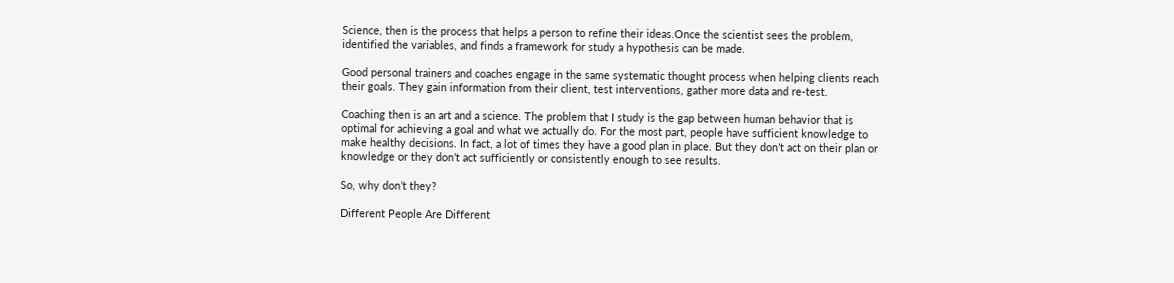Science, then is the process that helps a person to refine their ideas.Once the scientist sees the problem, identified the variables, and finds a framework for study a hypothesis can be made.

Good personal trainers and coaches engage in the same systematic thought process when helping clients reach their goals. They gain information from their client, test interventions, gather more data and re-test.

Coaching then is an art and a science. The problem that I study is the gap between human behavior that is optimal for achieving a goal and what we actually do. For the most part, people have sufficient knowledge to make healthy decisions. In fact, a lot of times they have a good plan in place. But they don’t act on their plan or knowledge or they don’t act sufficiently or consistently enough to see results.

So, why don’t they?

Different People Are Different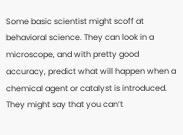Some basic scientist might scoff at behavioral science. They can look in a microscope, and with pretty good accuracy, predict what will happen when a chemical agent or catalyst is introduced. They might say that you can’t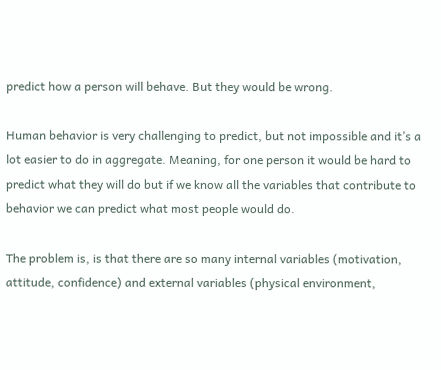predict how a person will behave. But they would be wrong.

Human behavior is very challenging to predict, but not impossible and it’s a lot easier to do in aggregate. Meaning, for one person it would be hard to predict what they will do but if we know all the variables that contribute to behavior we can predict what most people would do.

The problem is, is that there are so many internal variables (motivation, attitude, confidence) and external variables (physical environment,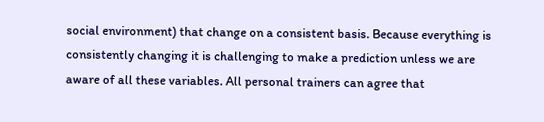social environment) that change on a consistent basis. Because everything is consistently changing it is challenging to make a prediction unless we are aware of all these variables. All personal trainers can agree that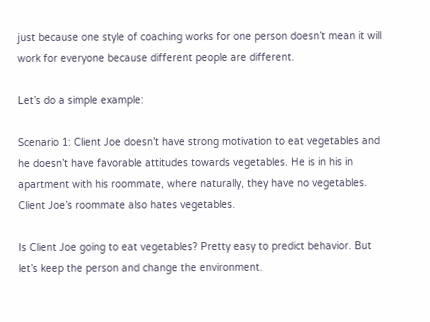just because one style of coaching works for one person doesn’t mean it will work for everyone because different people are different.

Let’s do a simple example:

Scenario 1: Client Joe doesn’t have strong motivation to eat vegetables and he doesn’t have favorable attitudes towards vegetables. He is in his in apartment with his roommate, where naturally, they have no vegetables. Client Joe’s roommate also hates vegetables.

Is Client Joe going to eat vegetables? Pretty easy to predict behavior. But let’s keep the person and change the environment.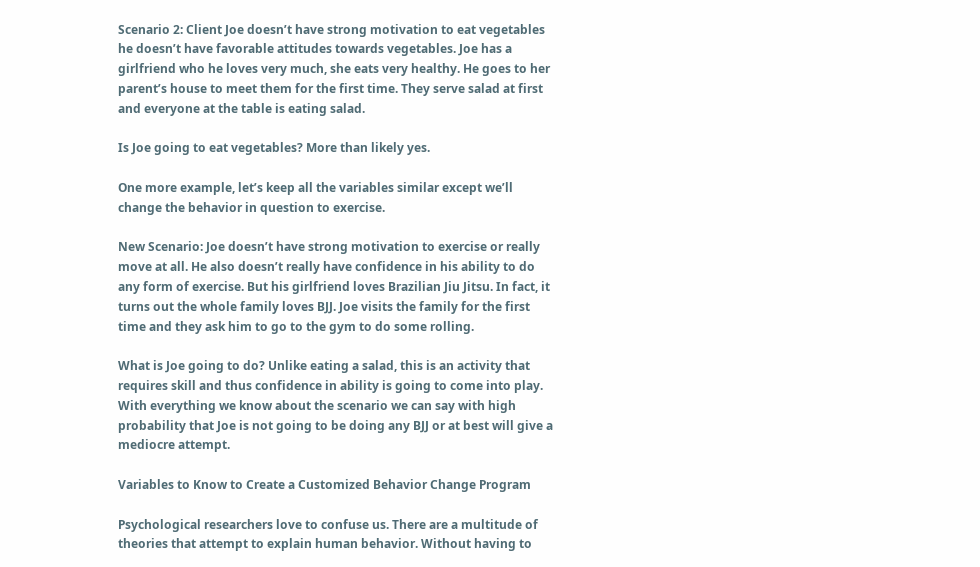Scenario 2: Client Joe doesn’t have strong motivation to eat vegetables he doesn’t have favorable attitudes towards vegetables. Joe has a girlfriend who he loves very much, she eats very healthy. He goes to her parent’s house to meet them for the first time. They serve salad at first and everyone at the table is eating salad.

Is Joe going to eat vegetables? More than likely yes.

One more example, let’s keep all the variables similar except we’ll change the behavior in question to exercise.

New Scenario: Joe doesn’t have strong motivation to exercise or really move at all. He also doesn’t really have confidence in his ability to do any form of exercise. But his girlfriend loves Brazilian Jiu Jitsu. In fact, it turns out the whole family loves BJJ. Joe visits the family for the first time and they ask him to go to the gym to do some rolling.

What is Joe going to do? Unlike eating a salad, this is an activity that requires skill and thus confidence in ability is going to come into play. With everything we know about the scenario we can say with high probability that Joe is not going to be doing any BJJ or at best will give a mediocre attempt.

Variables to Know to Create a Customized Behavior Change Program

Psychological researchers love to confuse us. There are a multitude of theories that attempt to explain human behavior. Without having to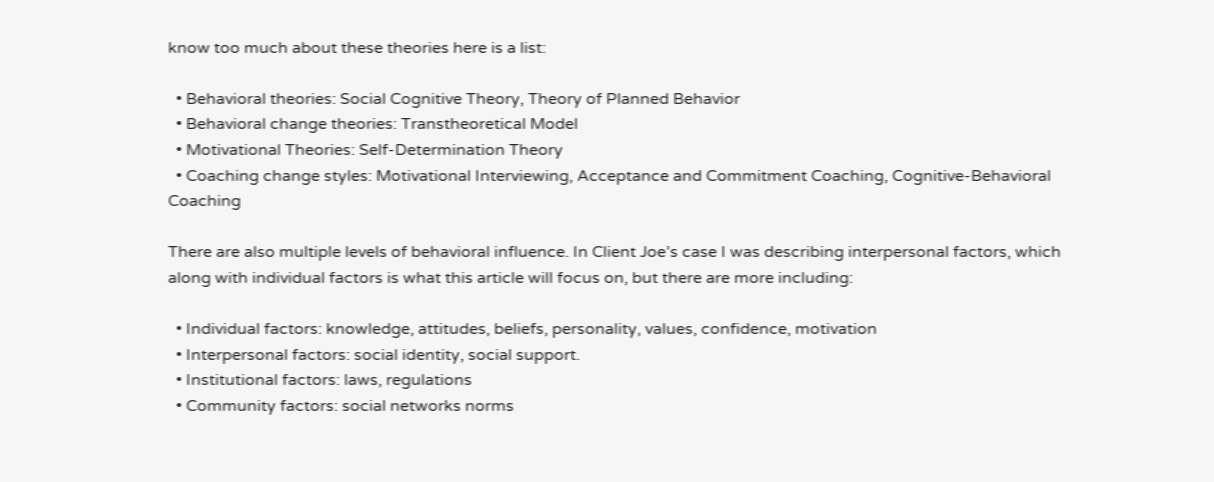know too much about these theories here is a list:

  • Behavioral theories: Social Cognitive Theory, Theory of Planned Behavior
  • Behavioral change theories: Transtheoretical Model
  • Motivational Theories: Self-Determination Theory
  • Coaching change styles: Motivational Interviewing, Acceptance and Commitment Coaching, Cognitive-Behavioral Coaching

There are also multiple levels of behavioral influence. In Client Joe’s case I was describing interpersonal factors, which along with individual factors is what this article will focus on, but there are more including:

  • Individual factors: knowledge, attitudes, beliefs, personality, values, confidence, motivation
  • Interpersonal factors: social identity, social support.
  • Institutional factors: laws, regulations
  • Community factors: social networks norms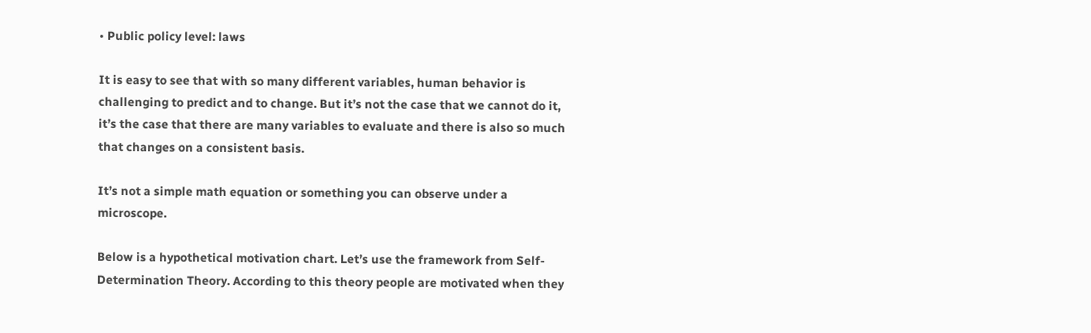• Public policy level: laws

It is easy to see that with so many different variables, human behavior is challenging to predict and to change. But it’s not the case that we cannot do it, it’s the case that there are many variables to evaluate and there is also so much that changes on a consistent basis.

It’s not a simple math equation or something you can observe under a microscope.

Below is a hypothetical motivation chart. Let’s use the framework from Self-Determination Theory. According to this theory people are motivated when they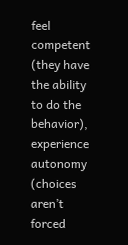feel competent (they have the ability to do the behavior), experience autonomy (choices aren’t forced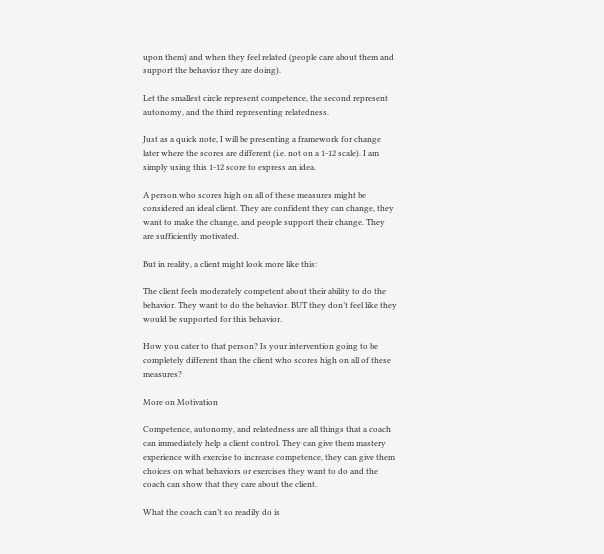upon them) and when they feel related (people care about them and support the behavior they are doing).

Let the smallest circle represent competence, the second represent autonomy, and the third representing relatedness.

Just as a quick note, I will be presenting a framework for change later where the scores are different (i.e. not on a 1-12 scale). I am simply using this 1-12 score to express an idea.

A person who scores high on all of these measures might be considered an ideal client. They are confident they can change, they want to make the change, and people support their change. They are sufficiently motivated.

But in reality, a client might look more like this:

The client feels moderately competent about their ability to do the behavior. They want to do the behavior. BUT they don’t feel like they would be supported for this behavior.

How you cater to that person? Is your intervention going to be completely different than the client who scores high on all of these measures?

More on Motivation

Competence, autonomy, and relatedness are all things that a coach can immediately help a client control. They can give them mastery experience with exercise to increase competence, they can give them choices on what behaviors or exercises they want to do and the coach can show that they care about the client.

What the coach can’t so readily do is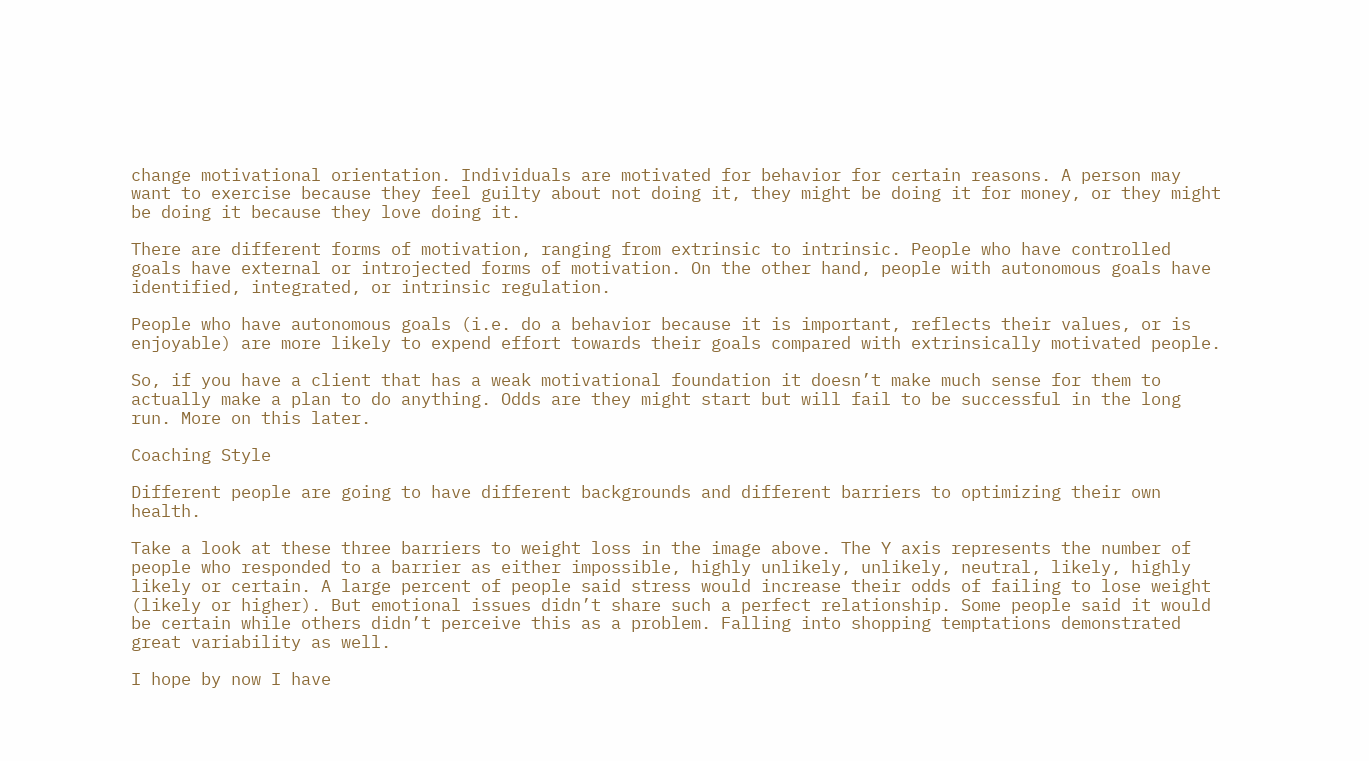change motivational orientation. Individuals are motivated for behavior for certain reasons. A person may want to exercise because they feel guilty about not doing it, they might be doing it for money, or they might be doing it because they love doing it.

There are different forms of motivation, ranging from extrinsic to intrinsic. People who have controlled goals have external or introjected forms of motivation. On the other hand, people with autonomous goals have identified, integrated, or intrinsic regulation.

People who have autonomous goals (i.e. do a behavior because it is important, reflects their values, or is enjoyable) are more likely to expend effort towards their goals compared with extrinsically motivated people.

So, if you have a client that has a weak motivational foundation it doesn’t make much sense for them to actually make a plan to do anything. Odds are they might start but will fail to be successful in the long run. More on this later.

Coaching Style

Different people are going to have different backgrounds and different barriers to optimizing their own health.

Take a look at these three barriers to weight loss in the image above. The Y axis represents the number of people who responded to a barrier as either impossible, highly unlikely, unlikely, neutral, likely, highly likely or certain. A large percent of people said stress would increase their odds of failing to lose weight (likely or higher). But emotional issues didn’t share such a perfect relationship. Some people said it would be certain while others didn’t perceive this as a problem. Falling into shopping temptations demonstrated great variability as well.

I hope by now I have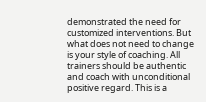demonstrated the need for customized interventions. But what does not need to change is your style of coaching. All trainers should be authentic and coach with unconditional positive regard. This is a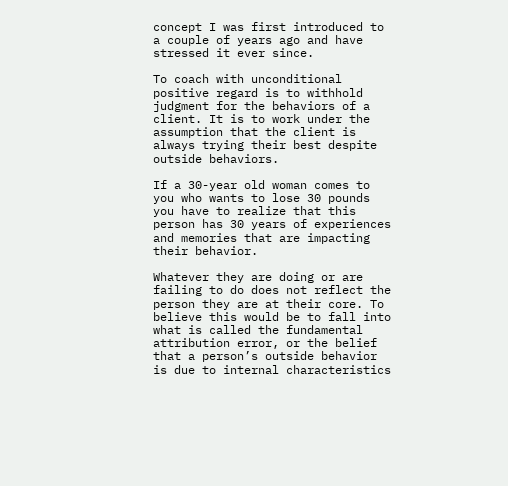concept I was first introduced to a couple of years ago and have stressed it ever since.

To coach with unconditional positive regard is to withhold judgment for the behaviors of a client. It is to work under the assumption that the client is always trying their best despite outside behaviors.

If a 30-year old woman comes to you who wants to lose 30 pounds you have to realize that this person has 30 years of experiences and memories that are impacting their behavior.

Whatever they are doing or are failing to do does not reflect the person they are at their core. To believe this would be to fall into what is called the fundamental attribution error, or the belief that a person’s outside behavior is due to internal characteristics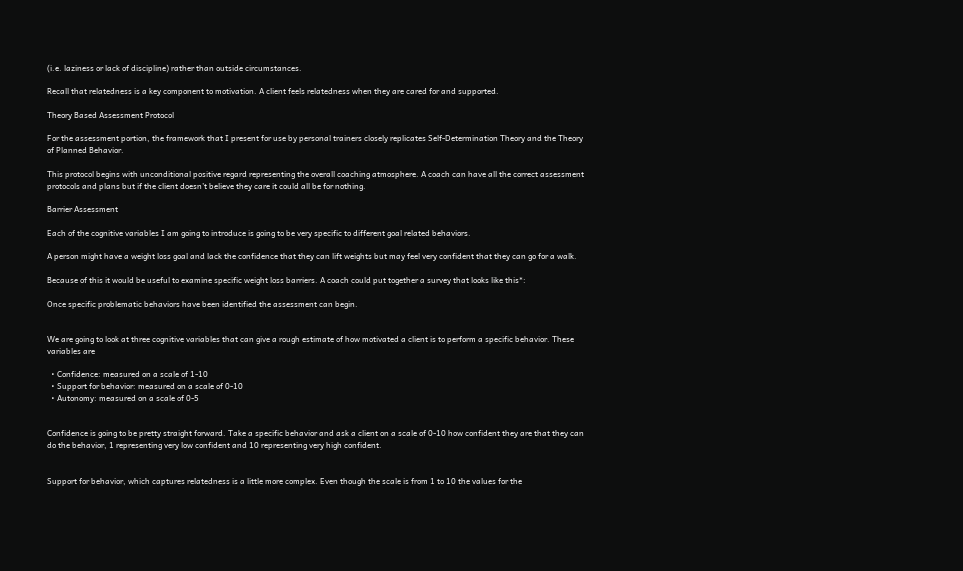(i.e. laziness or lack of discipline) rather than outside circumstances.

Recall that relatedness is a key component to motivation. A client feels relatedness when they are cared for and supported.

Theory Based Assessment Protocol

For the assessment portion, the framework that I present for use by personal trainers closely replicates Self-Determination Theory and the Theory of Planned Behavior.

This protocol begins with unconditional positive regard representing the overall coaching atmosphere. A coach can have all the correct assessment protocols and plans but if the client doesn’t believe they care it could all be for nothing.

Barrier Assessment

Each of the cognitive variables I am going to introduce is going to be very specific to different goal related behaviors.

A person might have a weight loss goal and lack the confidence that they can lift weights but may feel very confident that they can go for a walk.

Because of this it would be useful to examine specific weight loss barriers. A coach could put together a survey that looks like this*:

Once specific problematic behaviors have been identified the assessment can begin.


We are going to look at three cognitive variables that can give a rough estimate of how motivated a client is to perform a specific behavior. These variables are

  • Confidence: measured on a scale of 1-10
  • Support for behavior: measured on a scale of 0-10
  • Autonomy: measured on a scale of 0-5


Confidence is going to be pretty straight forward. Take a specific behavior and ask a client on a scale of 0-10 how confident they are that they can do the behavior, 1 representing very low confident and 10 representing very high confident.


Support for behavior, which captures relatedness is a little more complex. Even though the scale is from 1 to 10 the values for the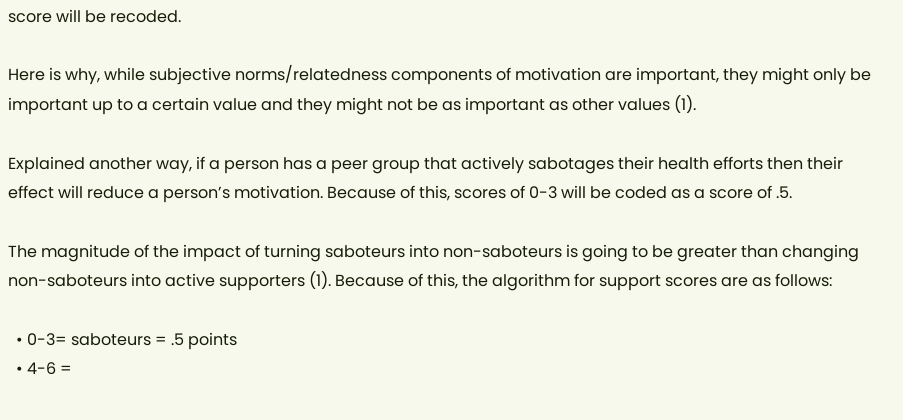score will be recoded.

Here is why, while subjective norms/relatedness components of motivation are important, they might only be important up to a certain value and they might not be as important as other values (1).

Explained another way, if a person has a peer group that actively sabotages their health efforts then their effect will reduce a person’s motivation. Because of this, scores of 0-3 will be coded as a score of .5.

The magnitude of the impact of turning saboteurs into non-saboteurs is going to be greater than changing non-saboteurs into active supporters (1). Because of this, the algorithm for support scores are as follows:

  • 0-3= saboteurs = .5 points
  • 4-6 =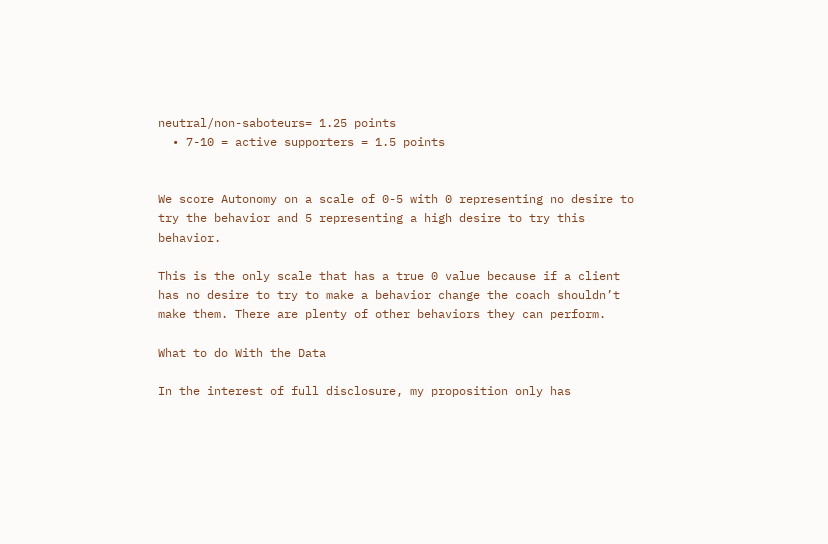neutral/non-saboteurs= 1.25 points
  • 7-10 = active supporters = 1.5 points


We score Autonomy on a scale of 0-5 with 0 representing no desire to try the behavior and 5 representing a high desire to try this behavior.

This is the only scale that has a true 0 value because if a client has no desire to try to make a behavior change the coach shouldn’t make them. There are plenty of other behaviors they can perform.

What to do With the Data

In the interest of full disclosure, my proposition only has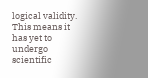logical validity. This means it has yet to undergo scientific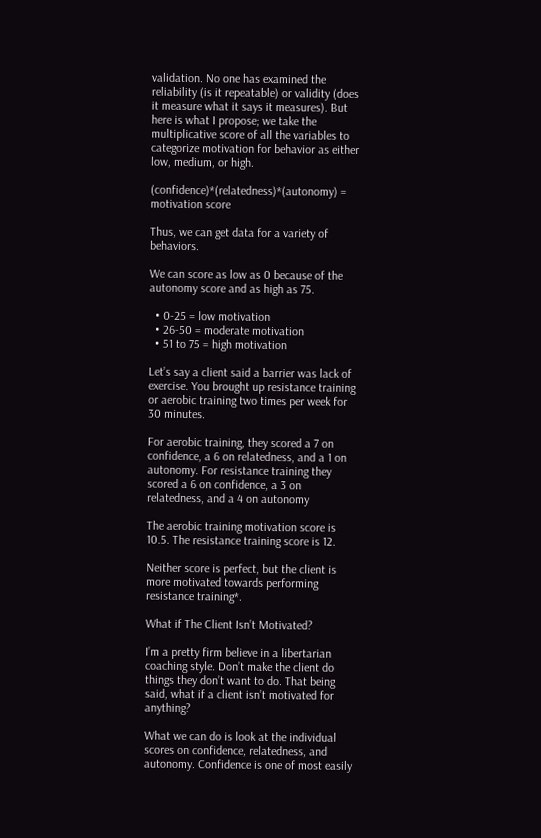validation. No one has examined the reliability (is it repeatable) or validity (does it measure what it says it measures). But here is what I propose; we take the multiplicative score of all the variables to categorize motivation for behavior as either low, medium, or high.

(confidence)*(relatedness)*(autonomy) = motivation score

Thus, we can get data for a variety of behaviors.

We can score as low as 0 because of the autonomy score and as high as 75.

  • 0-25 = low motivation
  • 26-50 = moderate motivation
  • 51 to 75 = high motivation

Let’s say a client said a barrier was lack of exercise. You brought up resistance training or aerobic training two times per week for 30 minutes.

For aerobic training, they scored a 7 on confidence, a 6 on relatedness, and a 1 on autonomy. For resistance training they scored a 6 on confidence, a 3 on relatedness, and a 4 on autonomy

The aerobic training motivation score is 10.5. The resistance training score is 12.

Neither score is perfect, but the client is more motivated towards performing resistance training*.

What if The Client Isn’t Motivated?

I’m a pretty firm believe in a libertarian coaching style. Don’t make the client do things they don’t want to do. That being said, what if a client isn’t motivated for anything?

What we can do is look at the individual scores on confidence, relatedness, and autonomy. Confidence is one of most easily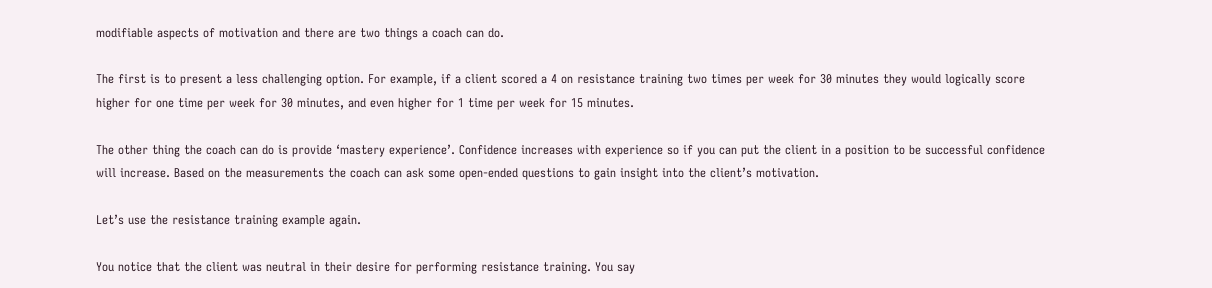modifiable aspects of motivation and there are two things a coach can do.

The first is to present a less challenging option. For example, if a client scored a 4 on resistance training two times per week for 30 minutes they would logically score higher for one time per week for 30 minutes, and even higher for 1 time per week for 15 minutes.

The other thing the coach can do is provide ‘mastery experience’. Confidence increases with experience so if you can put the client in a position to be successful confidence will increase. Based on the measurements the coach can ask some open-ended questions to gain insight into the client’s motivation.

Let’s use the resistance training example again.

You notice that the client was neutral in their desire for performing resistance training. You say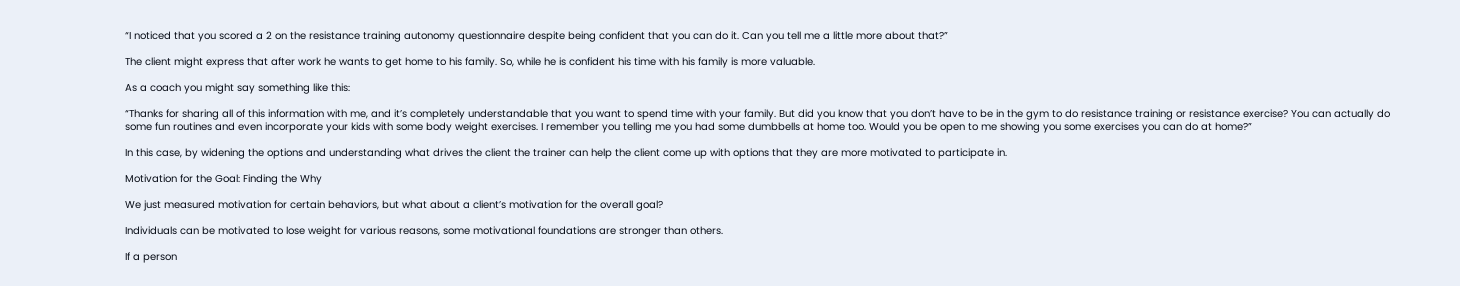“I noticed that you scored a 2 on the resistance training autonomy questionnaire despite being confident that you can do it. Can you tell me a little more about that?”

The client might express that after work he wants to get home to his family. So, while he is confident his time with his family is more valuable.

As a coach you might say something like this:

“Thanks for sharing all of this information with me, and it’s completely understandable that you want to spend time with your family. But did you know that you don’t have to be in the gym to do resistance training or resistance exercise? You can actually do some fun routines and even incorporate your kids with some body weight exercises. I remember you telling me you had some dumbbells at home too. Would you be open to me showing you some exercises you can do at home?”

In this case, by widening the options and understanding what drives the client the trainer can help the client come up with options that they are more motivated to participate in.

Motivation for the Goal: Finding the Why

We just measured motivation for certain behaviors, but what about a client’s motivation for the overall goal?

Individuals can be motivated to lose weight for various reasons, some motivational foundations are stronger than others.

If a person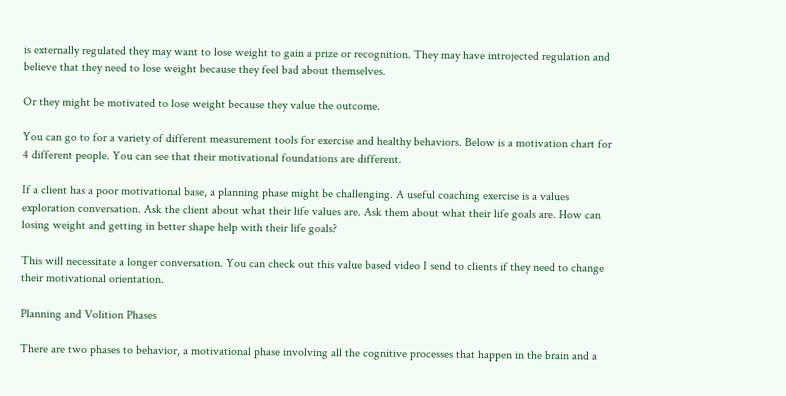is externally regulated they may want to lose weight to gain a prize or recognition. They may have introjected regulation and believe that they need to lose weight because they feel bad about themselves.

Or they might be motivated to lose weight because they value the outcome.

You can go to for a variety of different measurement tools for exercise and healthy behaviors. Below is a motivation chart for 4 different people. You can see that their motivational foundations are different.

If a client has a poor motivational base, a planning phase might be challenging. A useful coaching exercise is a values exploration conversation. Ask the client about what their life values are. Ask them about what their life goals are. How can losing weight and getting in better shape help with their life goals?

This will necessitate a longer conversation. You can check out this value based video I send to clients if they need to change their motivational orientation.

Planning and Volition Phases

There are two phases to behavior, a motivational phase involving all the cognitive processes that happen in the brain and a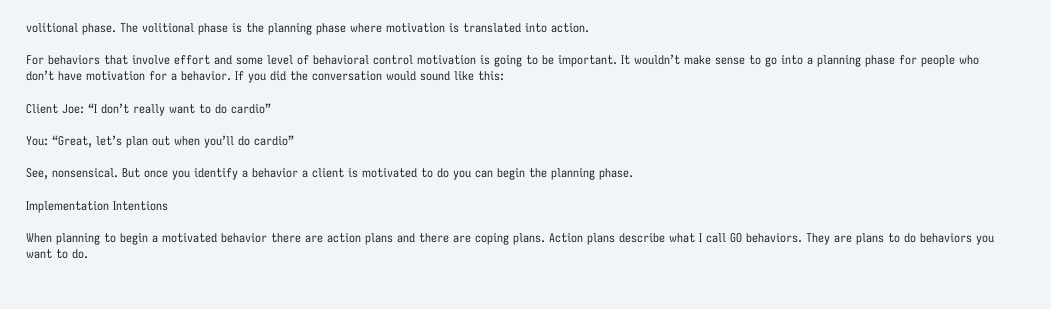volitional phase. The volitional phase is the planning phase where motivation is translated into action.

For behaviors that involve effort and some level of behavioral control motivation is going to be important. It wouldn’t make sense to go into a planning phase for people who don’t have motivation for a behavior. If you did the conversation would sound like this:

Client Joe: “I don’t really want to do cardio”

You: “Great, let’s plan out when you’ll do cardio”

See, nonsensical. But once you identify a behavior a client is motivated to do you can begin the planning phase.

Implementation Intentions

When planning to begin a motivated behavior there are action plans and there are coping plans. Action plans describe what I call GO behaviors. They are plans to do behaviors you want to do.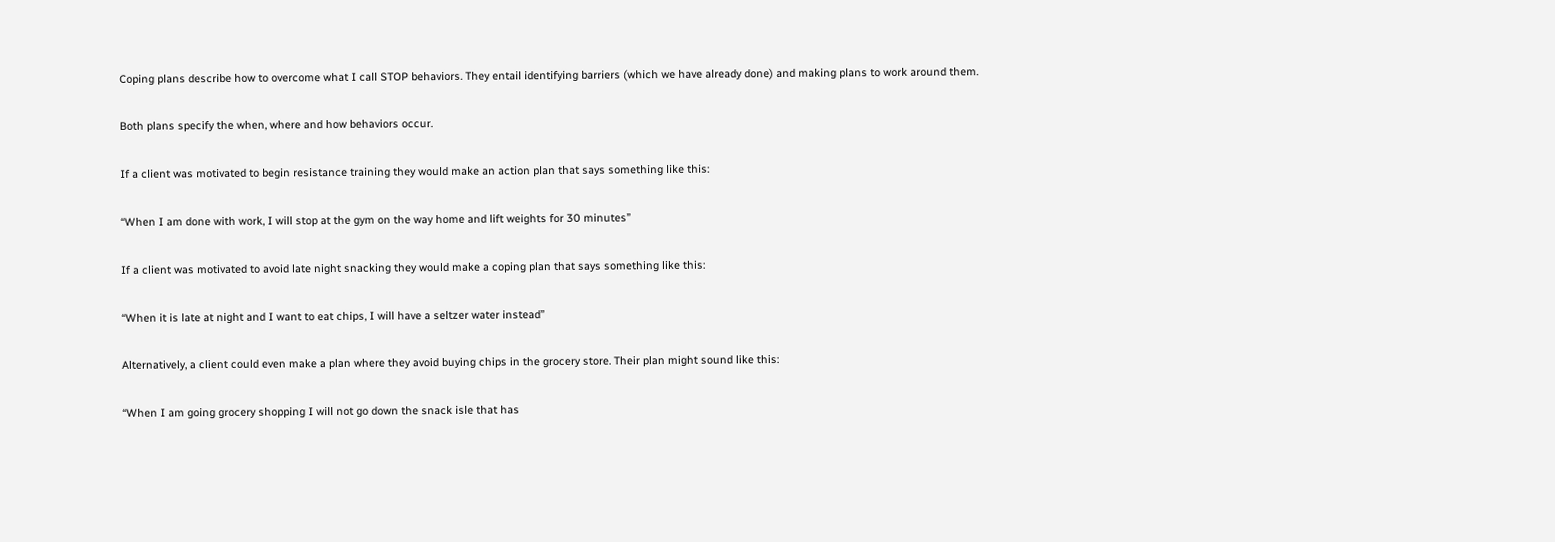Coping plans describe how to overcome what I call STOP behaviors. They entail identifying barriers (which we have already done) and making plans to work around them.

Both plans specify the when, where and how behaviors occur.

If a client was motivated to begin resistance training they would make an action plan that says something like this:

“When I am done with work, I will stop at the gym on the way home and lift weights for 30 minutes”

If a client was motivated to avoid late night snacking they would make a coping plan that says something like this:

“When it is late at night and I want to eat chips, I will have a seltzer water instead”

Alternatively, a client could even make a plan where they avoid buying chips in the grocery store. Their plan might sound like this:

“When I am going grocery shopping I will not go down the snack isle that has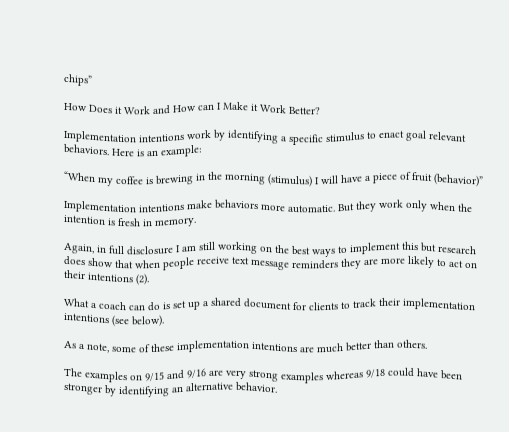chips”

How Does it Work and How can I Make it Work Better?

Implementation intentions work by identifying a specific stimulus to enact goal relevant behaviors. Here is an example:

“When my coffee is brewing in the morning (stimulus) I will have a piece of fruit (behavior)”

Implementation intentions make behaviors more automatic. But they work only when the intention is fresh in memory.

Again, in full disclosure I am still working on the best ways to implement this but research does show that when people receive text message reminders they are more likely to act on their intentions (2).

What a coach can do is set up a shared document for clients to track their implementation intentions (see below).

As a note, some of these implementation intentions are much better than others.

The examples on 9/15 and 9/16 are very strong examples whereas 9/18 could have been stronger by identifying an alternative behavior.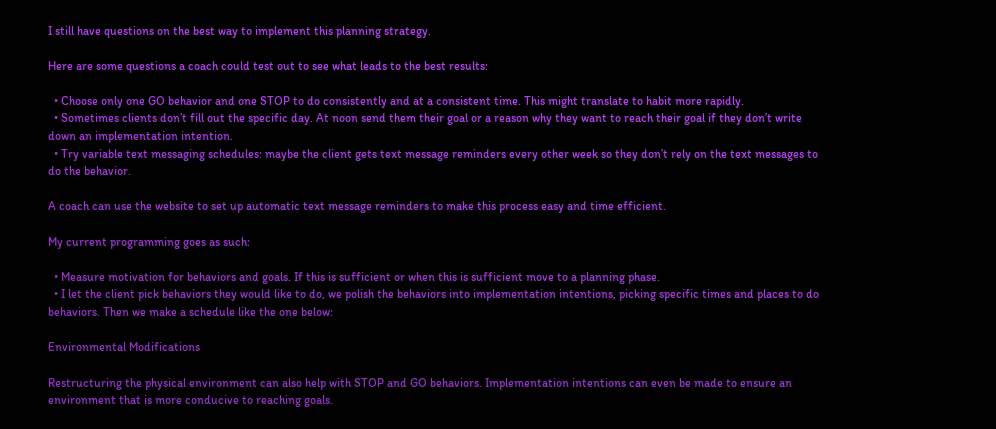I still have questions on the best way to implement this planning strategy.

Here are some questions a coach could test out to see what leads to the best results:

  • Choose only one GO behavior and one STOP to do consistently and at a consistent time. This might translate to habit more rapidly.
  • Sometimes clients don’t fill out the specific day. At noon send them their goal or a reason why they want to reach their goal if they don’t write down an implementation intention.
  • Try variable text messaging schedules: maybe the client gets text message reminders every other week so they don’t rely on the text messages to do the behavior.

A coach can use the website to set up automatic text message reminders to make this process easy and time efficient.

My current programming goes as such:

  • Measure motivation for behaviors and goals. If this is sufficient or when this is sufficient move to a planning phase.
  • I let the client pick behaviors they would like to do, we polish the behaviors into implementation intentions, picking specific times and places to do behaviors. Then we make a schedule like the one below:

Environmental Modifications

Restructuring the physical environment can also help with STOP and GO behaviors. Implementation intentions can even be made to ensure an environment that is more conducive to reaching goals.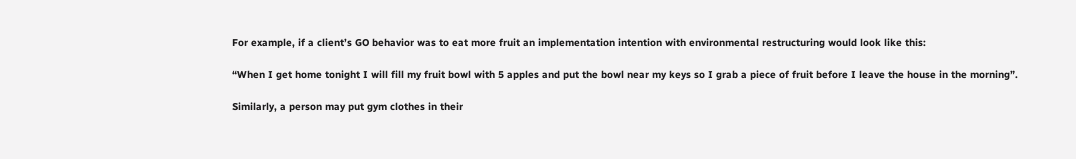For example, if a client’s GO behavior was to eat more fruit an implementation intention with environmental restructuring would look like this:

“When I get home tonight I will fill my fruit bowl with 5 apples and put the bowl near my keys so I grab a piece of fruit before I leave the house in the morning”.

Similarly, a person may put gym clothes in their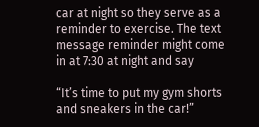car at night so they serve as a reminder to exercise. The text message reminder might come in at 7:30 at night and say

“It’s time to put my gym shorts and sneakers in the car!”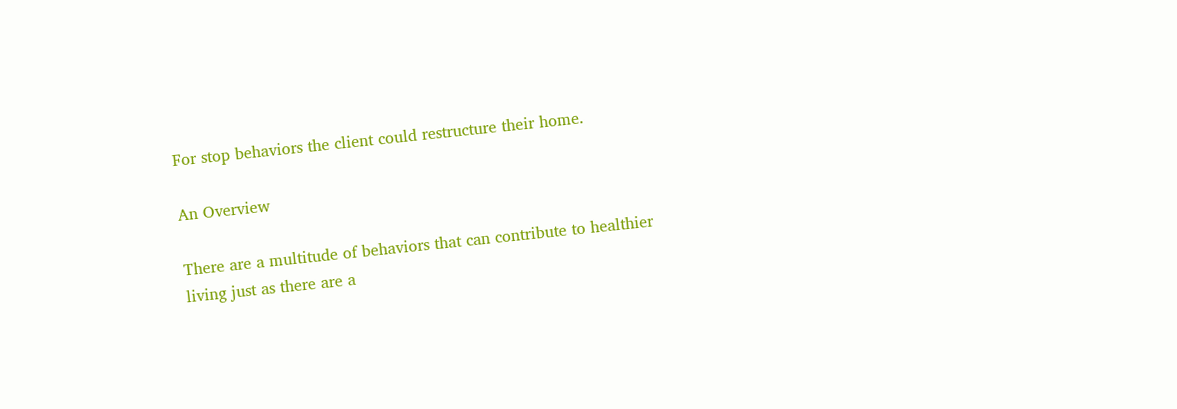For stop behaviors the client could restructure their home.

An Overview

There are a multitude of behaviors that can contribute to healthier living just as there are a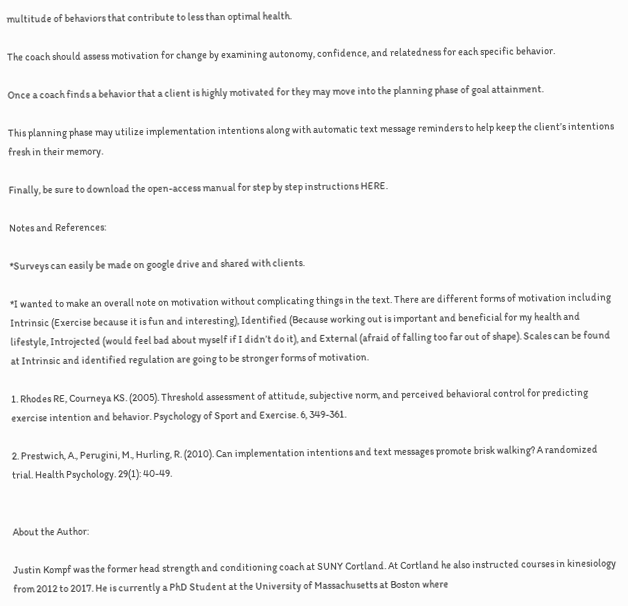multitude of behaviors that contribute to less than optimal health.

The coach should assess motivation for change by examining autonomy, confidence, and relatedness for each specific behavior.

Once a coach finds a behavior that a client is highly motivated for they may move into the planning phase of goal attainment.

This planning phase may utilize implementation intentions along with automatic text message reminders to help keep the client’s intentions fresh in their memory.

Finally, be sure to download the open-access manual for step by step instructions HERE.

Notes and References:

*Surveys can easily be made on google drive and shared with clients.

*I wanted to make an overall note on motivation without complicating things in the text. There are different forms of motivation including Intrinsic (Exercise because it is fun and interesting), Identified (Because working out is important and beneficial for my health and lifestyle, Introjected (would feel bad about myself if I didn’t do it), and External (afraid of falling too far out of shape). Scales can be found at Intrinsic and identified regulation are going to be stronger forms of motivation.

1. Rhodes RE, Courneya KS. (2005). Threshold assessment of attitude, subjective norm, and perceived behavioral control for predicting exercise intention and behavior. Psychology of Sport and Exercise. 6, 349-361.

2. Prestwich, A., Perugini, M., Hurling, R. (2010). Can implementation intentions and text messages promote brisk walking? A randomized trial. Health Psychology. 29(1): 40-49.


About the Author:

Justin Kompf was the former head strength and conditioning coach at SUNY Cortland. At Cortland he also instructed courses in kinesiology from 2012 to 2017. He is currently a PhD Student at the University of Massachusetts at Boston where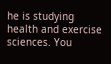he is studying health and exercise sciences. You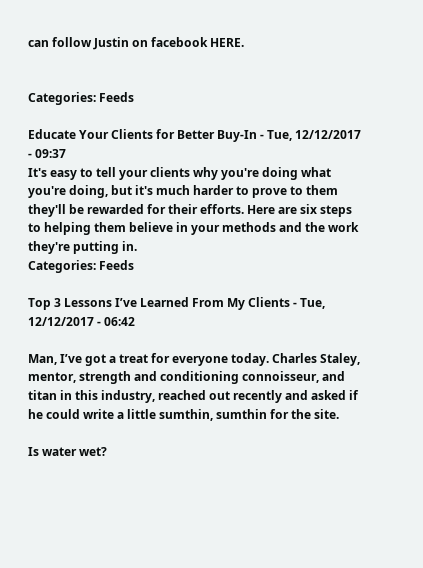can follow Justin on facebook HERE.


Categories: Feeds

Educate Your Clients for Better Buy-In - Tue, 12/12/2017 - 09:37
It's easy to tell your clients why you're doing what you're doing, but it's much harder to prove to them they'll be rewarded for their efforts. Here are six steps to helping them believe in your methods and the work they're putting in.
Categories: Feeds

Top 3 Lessons I’ve Learned From My Clients - Tue, 12/12/2017 - 06:42

Man, I’ve got a treat for everyone today. Charles Staley, mentor, strength and conditioning connoisseur, and titan in this industry, reached out recently and asked if he could write a little sumthin, sumthin for the site.

Is water wet?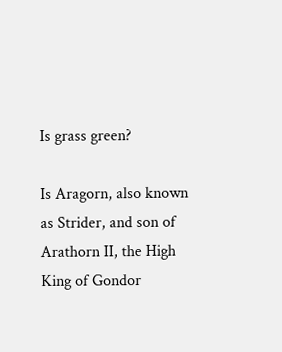Is grass green?

Is Aragorn, also known as Strider, and son of Arathorn II, the High King of Gondor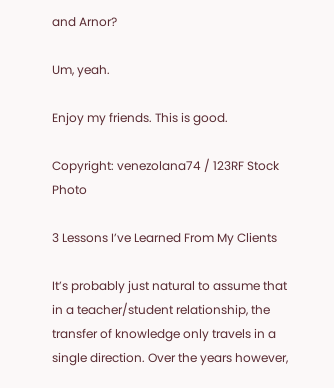and Arnor?

Um, yeah.

Enjoy my friends. This is good.

Copyright: venezolana74 / 123RF Stock Photo

3 Lessons I’ve Learned From My Clients

It’s probably just natural to assume that in a teacher/student relationship, the transfer of knowledge only travels in a single direction. Over the years however,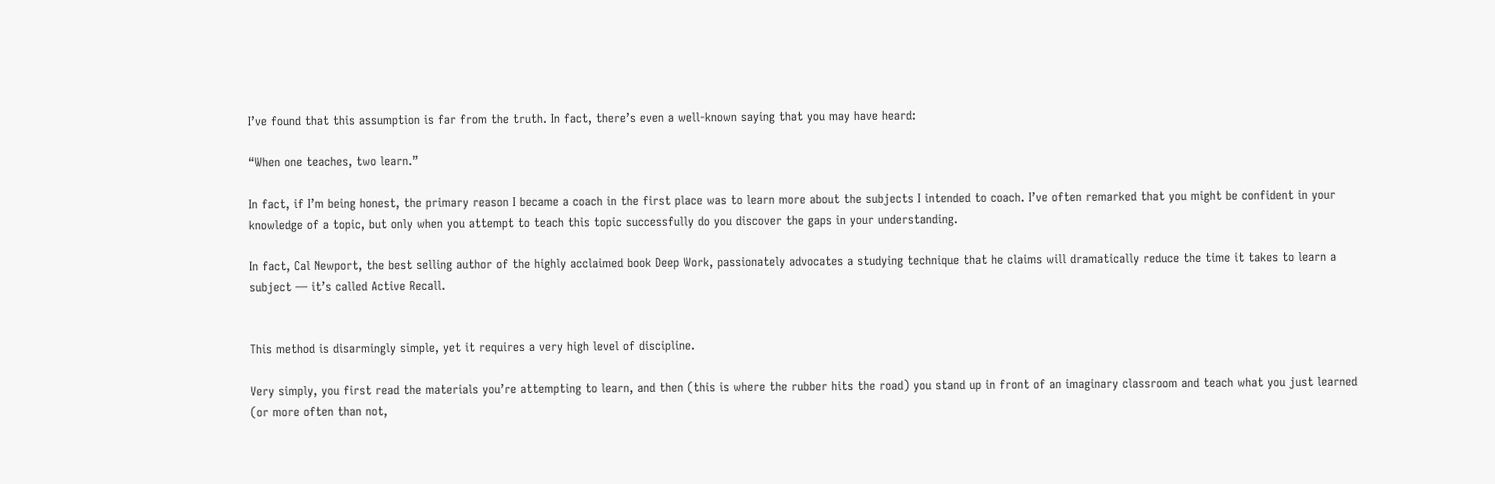I’ve found that this assumption is far from the truth. In fact, there’s even a well-known saying that you may have heard:

“When one teaches, two learn.”

In fact, if I’m being honest, the primary reason I became a coach in the first place was to learn more about the subjects I intended to coach. I’ve often remarked that you might be confident in your knowledge of a topic, but only when you attempt to teach this topic successfully do you discover the gaps in your understanding.

In fact, Cal Newport, the best selling author of the highly acclaimed book Deep Work, passionately advocates a studying technique that he claims will dramatically reduce the time it takes to learn a subject — it’s called Active Recall.


This method is disarmingly simple, yet it requires a very high level of discipline.

Very simply, you first read the materials you’re attempting to learn, and then (this is where the rubber hits the road) you stand up in front of an imaginary classroom and teach what you just learned (or more often than not,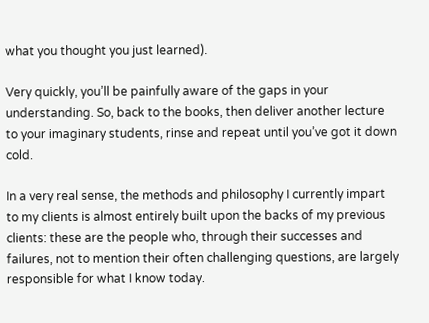what you thought you just learned).

Very quickly, you’ll be painfully aware of the gaps in your understanding. So, back to the books, then deliver another lecture to your imaginary students, rinse and repeat until you’ve got it down cold.

In a very real sense, the methods and philosophy I currently impart to my clients is almost entirely built upon the backs of my previous clients: these are the people who, through their successes and failures, not to mention their often challenging questions, are largely responsible for what I know today.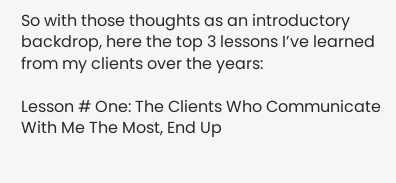So with those thoughts as an introductory backdrop, here the top 3 lessons I’ve learned from my clients over the years:

Lesson # One: The Clients Who Communicate With Me The Most, End Up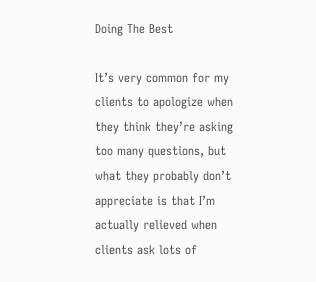Doing The Best

It’s very common for my clients to apologize when they think they’re asking too many questions, but what they probably don’t appreciate is that I’m actually relieved when clients ask lots of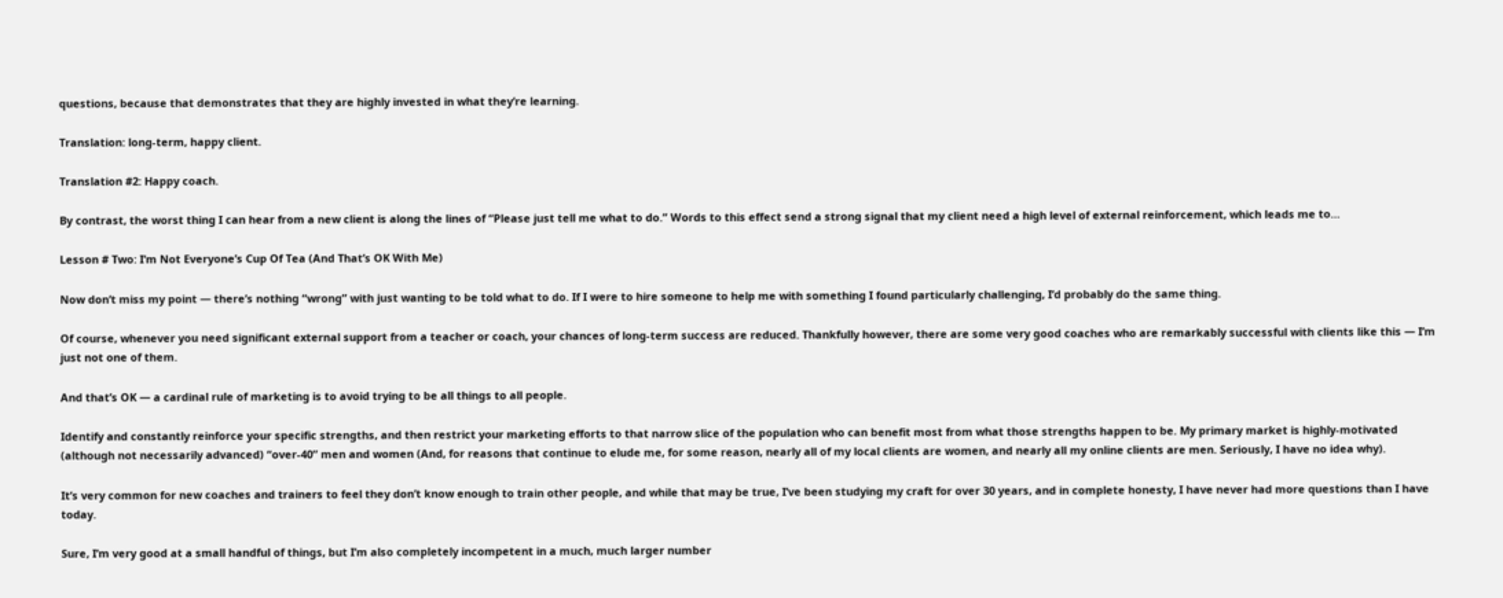questions, because that demonstrates that they are highly invested in what they’re learning.

Translation: long-term, happy client.

Translation #2: Happy coach.

By contrast, the worst thing I can hear from a new client is along the lines of “Please just tell me what to do.” Words to this effect send a strong signal that my client need a high level of external reinforcement, which leads me to…

Lesson # Two: I’m Not Everyone’s Cup Of Tea (And That’s OK With Me)

Now don’t miss my point — there’s nothing “wrong” with just wanting to be told what to do. If I were to hire someone to help me with something I found particularly challenging, I’d probably do the same thing.

Of course, whenever you need significant external support from a teacher or coach, your chances of long-term success are reduced. Thankfully however, there are some very good coaches who are remarkably successful with clients like this — I’m just not one of them.

And that’s OK — a cardinal rule of marketing is to avoid trying to be all things to all people.

Identify and constantly reinforce your specific strengths, and then restrict your marketing efforts to that narrow slice of the population who can benefit most from what those strengths happen to be. My primary market is highly-motivated (although not necessarily advanced) “over-40” men and women (And, for reasons that continue to elude me, for some reason, nearly all of my local clients are women, and nearly all my online clients are men. Seriously, I have no idea why).

It’s very common for new coaches and trainers to feel they don’t know enough to train other people, and while that may be true, I’ve been studying my craft for over 30 years, and in complete honesty, I have never had more questions than I have today.

Sure, I’m very good at a small handful of things, but I’m also completely incompetent in a much, much larger number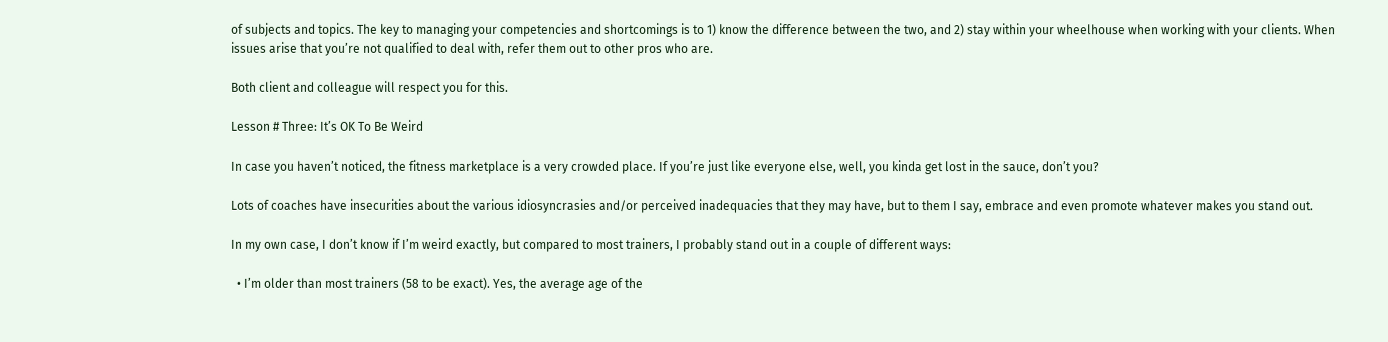of subjects and topics. The key to managing your competencies and shortcomings is to 1) know the difference between the two, and 2) stay within your wheelhouse when working with your clients. When issues arise that you’re not qualified to deal with, refer them out to other pros who are.

Both client and colleague will respect you for this.

Lesson # Three: It’s OK To Be Weird

In case you haven’t noticed, the fitness marketplace is a very crowded place. If you’re just like everyone else, well, you kinda get lost in the sauce, don’t you?

Lots of coaches have insecurities about the various idiosyncrasies and/or perceived inadequacies that they may have, but to them I say, embrace and even promote whatever makes you stand out.

In my own case, I don’t know if I’m weird exactly, but compared to most trainers, I probably stand out in a couple of different ways:

  • I’m older than most trainers (58 to be exact). Yes, the average age of the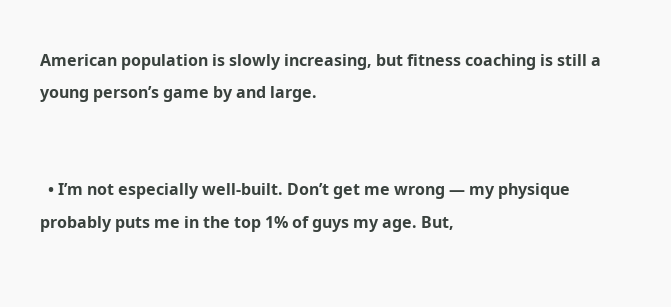American population is slowly increasing, but fitness coaching is still a young person’s game by and large.


  • I’m not especially well-built. Don’t get me wrong — my physique probably puts me in the top 1% of guys my age. But,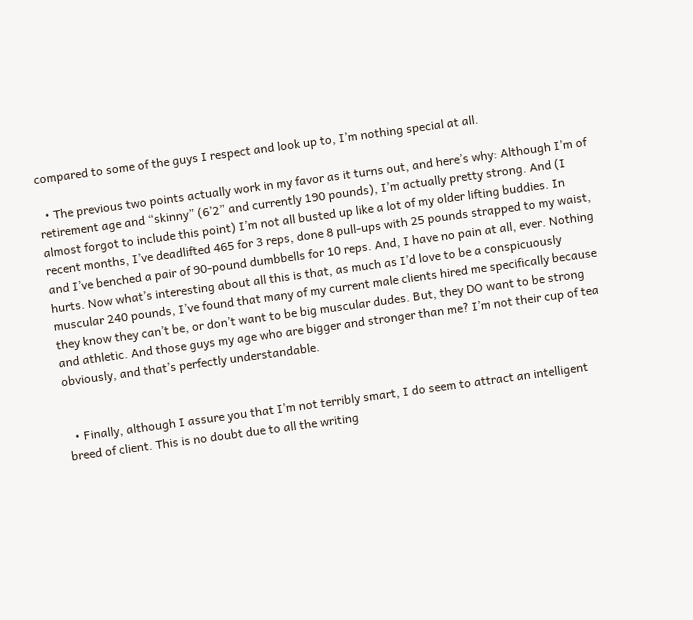compared to some of the guys I respect and look up to, I’m nothing special at all.

  • The previous two points actually work in my favor as it turns out, and here’s why: Although I’m of retirement age and “skinny” (6’2” and currently 190 pounds), I’m actually pretty strong. And (I almost forgot to include this point) I’m not all busted up like a lot of my older lifting buddies. In recent months, I’ve deadlifted 465 for 3 reps, done 8 pull-ups with 25 pounds strapped to my waist, and I’ve benched a pair of 90-pound dumbbells for 10 reps. And, I have no pain at all, ever. Nothing hurts. Now what’s interesting about all this is that, as much as I’d love to be a conspicuously muscular 240 pounds, I’ve found that many of my current male clients hired me specifically because they know they can’t be, or don’t want to be big muscular dudes. But, they DO want to be strong and athletic. And those guys my age who are bigger and stronger than me? I’m not their cup of tea obviously, and that’s perfectly understandable.


  • Finally, although I assure you that I’m not terribly smart, I do seem to attract an intelligent breed of client. This is no doubt due to all the writing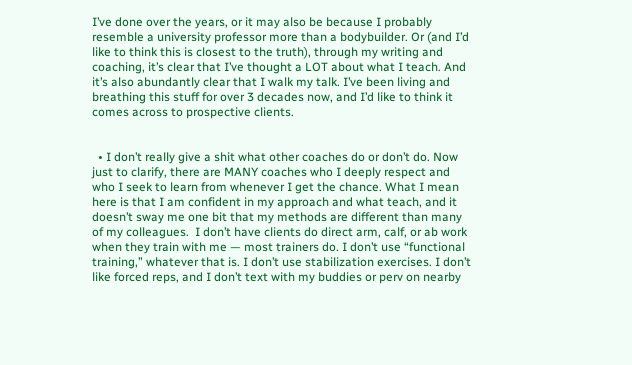I’ve done over the years, or it may also be because I probably resemble a university professor more than a bodybuilder. Or (and I’d like to think this is closest to the truth), through my writing and coaching, it’s clear that I’ve thought a LOT about what I teach. And it’s also abundantly clear that I walk my talk. I’ve been living and breathing this stuff for over 3 decades now, and I’d like to think it comes across to prospective clients.


  • I don’t really give a shit what other coaches do or don’t do. Now just to clarify, there are MANY coaches who I deeply respect and who I seek to learn from whenever I get the chance. What I mean here is that I am confident in my approach and what teach, and it doesn’t sway me one bit that my methods are different than many of my colleagues.  I don’t have clients do direct arm, calf, or ab work when they train with me — most trainers do. I don’t use “functional training,” whatever that is. I don’t use stabilization exercises. I don’t like forced reps, and I don’t text with my buddies or perv on nearby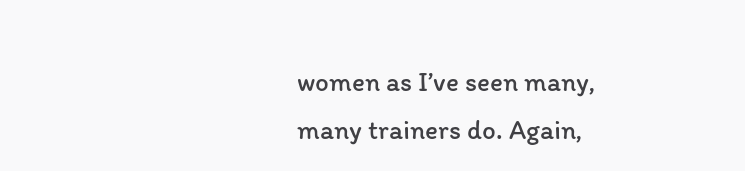women as I’ve seen many, many trainers do. Again,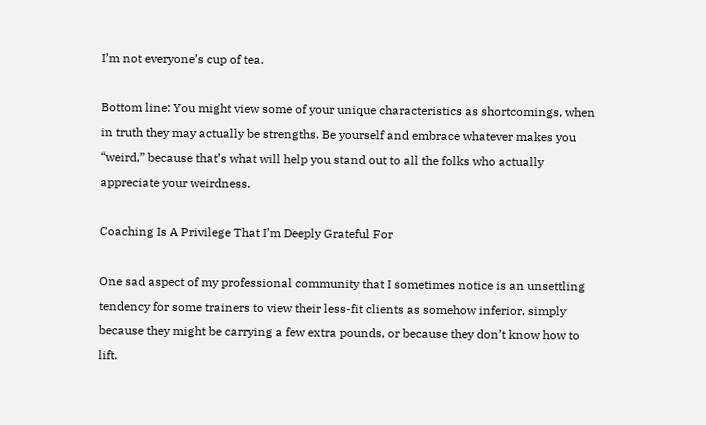I’m not everyone’s cup of tea.

Bottom line: You might view some of your unique characteristics as shortcomings, when in truth they may actually be strengths. Be yourself and embrace whatever makes you “weird,” because that’s what will help you stand out to all the folks who actually appreciate your weirdness.

Coaching Is A Privilege That I’m Deeply Grateful For

One sad aspect of my professional community that I sometimes notice is an unsettling tendency for some trainers to view their less-fit clients as somehow inferior, simply because they might be carrying a few extra pounds, or because they don’t know how to lift.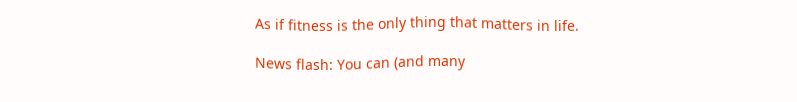As if fitness is the only thing that matters in life.

News flash: You can (and many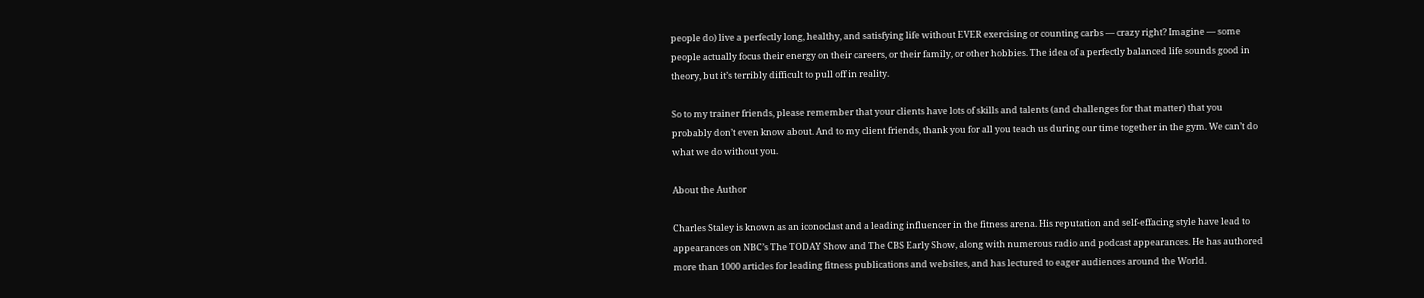people do) live a perfectly long, healthy, and satisfying life without EVER exercising or counting carbs — crazy right? Imagine — some people actually focus their energy on their careers, or their family, or other hobbies. The idea of a perfectly balanced life sounds good in theory, but it’s terribly difficult to pull off in reality.

So to my trainer friends, please remember that your clients have lots of skills and talents (and challenges for that matter) that you probably don’t even know about. And to my client friends, thank you for all you teach us during our time together in the gym. We can’t do what we do without you.

About the Author

Charles Staley is known as an iconoclast and a leading influencer in the fitness arena. His reputation and self-effacing style have lead to appearances on NBC’s The TODAY Show and The CBS Early Show, along with numerous radio and podcast appearances. He has authored more than 1000 articles for leading fitness publications and websites, and has lectured to eager audiences around the World.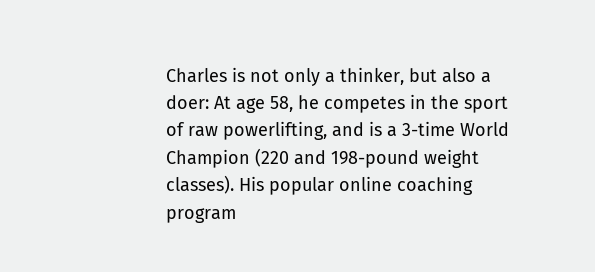Charles is not only a thinker, but also a doer: At age 58, he competes in the sport of raw powerlifting, and is a 3-time World Champion (220 and 198-pound weight classes). His popular online coaching program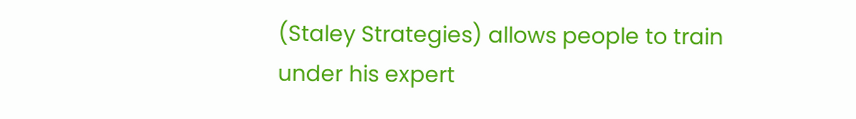(Staley Strategies) allows people to train under his expert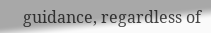guidance, regardless of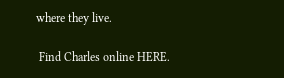where they live.

 Find Charles online HERE.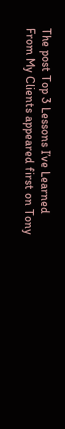The post Top 3 Lessons I’ve Learned From My Clients appeared first on Tony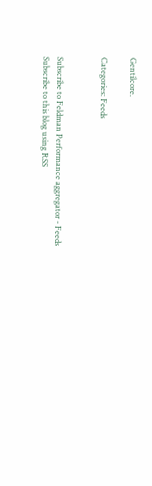Gentilcore.

Categories: Feeds


Subscribe to Feldman Performance aggregator - Feeds Subscribe to this blog using RSS